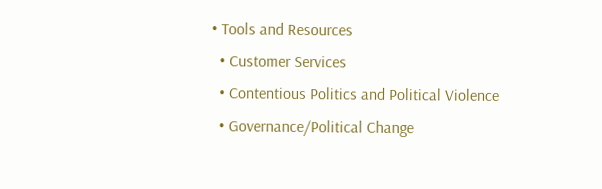• Tools and Resources
  • Customer Services
  • Contentious Politics and Political Violence
  • Governance/Political Change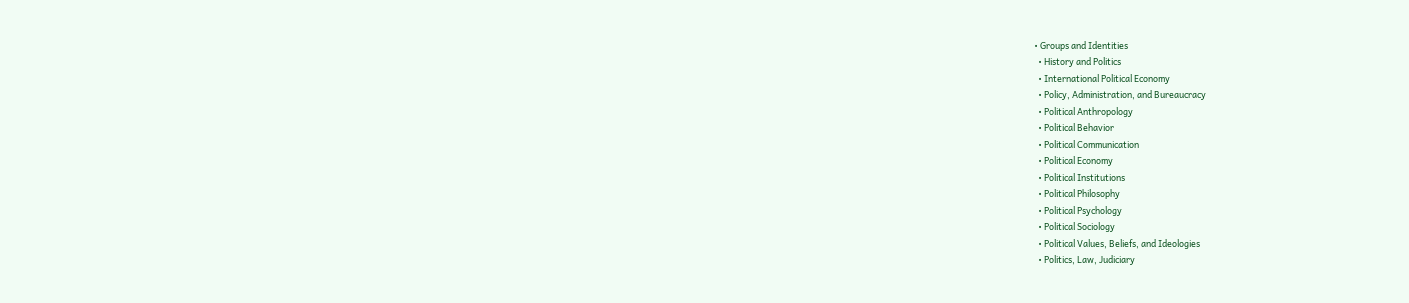• Groups and Identities
  • History and Politics
  • International Political Economy
  • Policy, Administration, and Bureaucracy
  • Political Anthropology
  • Political Behavior
  • Political Communication
  • Political Economy
  • Political Institutions
  • Political Philosophy
  • Political Psychology
  • Political Sociology
  • Political Values, Beliefs, and Ideologies
  • Politics, Law, Judiciary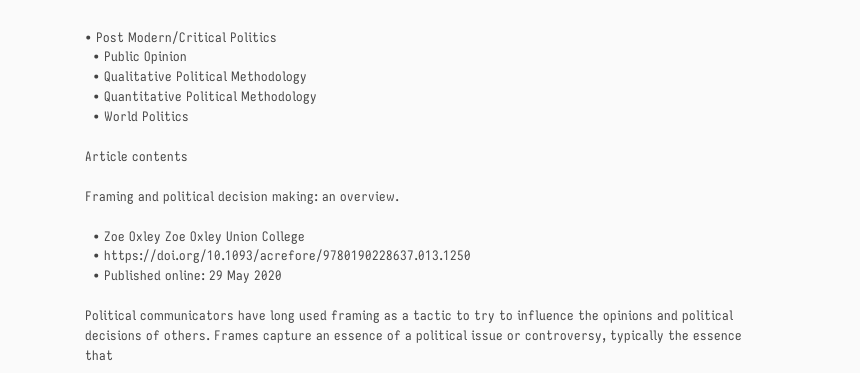• Post Modern/Critical Politics
  • Public Opinion
  • Qualitative Political Methodology
  • Quantitative Political Methodology
  • World Politics

Article contents

Framing and political decision making: an overview.

  • Zoe Oxley Zoe Oxley Union College
  • https://doi.org/10.1093/acrefore/9780190228637.013.1250
  • Published online: 29 May 2020

Political communicators have long used framing as a tactic to try to influence the opinions and political decisions of others. Frames capture an essence of a political issue or controversy, typically the essence that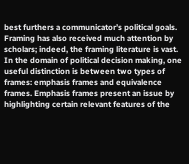best furthers a communicator’s political goals. Framing has also received much attention by scholars; indeed, the framing literature is vast. In the domain of political decision making, one useful distinction is between two types of frames: emphasis frames and equivalence frames. Emphasis frames present an issue by highlighting certain relevant features of the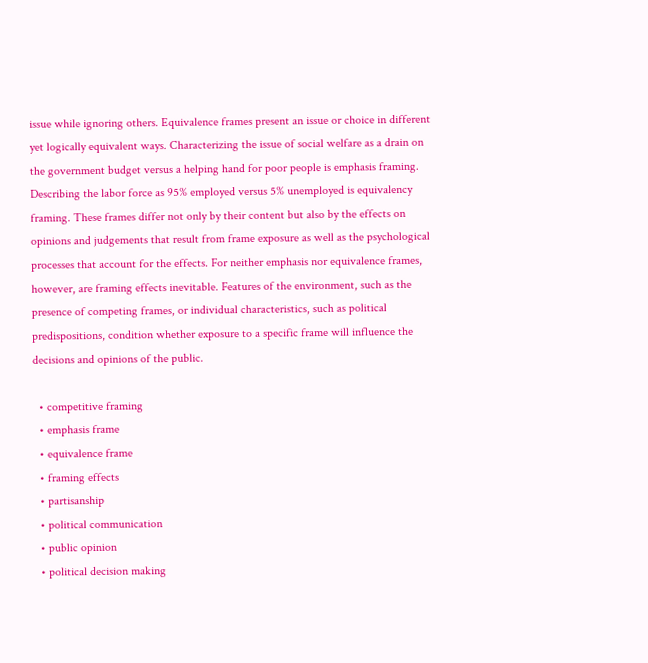issue while ignoring others. Equivalence frames present an issue or choice in different yet logically equivalent ways. Characterizing the issue of social welfare as a drain on the government budget versus a helping hand for poor people is emphasis framing. Describing the labor force as 95% employed versus 5% unemployed is equivalency framing. These frames differ not only by their content but also by the effects on opinions and judgements that result from frame exposure as well as the psychological processes that account for the effects. For neither emphasis nor equivalence frames, however, are framing effects inevitable. Features of the environment, such as the presence of competing frames, or individual characteristics, such as political predispositions, condition whether exposure to a specific frame will influence the decisions and opinions of the public.

  • competitive framing
  • emphasis frame
  • equivalence frame
  • framing effects
  • partisanship
  • political communication
  • public opinion
  • political decision making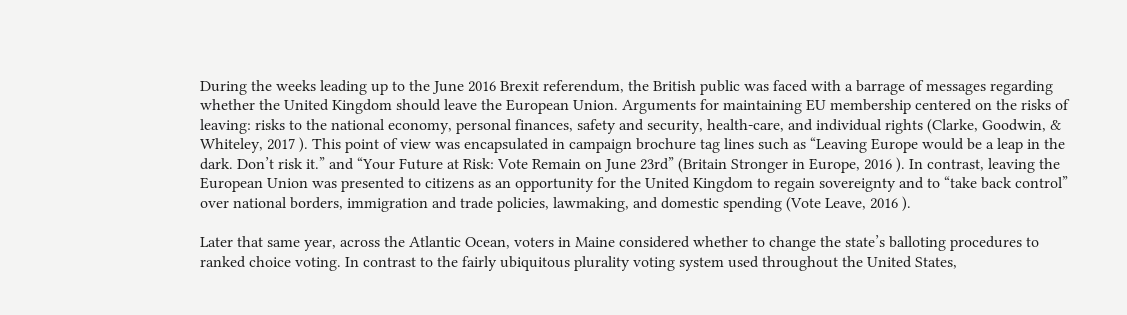During the weeks leading up to the June 2016 Brexit referendum, the British public was faced with a barrage of messages regarding whether the United Kingdom should leave the European Union. Arguments for maintaining EU membership centered on the risks of leaving: risks to the national economy, personal finances, safety and security, health-care, and individual rights (Clarke, Goodwin, & Whiteley, 2017 ). This point of view was encapsulated in campaign brochure tag lines such as “Leaving Europe would be a leap in the dark. Don’t risk it.” and “Your Future at Risk: Vote Remain on June 23rd” (Britain Stronger in Europe, 2016 ). In contrast, leaving the European Union was presented to citizens as an opportunity for the United Kingdom to regain sovereignty and to “take back control” over national borders, immigration and trade policies, lawmaking, and domestic spending (Vote Leave, 2016 ).

Later that same year, across the Atlantic Ocean, voters in Maine considered whether to change the state’s balloting procedures to ranked choice voting. In contrast to the fairly ubiquitous plurality voting system used throughout the United States,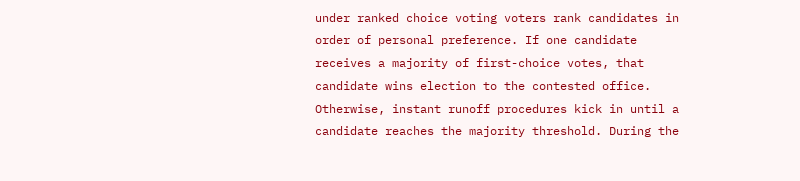under ranked choice voting voters rank candidates in order of personal preference. If one candidate receives a majority of first-choice votes, that candidate wins election to the contested office. Otherwise, instant runoff procedures kick in until a candidate reaches the majority threshold. During the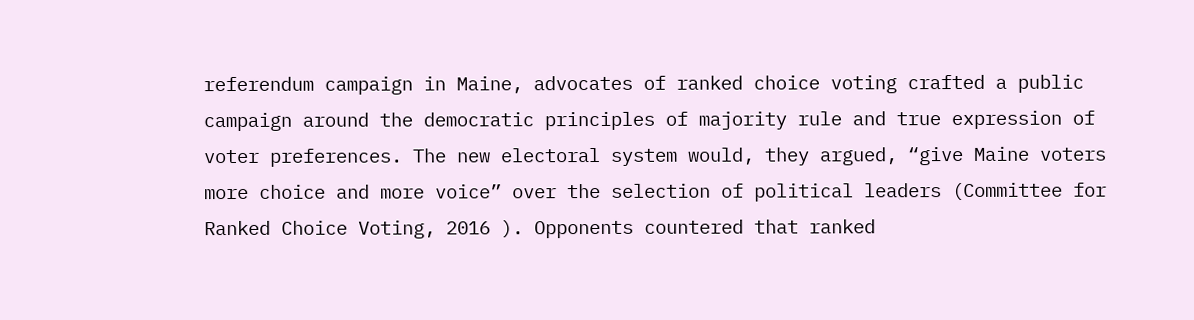referendum campaign in Maine, advocates of ranked choice voting crafted a public campaign around the democratic principles of majority rule and true expression of voter preferences. The new electoral system would, they argued, “give Maine voters more choice and more voice” over the selection of political leaders (Committee for Ranked Choice Voting, 2016 ). Opponents countered that ranked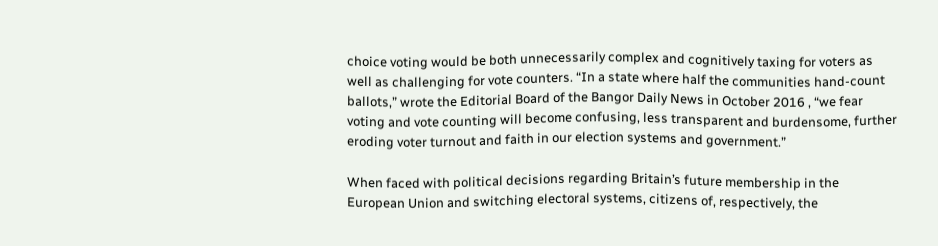choice voting would be both unnecessarily complex and cognitively taxing for voters as well as challenging for vote counters. “In a state where half the communities hand-count ballots,” wrote the Editorial Board of the Bangor Daily News in October 2016 , “we fear voting and vote counting will become confusing, less transparent and burdensome, further eroding voter turnout and faith in our election systems and government.”

When faced with political decisions regarding Britain’s future membership in the European Union and switching electoral systems, citizens of, respectively, the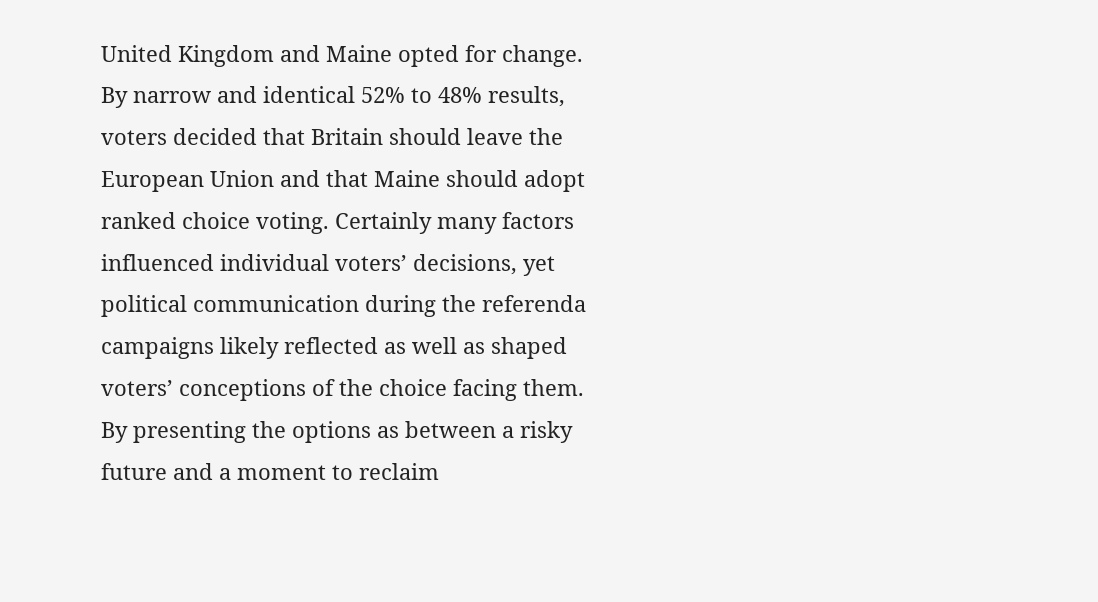United Kingdom and Maine opted for change. By narrow and identical 52% to 48% results, voters decided that Britain should leave the European Union and that Maine should adopt ranked choice voting. Certainly many factors influenced individual voters’ decisions, yet political communication during the referenda campaigns likely reflected as well as shaped voters’ conceptions of the choice facing them. By presenting the options as between a risky future and a moment to reclaim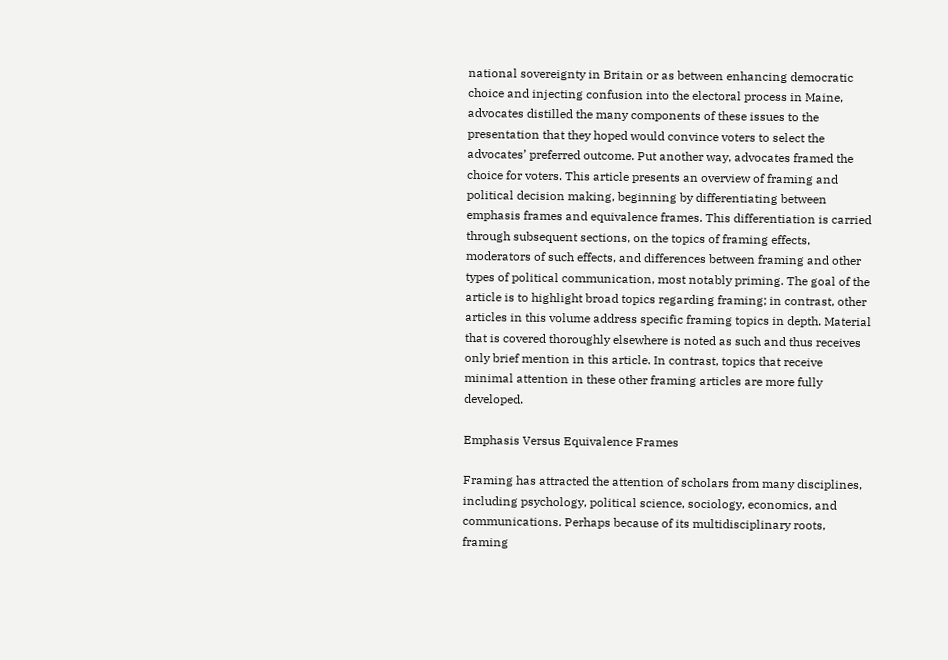national sovereignty in Britain or as between enhancing democratic choice and injecting confusion into the electoral process in Maine, advocates distilled the many components of these issues to the presentation that they hoped would convince voters to select the advocates’ preferred outcome. Put another way, advocates framed the choice for voters. This article presents an overview of framing and political decision making, beginning by differentiating between emphasis frames and equivalence frames. This differentiation is carried through subsequent sections, on the topics of framing effects, moderators of such effects, and differences between framing and other types of political communication, most notably priming. The goal of the article is to highlight broad topics regarding framing; in contrast, other articles in this volume address specific framing topics in depth. Material that is covered thoroughly elsewhere is noted as such and thus receives only brief mention in this article. In contrast, topics that receive minimal attention in these other framing articles are more fully developed.

Emphasis Versus Equivalence Frames

Framing has attracted the attention of scholars from many disciplines, including psychology, political science, sociology, economics, and communications. Perhaps because of its multidisciplinary roots, framing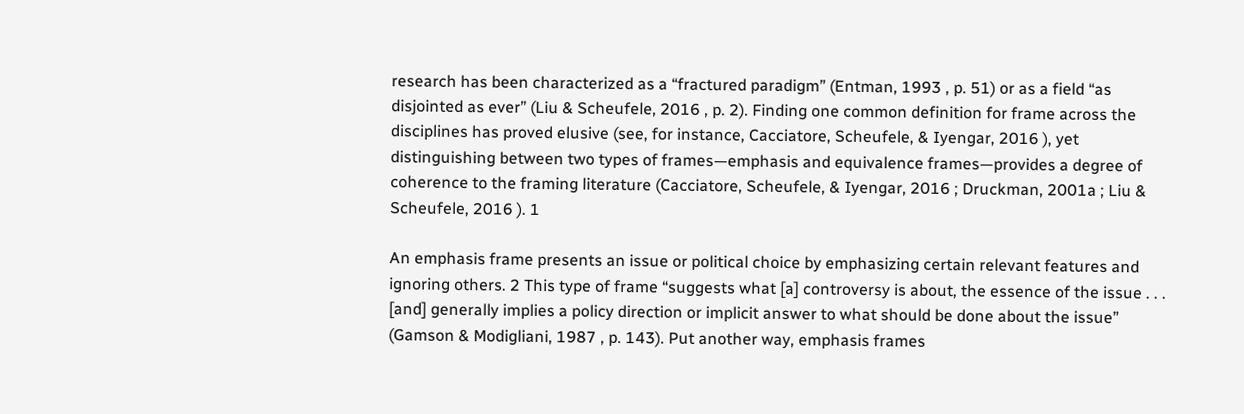research has been characterized as a “fractured paradigm” (Entman, 1993 , p. 51) or as a field “as disjointed as ever” (Liu & Scheufele, 2016 , p. 2). Finding one common definition for frame across the disciplines has proved elusive (see, for instance, Cacciatore, Scheufele, & Iyengar, 2016 ), yet distinguishing between two types of frames—emphasis and equivalence frames—provides a degree of coherence to the framing literature (Cacciatore, Scheufele, & Iyengar, 2016 ; Druckman, 2001a ; Liu & Scheufele, 2016 ). 1

An emphasis frame presents an issue or political choice by emphasizing certain relevant features and ignoring others. 2 This type of frame “suggests what [a] controversy is about, the essence of the issue . . . [and] generally implies a policy direction or implicit answer to what should be done about the issue” (Gamson & Modigliani, 1987 , p. 143). Put another way, emphasis frames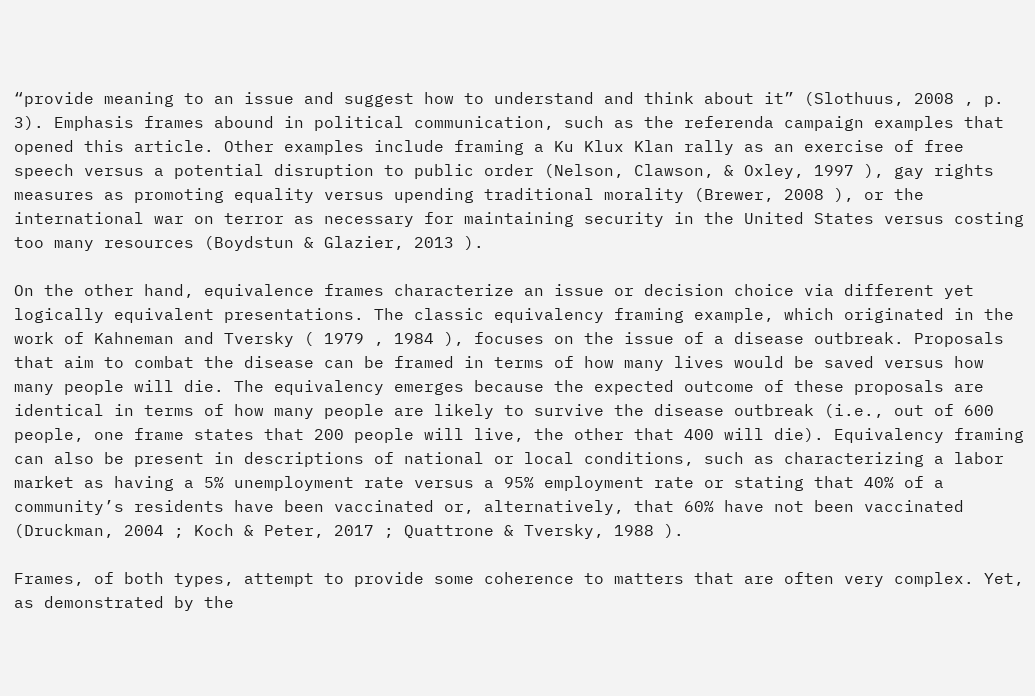“provide meaning to an issue and suggest how to understand and think about it” (Slothuus, 2008 , p. 3). Emphasis frames abound in political communication, such as the referenda campaign examples that opened this article. Other examples include framing a Ku Klux Klan rally as an exercise of free speech versus a potential disruption to public order (Nelson, Clawson, & Oxley, 1997 ), gay rights measures as promoting equality versus upending traditional morality (Brewer, 2008 ), or the international war on terror as necessary for maintaining security in the United States versus costing too many resources (Boydstun & Glazier, 2013 ).

On the other hand, equivalence frames characterize an issue or decision choice via different yet logically equivalent presentations. The classic equivalency framing example, which originated in the work of Kahneman and Tversky ( 1979 , 1984 ), focuses on the issue of a disease outbreak. Proposals that aim to combat the disease can be framed in terms of how many lives would be saved versus how many people will die. The equivalency emerges because the expected outcome of these proposals are identical in terms of how many people are likely to survive the disease outbreak (i.e., out of 600 people, one frame states that 200 people will live, the other that 400 will die). Equivalency framing can also be present in descriptions of national or local conditions, such as characterizing a labor market as having a 5% unemployment rate versus a 95% employment rate or stating that 40% of a community’s residents have been vaccinated or, alternatively, that 60% have not been vaccinated (Druckman, 2004 ; Koch & Peter, 2017 ; Quattrone & Tversky, 1988 ).

Frames, of both types, attempt to provide some coherence to matters that are often very complex. Yet, as demonstrated by the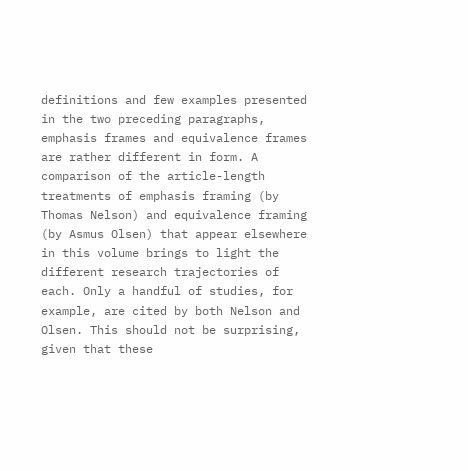definitions and few examples presented in the two preceding paragraphs, emphasis frames and equivalence frames are rather different in form. A comparison of the article-length treatments of emphasis framing (by Thomas Nelson) and equivalence framing (by Asmus Olsen) that appear elsewhere in this volume brings to light the different research trajectories of each. Only a handful of studies, for example, are cited by both Nelson and Olsen. This should not be surprising, given that these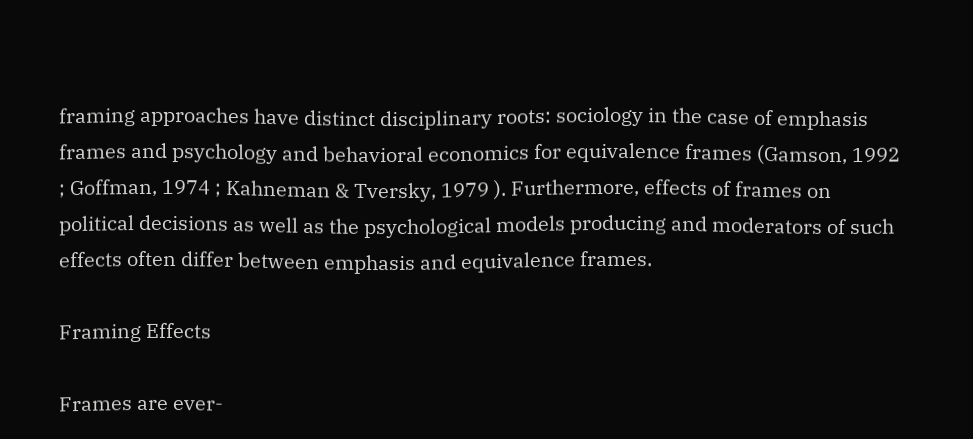framing approaches have distinct disciplinary roots: sociology in the case of emphasis frames and psychology and behavioral economics for equivalence frames (Gamson, 1992 ; Goffman, 1974 ; Kahneman & Tversky, 1979 ). Furthermore, effects of frames on political decisions as well as the psychological models producing and moderators of such effects often differ between emphasis and equivalence frames.

Framing Effects

Frames are ever-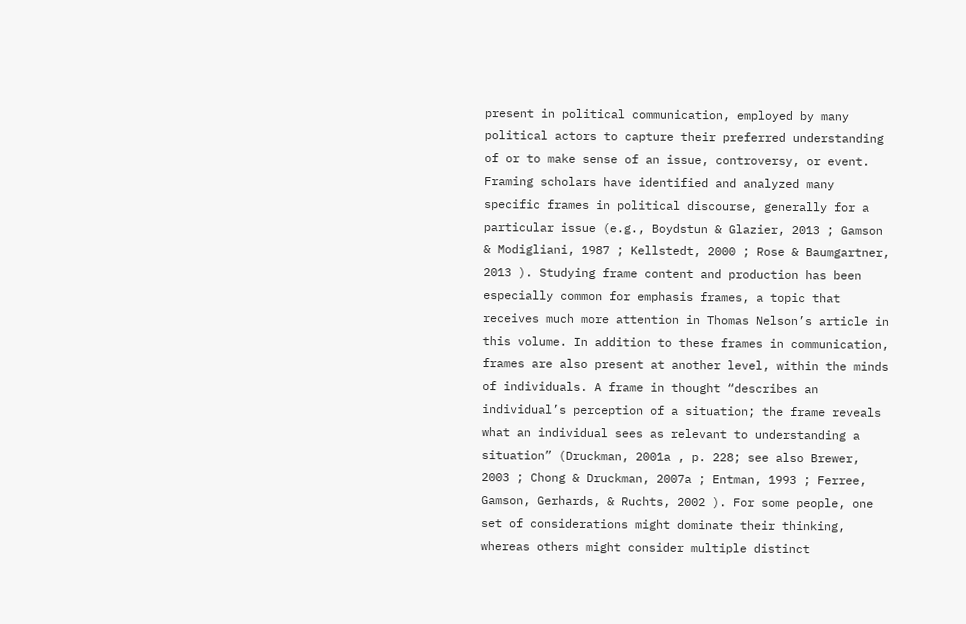present in political communication, employed by many political actors to capture their preferred understanding of or to make sense of an issue, controversy, or event. Framing scholars have identified and analyzed many specific frames in political discourse, generally for a particular issue (e.g., Boydstun & Glazier, 2013 ; Gamson & Modigliani, 1987 ; Kellstedt, 2000 ; Rose & Baumgartner, 2013 ). Studying frame content and production has been especially common for emphasis frames, a topic that receives much more attention in Thomas Nelson’s article in this volume. In addition to these frames in communication, frames are also present at another level, within the minds of individuals. A frame in thought “describes an individual’s perception of a situation; the frame reveals what an individual sees as relevant to understanding a situation” (Druckman, 2001a , p. 228; see also Brewer, 2003 ; Chong & Druckman, 2007a ; Entman, 1993 ; Ferree, Gamson, Gerhards, & Ruchts, 2002 ). For some people, one set of considerations might dominate their thinking, whereas others might consider multiple distinct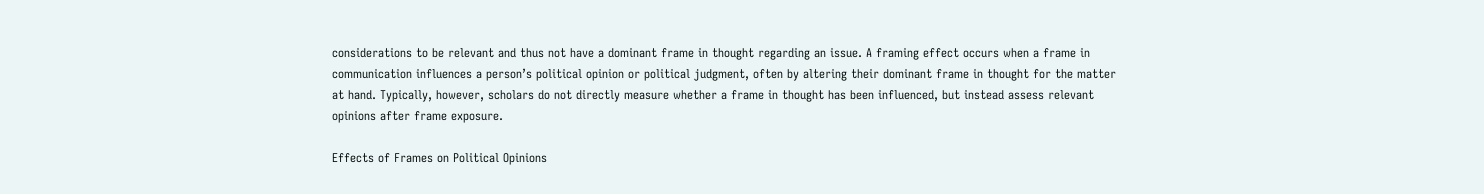considerations to be relevant and thus not have a dominant frame in thought regarding an issue. A framing effect occurs when a frame in communication influences a person’s political opinion or political judgment, often by altering their dominant frame in thought for the matter at hand. Typically, however, scholars do not directly measure whether a frame in thought has been influenced, but instead assess relevant opinions after frame exposure.

Effects of Frames on Political Opinions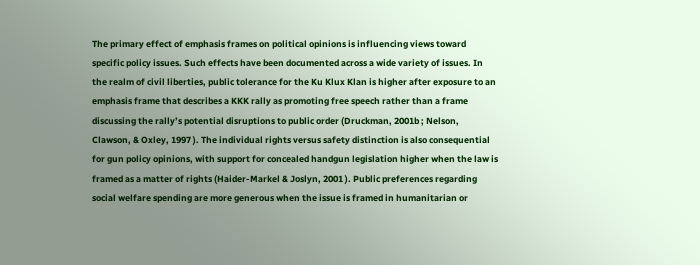The primary effect of emphasis frames on political opinions is influencing views toward specific policy issues. Such effects have been documented across a wide variety of issues. In the realm of civil liberties, public tolerance for the Ku Klux Klan is higher after exposure to an emphasis frame that describes a KKK rally as promoting free speech rather than a frame discussing the rally’s potential disruptions to public order (Druckman, 2001b ; Nelson, Clawson, & Oxley, 1997 ). The individual rights versus safety distinction is also consequential for gun policy opinions, with support for concealed handgun legislation higher when the law is framed as a matter of rights (Haider-Markel & Joslyn, 2001 ). Public preferences regarding social welfare spending are more generous when the issue is framed in humanitarian or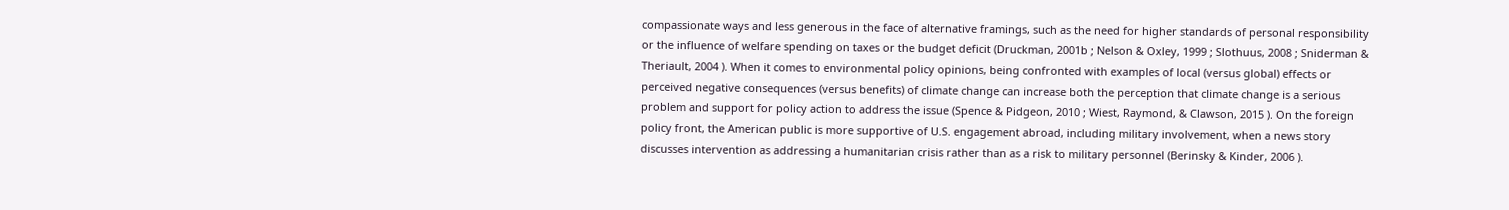compassionate ways and less generous in the face of alternative framings, such as the need for higher standards of personal responsibility or the influence of welfare spending on taxes or the budget deficit (Druckman, 2001b ; Nelson & Oxley, 1999 ; Slothuus, 2008 ; Sniderman & Theriault, 2004 ). When it comes to environmental policy opinions, being confronted with examples of local (versus global) effects or perceived negative consequences (versus benefits) of climate change can increase both the perception that climate change is a serious problem and support for policy action to address the issue (Spence & Pidgeon, 2010 ; Wiest, Raymond, & Clawson, 2015 ). On the foreign policy front, the American public is more supportive of U.S. engagement abroad, including military involvement, when a news story discusses intervention as addressing a humanitarian crisis rather than as a risk to military personnel (Berinsky & Kinder, 2006 ).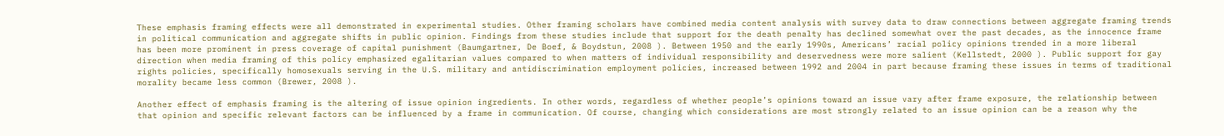These emphasis framing effects were all demonstrated in experimental studies. Other framing scholars have combined media content analysis with survey data to draw connections between aggregate framing trends in political communication and aggregate shifts in public opinion. Findings from these studies include that support for the death penalty has declined somewhat over the past decades, as the innocence frame has been more prominent in press coverage of capital punishment (Baumgartner, De Boef, & Boydstun, 2008 ). Between 1950 and the early 1990s, Americans’ racial policy opinions trended in a more liberal direction when media framing of this policy emphasized egalitarian values compared to when matters of individual responsibility and deservedness were more salient (Kellstedt, 2000 ). Public support for gay rights policies, specifically homosexuals serving in the U.S. military and antidiscrimination employment policies, increased between 1992 and 2004 in part because framing these issues in terms of traditional morality became less common (Brewer, 2008 ).

Another effect of emphasis framing is the altering of issue opinion ingredients. In other words, regardless of whether people’s opinions toward an issue vary after frame exposure, the relationship between that opinion and specific relevant factors can be influenced by a frame in communication. Of course, changing which considerations are most strongly related to an issue opinion can be a reason why the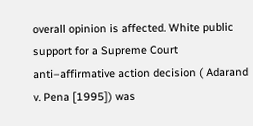overall opinion is affected. White public support for a Supreme Court anti–affirmative action decision ( Adarand v. Pena [1995]) was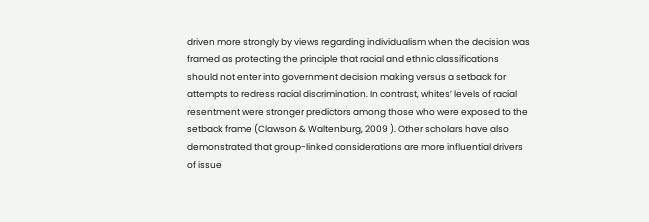driven more strongly by views regarding individualism when the decision was framed as protecting the principle that racial and ethnic classifications should not enter into government decision making versus a setback for attempts to redress racial discrimination. In contrast, whites’ levels of racial resentment were stronger predictors among those who were exposed to the setback frame (Clawson & Waltenburg, 2009 ). Other scholars have also demonstrated that group-linked considerations are more influential drivers of issue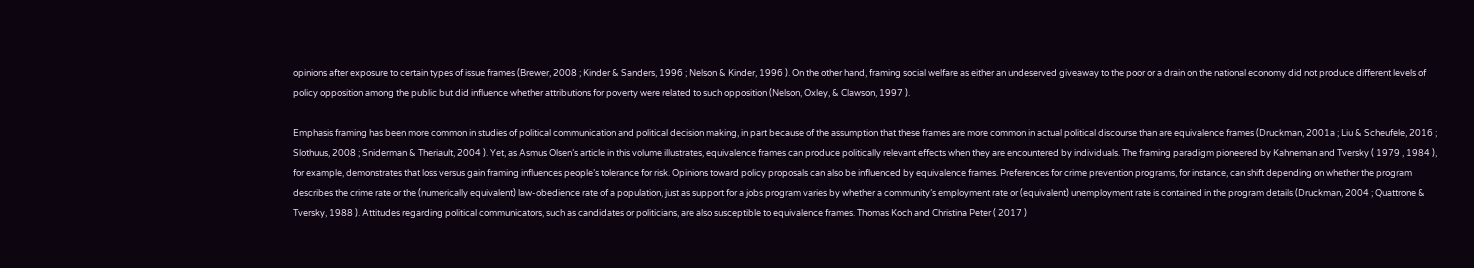opinions after exposure to certain types of issue frames (Brewer, 2008 ; Kinder & Sanders, 1996 ; Nelson & Kinder, 1996 ). On the other hand, framing social welfare as either an undeserved giveaway to the poor or a drain on the national economy did not produce different levels of policy opposition among the public but did influence whether attributions for poverty were related to such opposition (Nelson, Oxley, & Clawson, 1997 ).

Emphasis framing has been more common in studies of political communication and political decision making, in part because of the assumption that these frames are more common in actual political discourse than are equivalence frames (Druckman, 2001a ; Liu & Scheufele, 2016 ; Slothuus, 2008 ; Sniderman & Theriault, 2004 ). Yet, as Asmus Olsen’s article in this volume illustrates, equivalence frames can produce politically relevant effects when they are encountered by individuals. The framing paradigm pioneered by Kahneman and Tversky ( 1979 , 1984 ), for example, demonstrates that loss versus gain framing influences people’s tolerance for risk. Opinions toward policy proposals can also be influenced by equivalence frames. Preferences for crime prevention programs, for instance, can shift depending on whether the program describes the crime rate or the (numerically equivalent) law-obedience rate of a population, just as support for a jobs program varies by whether a community’s employment rate or (equivalent) unemployment rate is contained in the program details (Druckman, 2004 ; Quattrone & Tversky, 1988 ). Attitudes regarding political communicators, such as candidates or politicians, are also susceptible to equivalence frames. Thomas Koch and Christina Peter ( 2017 )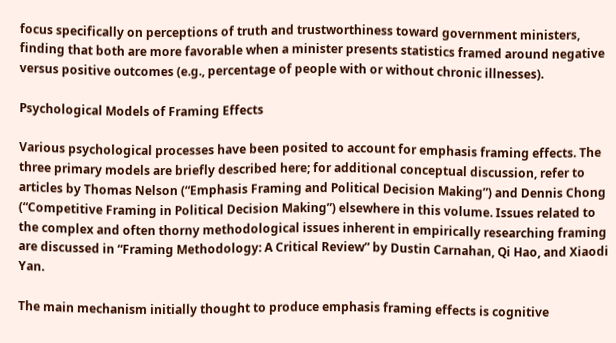focus specifically on perceptions of truth and trustworthiness toward government ministers, finding that both are more favorable when a minister presents statistics framed around negative versus positive outcomes (e.g., percentage of people with or without chronic illnesses).

Psychological Models of Framing Effects

Various psychological processes have been posited to account for emphasis framing effects. The three primary models are briefly described here; for additional conceptual discussion, refer to articles by Thomas Nelson (“Emphasis Framing and Political Decision Making”) and Dennis Chong (“Competitive Framing in Political Decision Making”) elsewhere in this volume. Issues related to the complex and often thorny methodological issues inherent in empirically researching framing are discussed in “Framing Methodology: A Critical Review” by Dustin Carnahan, Qi Hao, and Xiaodi Yan.

The main mechanism initially thought to produce emphasis framing effects is cognitive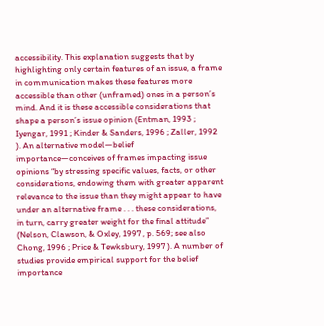accessibility. This explanation suggests that by highlighting only certain features of an issue, a frame in communication makes these features more accessible than other (unframed) ones in a person’s mind. And it is these accessible considerations that shape a person’s issue opinion (Entman, 1993 ; Iyengar, 1991 ; Kinder & Sanders, 1996 ; Zaller, 1992 ). An alternative model—belief importance—conceives of frames impacting issue opinions “by stressing specific values, facts, or other considerations, endowing them with greater apparent relevance to the issue than they might appear to have under an alternative frame . . . these considerations, in turn, carry greater weight for the final attitude” (Nelson, Clawson, & Oxley, 1997 , p. 569; see also Chong, 1996 ; Price & Tewksbury, 1997 ). A number of studies provide empirical support for the belief importance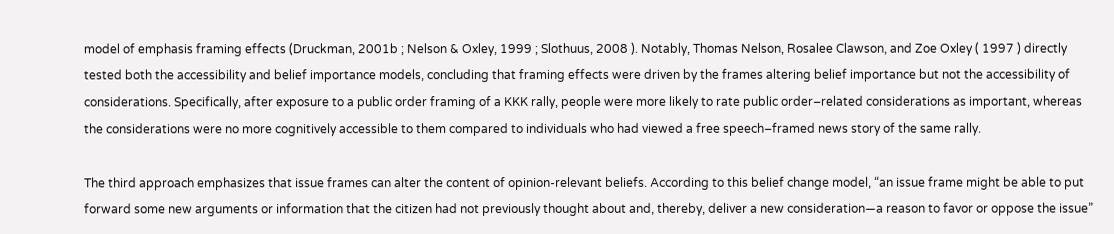model of emphasis framing effects (Druckman, 2001b ; Nelson & Oxley, 1999 ; Slothuus, 2008 ). Notably, Thomas Nelson, Rosalee Clawson, and Zoe Oxley ( 1997 ) directly tested both the accessibility and belief importance models, concluding that framing effects were driven by the frames altering belief importance but not the accessibility of considerations. Specifically, after exposure to a public order framing of a KKK rally, people were more likely to rate public order–related considerations as important, whereas the considerations were no more cognitively accessible to them compared to individuals who had viewed a free speech–framed news story of the same rally.

The third approach emphasizes that issue frames can alter the content of opinion-relevant beliefs. According to this belief change model, “an issue frame might be able to put forward some new arguments or information that the citizen had not previously thought about and, thereby, deliver a new consideration—a reason to favor or oppose the issue”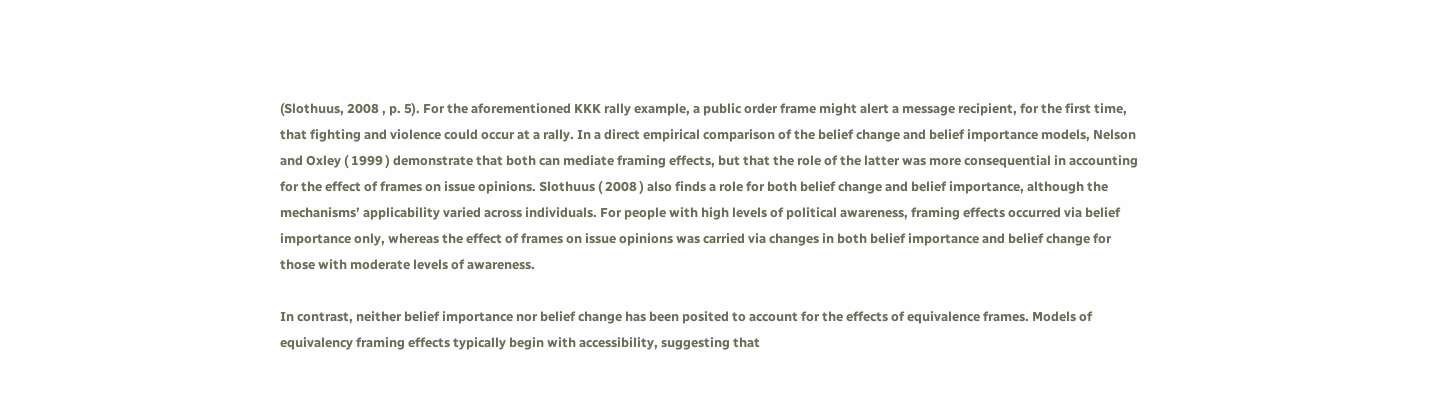(Slothuus, 2008 , p. 5). For the aforementioned KKK rally example, a public order frame might alert a message recipient, for the first time, that fighting and violence could occur at a rally. In a direct empirical comparison of the belief change and belief importance models, Nelson and Oxley ( 1999 ) demonstrate that both can mediate framing effects, but that the role of the latter was more consequential in accounting for the effect of frames on issue opinions. Slothuus ( 2008 ) also finds a role for both belief change and belief importance, although the mechanisms’ applicability varied across individuals. For people with high levels of political awareness, framing effects occurred via belief importance only, whereas the effect of frames on issue opinions was carried via changes in both belief importance and belief change for those with moderate levels of awareness.

In contrast, neither belief importance nor belief change has been posited to account for the effects of equivalence frames. Models of equivalency framing effects typically begin with accessibility, suggesting that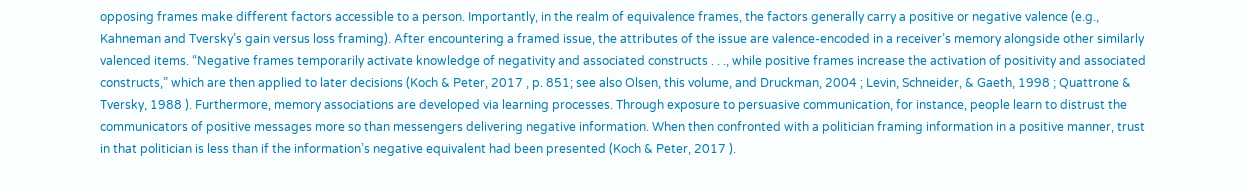opposing frames make different factors accessible to a person. Importantly, in the realm of equivalence frames, the factors generally carry a positive or negative valence (e.g., Kahneman and Tversky’s gain versus loss framing). After encountering a framed issue, the attributes of the issue are valence-encoded in a receiver’s memory alongside other similarly valenced items. “Negative frames temporarily activate knowledge of negativity and associated constructs . . ., while positive frames increase the activation of positivity and associated constructs,” which are then applied to later decisions (Koch & Peter, 2017 , p. 851; see also Olsen, this volume, and Druckman, 2004 ; Levin, Schneider, & Gaeth, 1998 ; Quattrone & Tversky, 1988 ). Furthermore, memory associations are developed via learning processes. Through exposure to persuasive communication, for instance, people learn to distrust the communicators of positive messages more so than messengers delivering negative information. When then confronted with a politician framing information in a positive manner, trust in that politician is less than if the information’s negative equivalent had been presented (Koch & Peter, 2017 ).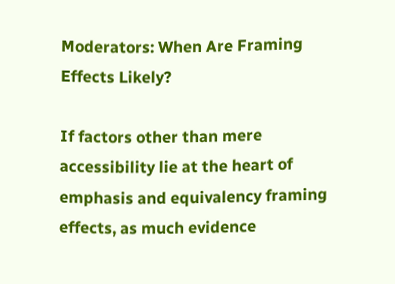Moderators: When Are Framing Effects Likely?

If factors other than mere accessibility lie at the heart of emphasis and equivalency framing effects, as much evidence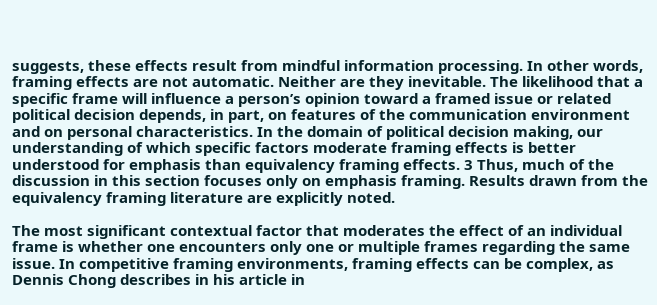suggests, these effects result from mindful information processing. In other words, framing effects are not automatic. Neither are they inevitable. The likelihood that a specific frame will influence a person’s opinion toward a framed issue or related political decision depends, in part, on features of the communication environment and on personal characteristics. In the domain of political decision making, our understanding of which specific factors moderate framing effects is better understood for emphasis than equivalency framing effects. 3 Thus, much of the discussion in this section focuses only on emphasis framing. Results drawn from the equivalency framing literature are explicitly noted.

The most significant contextual factor that moderates the effect of an individual frame is whether one encounters only one or multiple frames regarding the same issue. In competitive framing environments, framing effects can be complex, as Dennis Chong describes in his article in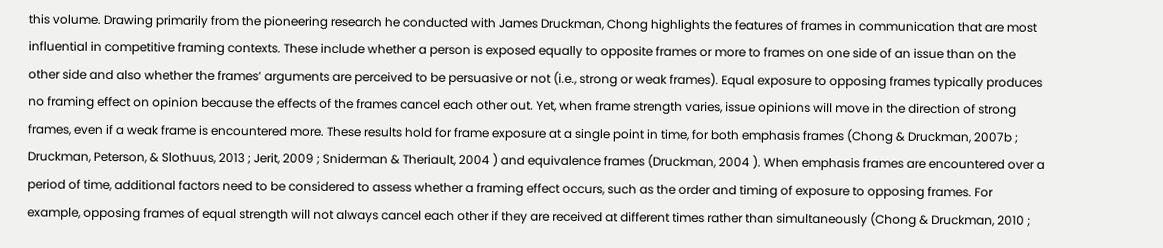this volume. Drawing primarily from the pioneering research he conducted with James Druckman, Chong highlights the features of frames in communication that are most influential in competitive framing contexts. These include whether a person is exposed equally to opposite frames or more to frames on one side of an issue than on the other side and also whether the frames’ arguments are perceived to be persuasive or not (i.e., strong or weak frames). Equal exposure to opposing frames typically produces no framing effect on opinion because the effects of the frames cancel each other out. Yet, when frame strength varies, issue opinions will move in the direction of strong frames, even if a weak frame is encountered more. These results hold for frame exposure at a single point in time, for both emphasis frames (Chong & Druckman, 2007b ; Druckman, Peterson, & Slothuus, 2013 ; Jerit, 2009 ; Sniderman & Theriault, 2004 ) and equivalence frames (Druckman, 2004 ). When emphasis frames are encountered over a period of time, additional factors need to be considered to assess whether a framing effect occurs, such as the order and timing of exposure to opposing frames. For example, opposing frames of equal strength will not always cancel each other if they are received at different times rather than simultaneously (Chong & Druckman, 2010 ;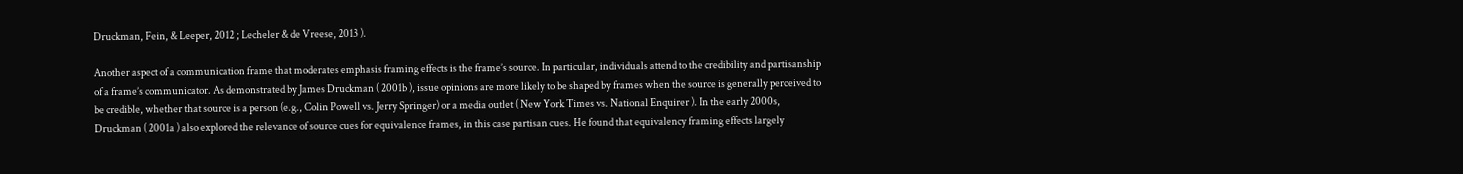Druckman, Fein, & Leeper, 2012 ; Lecheler & de Vreese, 2013 ).

Another aspect of a communication frame that moderates emphasis framing effects is the frame’s source. In particular, individuals attend to the credibility and partisanship of a frame’s communicator. As demonstrated by James Druckman ( 2001b ), issue opinions are more likely to be shaped by frames when the source is generally perceived to be credible, whether that source is a person (e.g., Colin Powell vs. Jerry Springer) or a media outlet ( New York Times vs. National Enquirer ). In the early 2000s, Druckman ( 2001a ) also explored the relevance of source cues for equivalence frames, in this case partisan cues. He found that equivalency framing effects largely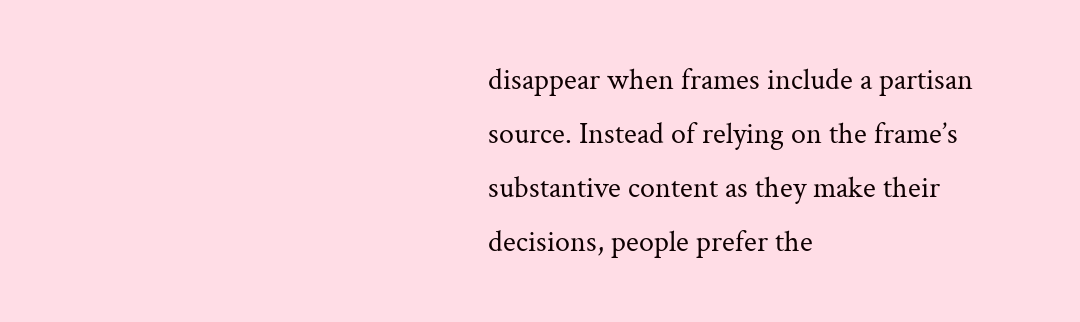disappear when frames include a partisan source. Instead of relying on the frame’s substantive content as they make their decisions, people prefer the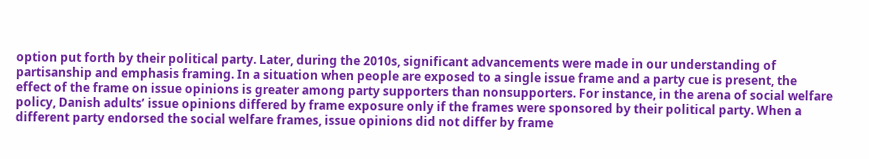option put forth by their political party. Later, during the 2010s, significant advancements were made in our understanding of partisanship and emphasis framing. In a situation when people are exposed to a single issue frame and a party cue is present, the effect of the frame on issue opinions is greater among party supporters than nonsupporters. For instance, in the arena of social welfare policy, Danish adults’ issue opinions differed by frame exposure only if the frames were sponsored by their political party. When a different party endorsed the social welfare frames, issue opinions did not differ by frame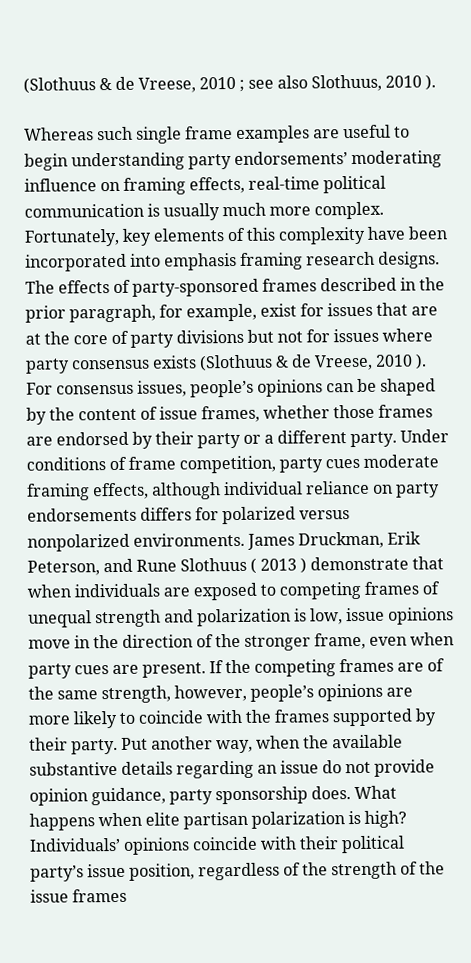(Slothuus & de Vreese, 2010 ; see also Slothuus, 2010 ).

Whereas such single frame examples are useful to begin understanding party endorsements’ moderating influence on framing effects, real-time political communication is usually much more complex. Fortunately, key elements of this complexity have been incorporated into emphasis framing research designs. The effects of party-sponsored frames described in the prior paragraph, for example, exist for issues that are at the core of party divisions but not for issues where party consensus exists (Slothuus & de Vreese, 2010 ). For consensus issues, people’s opinions can be shaped by the content of issue frames, whether those frames are endorsed by their party or a different party. Under conditions of frame competition, party cues moderate framing effects, although individual reliance on party endorsements differs for polarized versus nonpolarized environments. James Druckman, Erik Peterson, and Rune Slothuus ( 2013 ) demonstrate that when individuals are exposed to competing frames of unequal strength and polarization is low, issue opinions move in the direction of the stronger frame, even when party cues are present. If the competing frames are of the same strength, however, people’s opinions are more likely to coincide with the frames supported by their party. Put another way, when the available substantive details regarding an issue do not provide opinion guidance, party sponsorship does. What happens when elite partisan polarization is high? Individuals’ opinions coincide with their political party’s issue position, regardless of the strength of the issue frames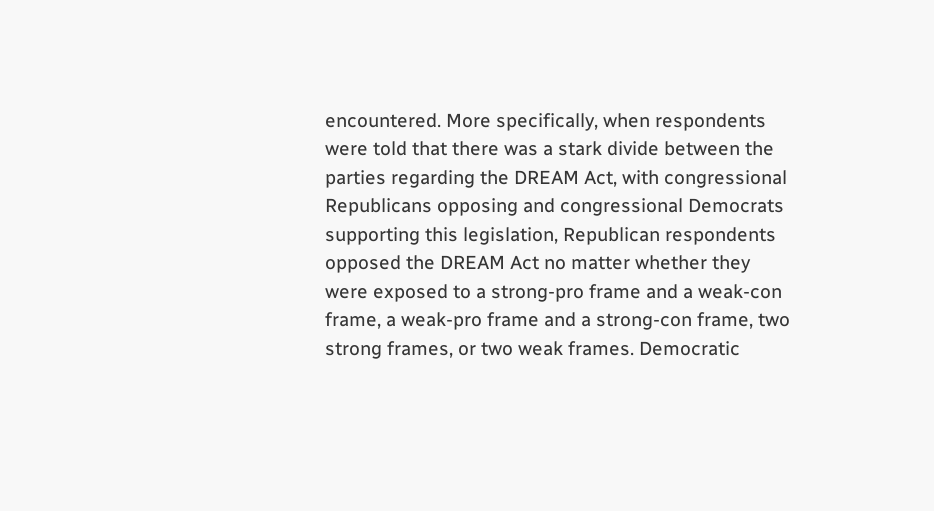encountered. More specifically, when respondents were told that there was a stark divide between the parties regarding the DREAM Act, with congressional Republicans opposing and congressional Democrats supporting this legislation, Republican respondents opposed the DREAM Act no matter whether they were exposed to a strong-pro frame and a weak-con frame, a weak-pro frame and a strong-con frame, two strong frames, or two weak frames. Democratic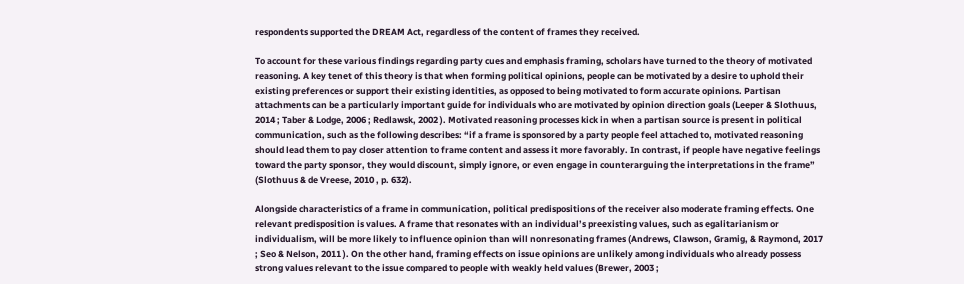respondents supported the DREAM Act, regardless of the content of frames they received.

To account for these various findings regarding party cues and emphasis framing, scholars have turned to the theory of motivated reasoning. A key tenet of this theory is that when forming political opinions, people can be motivated by a desire to uphold their existing preferences or support their existing identities, as opposed to being motivated to form accurate opinions. Partisan attachments can be a particularly important guide for individuals who are motivated by opinion direction goals (Leeper & Slothuus, 2014 ; Taber & Lodge, 2006 ; Redlawsk, 2002 ). Motivated reasoning processes kick in when a partisan source is present in political communication, such as the following describes: “if a frame is sponsored by a party people feel attached to, motivated reasoning should lead them to pay closer attention to frame content and assess it more favorably. In contrast, if people have negative feelings toward the party sponsor, they would discount, simply ignore, or even engage in counterarguing the interpretations in the frame” (Slothuus & de Vreese, 2010 , p. 632).

Alongside characteristics of a frame in communication, political predispositions of the receiver also moderate framing effects. One relevant predisposition is values. A frame that resonates with an individual’s preexisting values, such as egalitarianism or individualism, will be more likely to influence opinion than will nonresonating frames (Andrews, Clawson, Gramig, & Raymond, 2017 ; Seo & Nelson, 2011 ). On the other hand, framing effects on issue opinions are unlikely among individuals who already possess strong values relevant to the issue compared to people with weakly held values (Brewer, 2003 ;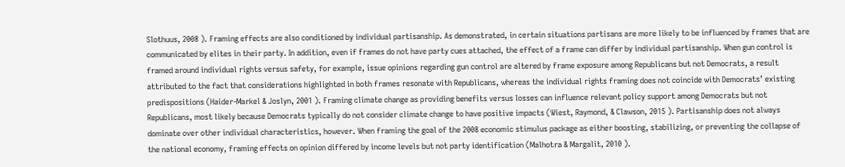Slothuus, 2008 ). Framing effects are also conditioned by individual partisanship. As demonstrated, in certain situations partisans are more likely to be influenced by frames that are communicated by elites in their party. In addition, even if frames do not have party cues attached, the effect of a frame can differ by individual partisanship. When gun control is framed around individual rights versus safety, for example, issue opinions regarding gun control are altered by frame exposure among Republicans but not Democrats, a result attributed to the fact that considerations highlighted in both frames resonate with Republicans, whereas the individual rights framing does not coincide with Democrats’ existing predispositions (Haider-Markel & Joslyn, 2001 ). Framing climate change as providing benefits versus losses can influence relevant policy support among Democrats but not Republicans, most likely because Democrats typically do not consider climate change to have positive impacts (Wiest, Raymond, & Clawson, 2015 ). Partisanship does not always dominate over other individual characteristics, however. When framing the goal of the 2008 economic stimulus package as either boosting, stabilizing, or preventing the collapse of the national economy, framing effects on opinion differed by income levels but not party identification (Malhotra & Margalit, 2010 ).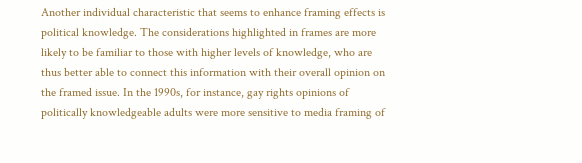Another individual characteristic that seems to enhance framing effects is political knowledge. The considerations highlighted in frames are more likely to be familiar to those with higher levels of knowledge, who are thus better able to connect this information with their overall opinion on the framed issue. In the 1990s, for instance, gay rights opinions of politically knowledgeable adults were more sensitive to media framing of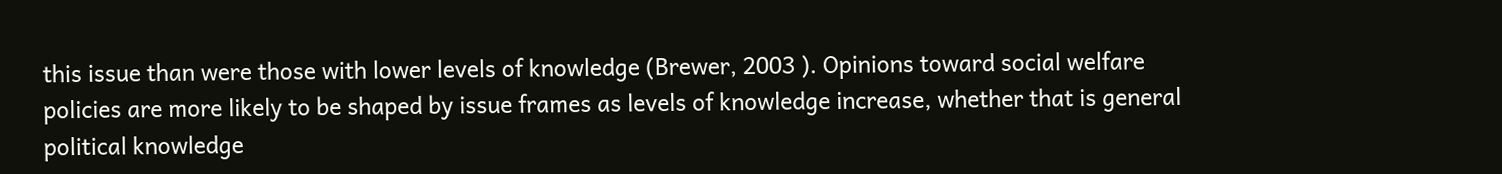this issue than were those with lower levels of knowledge (Brewer, 2003 ). Opinions toward social welfare policies are more likely to be shaped by issue frames as levels of knowledge increase, whether that is general political knowledge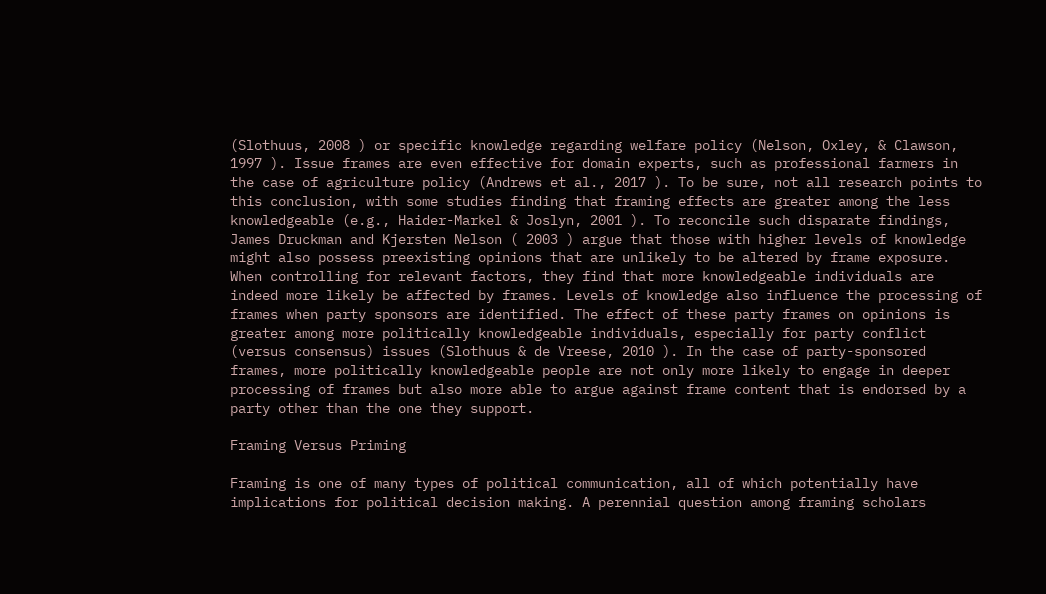(Slothuus, 2008 ) or specific knowledge regarding welfare policy (Nelson, Oxley, & Clawson, 1997 ). Issue frames are even effective for domain experts, such as professional farmers in the case of agriculture policy (Andrews et al., 2017 ). To be sure, not all research points to this conclusion, with some studies finding that framing effects are greater among the less knowledgeable (e.g., Haider-Markel & Joslyn, 2001 ). To reconcile such disparate findings, James Druckman and Kjersten Nelson ( 2003 ) argue that those with higher levels of knowledge might also possess preexisting opinions that are unlikely to be altered by frame exposure. When controlling for relevant factors, they find that more knowledgeable individuals are indeed more likely be affected by frames. Levels of knowledge also influence the processing of frames when party sponsors are identified. The effect of these party frames on opinions is greater among more politically knowledgeable individuals, especially for party conflict (versus consensus) issues (Slothuus & de Vreese, 2010 ). In the case of party-sponsored frames, more politically knowledgeable people are not only more likely to engage in deeper processing of frames but also more able to argue against frame content that is endorsed by a party other than the one they support.

Framing Versus Priming

Framing is one of many types of political communication, all of which potentially have implications for political decision making. A perennial question among framing scholars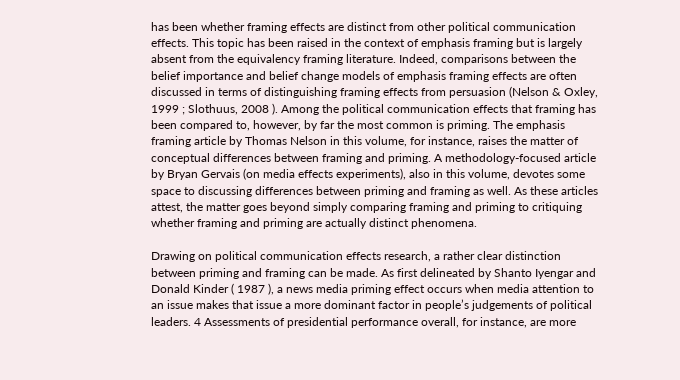has been whether framing effects are distinct from other political communication effects. This topic has been raised in the context of emphasis framing but is largely absent from the equivalency framing literature. Indeed, comparisons between the belief importance and belief change models of emphasis framing effects are often discussed in terms of distinguishing framing effects from persuasion (Nelson & Oxley, 1999 ; Slothuus, 2008 ). Among the political communication effects that framing has been compared to, however, by far the most common is priming. The emphasis framing article by Thomas Nelson in this volume, for instance, raises the matter of conceptual differences between framing and priming. A methodology-focused article by Bryan Gervais (on media effects experiments), also in this volume, devotes some space to discussing differences between priming and framing as well. As these articles attest, the matter goes beyond simply comparing framing and priming to critiquing whether framing and priming are actually distinct phenomena.

Drawing on political communication effects research, a rather clear distinction between priming and framing can be made. As first delineated by Shanto Iyengar and Donald Kinder ( 1987 ), a news media priming effect occurs when media attention to an issue makes that issue a more dominant factor in people’s judgements of political leaders. 4 Assessments of presidential performance overall, for instance, are more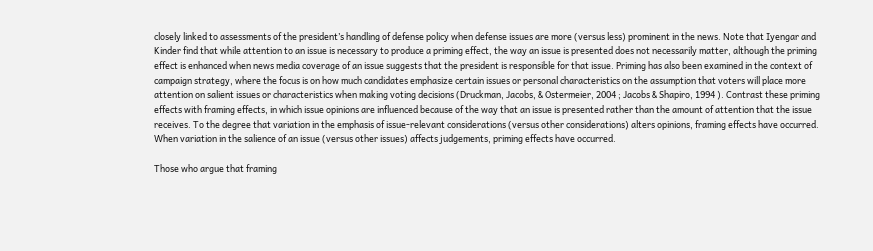closely linked to assessments of the president’s handling of defense policy when defense issues are more (versus less) prominent in the news. Note that Iyengar and Kinder find that while attention to an issue is necessary to produce a priming effect, the way an issue is presented does not necessarily matter, although the priming effect is enhanced when news media coverage of an issue suggests that the president is responsible for that issue. Priming has also been examined in the context of campaign strategy, where the focus is on how much candidates emphasize certain issues or personal characteristics on the assumption that voters will place more attention on salient issues or characteristics when making voting decisions (Druckman, Jacobs, & Ostermeier, 2004 ; Jacobs & Shapiro, 1994 ). Contrast these priming effects with framing effects, in which issue opinions are influenced because of the way that an issue is presented rather than the amount of attention that the issue receives. To the degree that variation in the emphasis of issue-relevant considerations (versus other considerations) alters opinions, framing effects have occurred. When variation in the salience of an issue (versus other issues) affects judgements, priming effects have occurred.

Those who argue that framing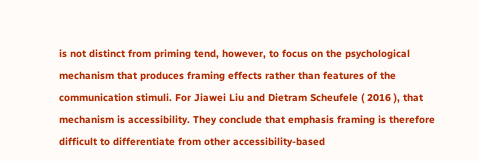is not distinct from priming tend, however, to focus on the psychological mechanism that produces framing effects rather than features of the communication stimuli. For Jiawei Liu and Dietram Scheufele ( 2016 ), that mechanism is accessibility. They conclude that emphasis framing is therefore difficult to differentiate from other accessibility-based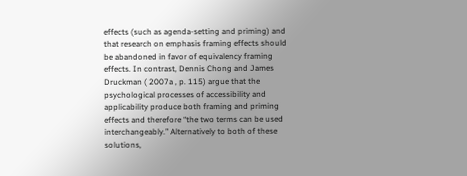effects (such as agenda-setting and priming) and that research on emphasis framing effects should be abandoned in favor of equivalency framing effects. In contrast, Dennis Chong and James Druckman ( 2007a , p. 115) argue that the psychological processes of accessibility and applicability produce both framing and priming effects and therefore “the two terms can be used interchangeably.” Alternatively to both of these solutions,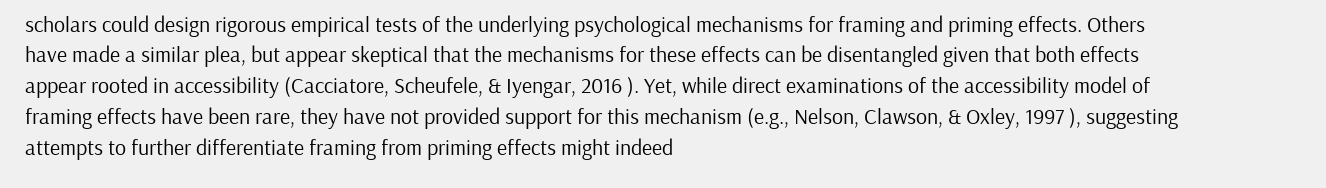scholars could design rigorous empirical tests of the underlying psychological mechanisms for framing and priming effects. Others have made a similar plea, but appear skeptical that the mechanisms for these effects can be disentangled given that both effects appear rooted in accessibility (Cacciatore, Scheufele, & Iyengar, 2016 ). Yet, while direct examinations of the accessibility model of framing effects have been rare, they have not provided support for this mechanism (e.g., Nelson, Clawson, & Oxley, 1997 ), suggesting attempts to further differentiate framing from priming effects might indeed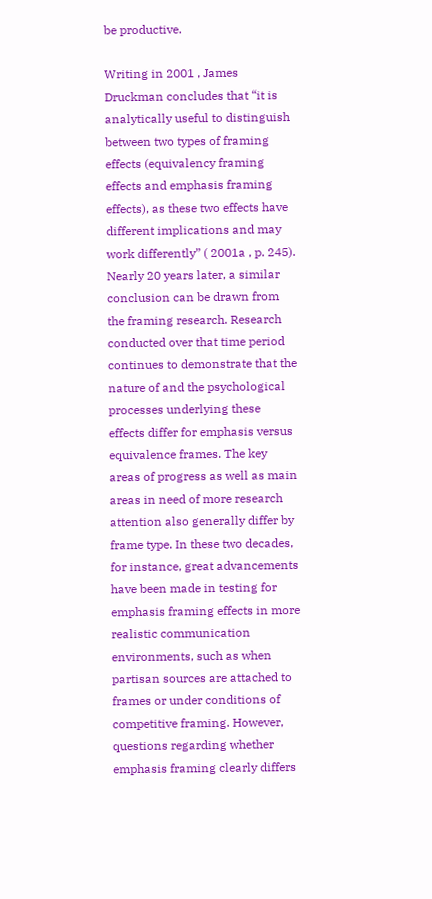be productive.

Writing in 2001 , James Druckman concludes that “it is analytically useful to distinguish between two types of framing effects (equivalency framing effects and emphasis framing effects), as these two effects have different implications and may work differently” ( 2001a , p. 245). Nearly 20 years later, a similar conclusion can be drawn from the framing research. Research conducted over that time period continues to demonstrate that the nature of and the psychological processes underlying these effects differ for emphasis versus equivalence frames. The key areas of progress as well as main areas in need of more research attention also generally differ by frame type. In these two decades, for instance, great advancements have been made in testing for emphasis framing effects in more realistic communication environments, such as when partisan sources are attached to frames or under conditions of competitive framing. However, questions regarding whether emphasis framing clearly differs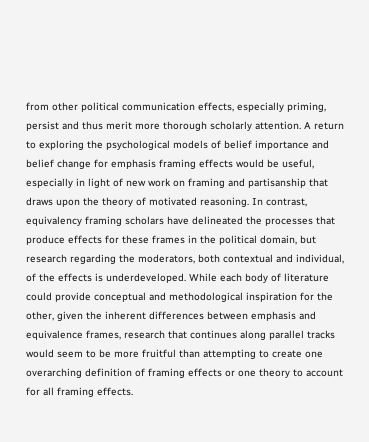from other political communication effects, especially priming, persist and thus merit more thorough scholarly attention. A return to exploring the psychological models of belief importance and belief change for emphasis framing effects would be useful, especially in light of new work on framing and partisanship that draws upon the theory of motivated reasoning. In contrast, equivalency framing scholars have delineated the processes that produce effects for these frames in the political domain, but research regarding the moderators, both contextual and individual, of the effects is underdeveloped. While each body of literature could provide conceptual and methodological inspiration for the other, given the inherent differences between emphasis and equivalence frames, research that continues along parallel tracks would seem to be more fruitful than attempting to create one overarching definition of framing effects or one theory to account for all framing effects.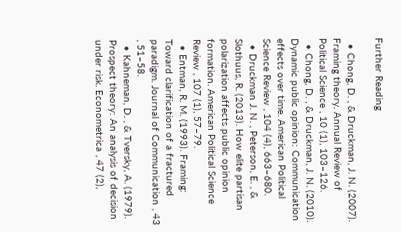Further Reading

  • Chong, D. , & Druckman, J. N. (2007). Framing theory. Annual Review of Political Science , 10 (1), 103–126.
  • Chong, D. , & Druckman, J. N. (2010). Dynamic public opinion: Communication effects over time. American Political Science Review , 104 (4), 663–680.
  • Druckman J. N. , Peterson, E. , & Slothuus, R. (2013). How elite partisan polarization affects public opinion formation. American Political Science Review , 107 (1), 57–79.
  • Entman, R. M. (1993). Framing: Toward clarification of a fractured paradigm. Journal of Communication , 43 , 51–58.
  • Kahneman, D. , & Tversky, A. (1979). Prospect theory: An analysis of decision under risk. Econometrica , 47 (2),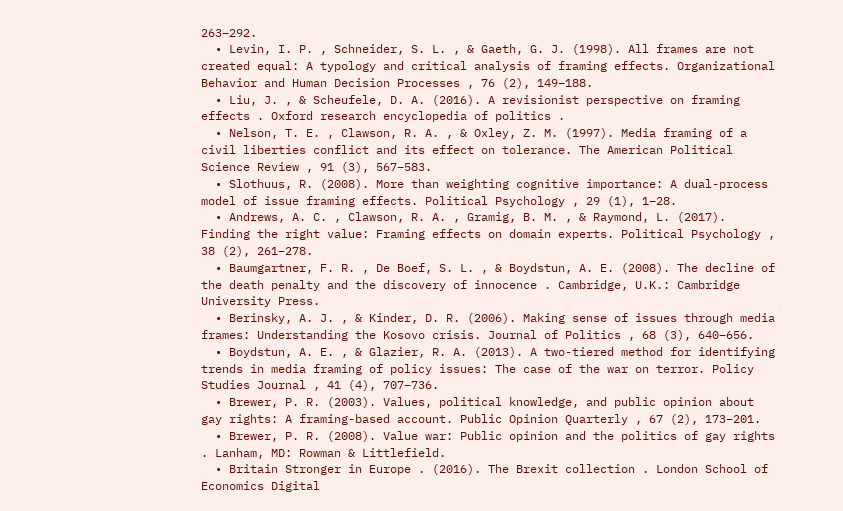263–292.
  • Levin, I. P. , Schneider, S. L. , & Gaeth, G. J. (1998). All frames are not created equal: A typology and critical analysis of framing effects. Organizational Behavior and Human Decision Processes , 76 (2), 149–188.
  • Liu, J. , & Scheufele, D. A. (2016). A revisionist perspective on framing effects . Oxford research encyclopedia of politics .
  • Nelson, T. E. , Clawson, R. A. , & Oxley, Z. M. (1997). Media framing of a civil liberties conflict and its effect on tolerance. The American Political Science Review , 91 (3), 567–583.
  • Slothuus, R. (2008). More than weighting cognitive importance: A dual-process model of issue framing effects. Political Psychology , 29 (1), 1–28.
  • Andrews, A. C. , Clawson, R. A. , Gramig, B. M. , & Raymond, L. (2017). Finding the right value: Framing effects on domain experts. Political Psychology , 38 (2), 261–278.
  • Baumgartner, F. R. , De Boef, S. L. , & Boydstun, A. E. (2008). The decline of the death penalty and the discovery of innocence . Cambridge, U.K.: Cambridge University Press.
  • Berinsky, A. J. , & Kinder, D. R. (2006). Making sense of issues through media frames: Understanding the Kosovo crisis. Journal of Politics , 68 (3), 640–656.
  • Boydstun, A. E. , & Glazier, R. A. (2013). A two-tiered method for identifying trends in media framing of policy issues: The case of the war on terror. Policy Studies Journal , 41 (4), 707–736.
  • Brewer, P. R. (2003). Values, political knowledge, and public opinion about gay rights: A framing-based account. Public Opinion Quarterly , 67 (2), 173–201.
  • Brewer, P. R. (2008). Value war: Public opinion and the politics of gay rights . Lanham, MD: Rowman & Littlefield.
  • Britain Stronger in Europe . (2016). The Brexit collection . London School of Economics Digital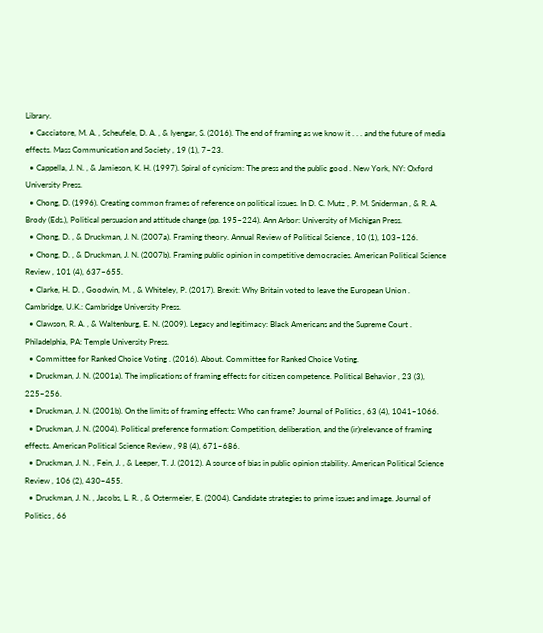Library.
  • Cacciatore, M. A. , Scheufele, D. A. , & Iyengar, S. (2016). The end of framing as we know it . . . and the future of media effects. Mass Communication and Society , 19 (1), 7–23.
  • Cappella, J. N. , & Jamieson, K. H. (1997). Spiral of cynicism: The press and the public good . New York, NY: Oxford University Press.
  • Chong, D. (1996). Creating common frames of reference on political issues. In D. C. Mutz , P. M. Sniderman , & R. A. Brody (Eds.), Political persuasion and attitude change (pp. 195–224). Ann Arbor: University of Michigan Press.
  • Chong, D. , & Druckman, J. N. (2007a). Framing theory. Annual Review of Political Science , 10 (1), 103–126.
  • Chong, D. , & Druckman, J. N. (2007b). Framing public opinion in competitive democracies. American Political Science Review , 101 (4), 637–655.
  • Clarke, H. D. , Goodwin, M. , & Whiteley, P. (2017). Brexit: Why Britain voted to leave the European Union . Cambridge, U.K.: Cambridge University Press.
  • Clawson, R. A. , & Waltenburg, E. N. (2009). Legacy and legitimacy: Black Americans and the Supreme Court . Philadelphia, PA: Temple University Press.
  • Committee for Ranked Choice Voting . (2016). About. Committee for Ranked Choice Voting.
  • Druckman, J. N. (2001a). The implications of framing effects for citizen competence. Political Behavior , 23 (3), 225–256.
  • Druckman, J. N. (2001b). On the limits of framing effects: Who can frame? Journal of Politics , 63 (4), 1041–1066.
  • Druckman, J. N. (2004). Political preference formation: Competition, deliberation, and the (ir)relevance of framing effects. American Political Science Review , 98 (4), 671–686.
  • Druckman, J. N. , Fein, J. , & Leeper, T. J. (2012). A source of bias in public opinion stability. American Political Science Review , 106 (2), 430–455.
  • Druckman, J. N. , Jacobs, L. R. , & Ostermeier, E. (2004). Candidate strategies to prime issues and image. Journal of Politics , 66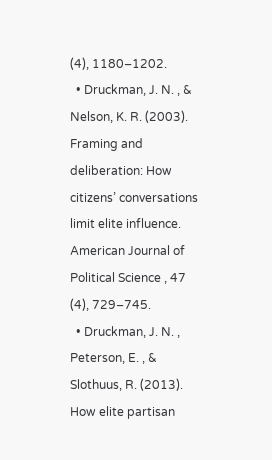(4), 1180–1202.
  • Druckman, J. N. , & Nelson, K. R. (2003). Framing and deliberation: How citizens’ conversations limit elite influence. American Journal of Political Science , 47 (4), 729–745.
  • Druckman, J. N. , Peterson, E. , & Slothuus, R. (2013). How elite partisan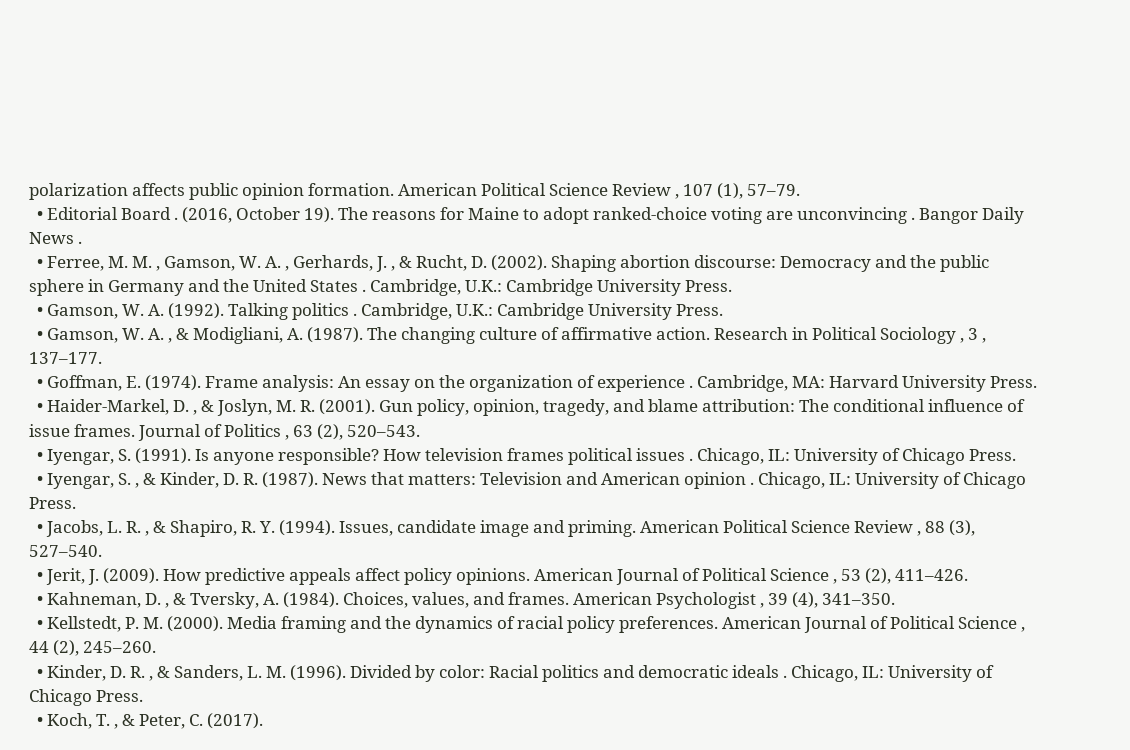polarization affects public opinion formation. American Political Science Review , 107 (1), 57–79.
  • Editorial Board . (2016, October 19). The reasons for Maine to adopt ranked-choice voting are unconvincing . Bangor Daily News .
  • Ferree, M. M. , Gamson, W. A. , Gerhards, J. , & Rucht, D. (2002). Shaping abortion discourse: Democracy and the public sphere in Germany and the United States . Cambridge, U.K.: Cambridge University Press.
  • Gamson, W. A. (1992). Talking politics . Cambridge, U.K.: Cambridge University Press.
  • Gamson, W. A. , & Modigliani, A. (1987). The changing culture of affirmative action. Research in Political Sociology , 3 , 137–177.
  • Goffman, E. (1974). Frame analysis: An essay on the organization of experience . Cambridge, MA: Harvard University Press.
  • Haider-Markel, D. , & Joslyn, M. R. (2001). Gun policy, opinion, tragedy, and blame attribution: The conditional influence of issue frames. Journal of Politics , 63 (2), 520–543.
  • Iyengar, S. (1991). Is anyone responsible? How television frames political issues . Chicago, IL: University of Chicago Press.
  • Iyengar, S. , & Kinder, D. R. (1987). News that matters: Television and American opinion . Chicago, IL: University of Chicago Press.
  • Jacobs, L. R. , & Shapiro, R. Y. (1994). Issues, candidate image and priming. American Political Science Review , 88 (3), 527–540.
  • Jerit, J. (2009). How predictive appeals affect policy opinions. American Journal of Political Science , 53 (2), 411–426.
  • Kahneman, D. , & Tversky, A. (1984). Choices, values, and frames. American Psychologist , 39 (4), 341–350.
  • Kellstedt, P. M. (2000). Media framing and the dynamics of racial policy preferences. American Journal of Political Science , 44 (2), 245–260.
  • Kinder, D. R. , & Sanders, L. M. (1996). Divided by color: Racial politics and democratic ideals . Chicago, IL: University of Chicago Press.
  • Koch, T. , & Peter, C. (2017).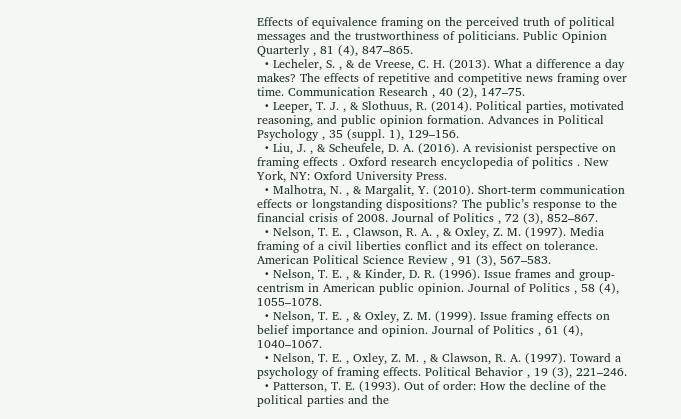Effects of equivalence framing on the perceived truth of political messages and the trustworthiness of politicians. Public Opinion Quarterly , 81 (4), 847–865.
  • Lecheler, S. , & de Vreese, C. H. (2013). What a difference a day makes? The effects of repetitive and competitive news framing over time. Communication Research , 40 (2), 147–75.
  • Leeper, T. J. , & Slothuus, R. (2014). Political parties, motivated reasoning, and public opinion formation. Advances in Political Psychology , 35 (suppl. 1), 129–156.
  • Liu, J. , & Scheufele, D. A. (2016). A revisionist perspective on framing effects . Oxford research encyclopedia of politics . New York, NY: Oxford University Press.
  • Malhotra, N. , & Margalit, Y. (2010). Short-term communication effects or longstanding dispositions? The public’s response to the financial crisis of 2008. Journal of Politics , 72 (3), 852–867.
  • Nelson, T. E. , Clawson, R. A. , & Oxley, Z. M. (1997). Media framing of a civil liberties conflict and its effect on tolerance. American Political Science Review , 91 (3), 567–583.
  • Nelson, T. E. , & Kinder, D. R. (1996). Issue frames and group-centrism in American public opinion. Journal of Politics , 58 (4), 1055–1078.
  • Nelson, T. E. , & Oxley, Z. M. (1999). Issue framing effects on belief importance and opinion. Journal of Politics , 61 (4), 1040–1067.
  • Nelson, T. E. , Oxley, Z. M. , & Clawson, R. A. (1997). Toward a psychology of framing effects. Political Behavior , 19 (3), 221–246.
  • Patterson, T. E. (1993). Out of order: How the decline of the political parties and the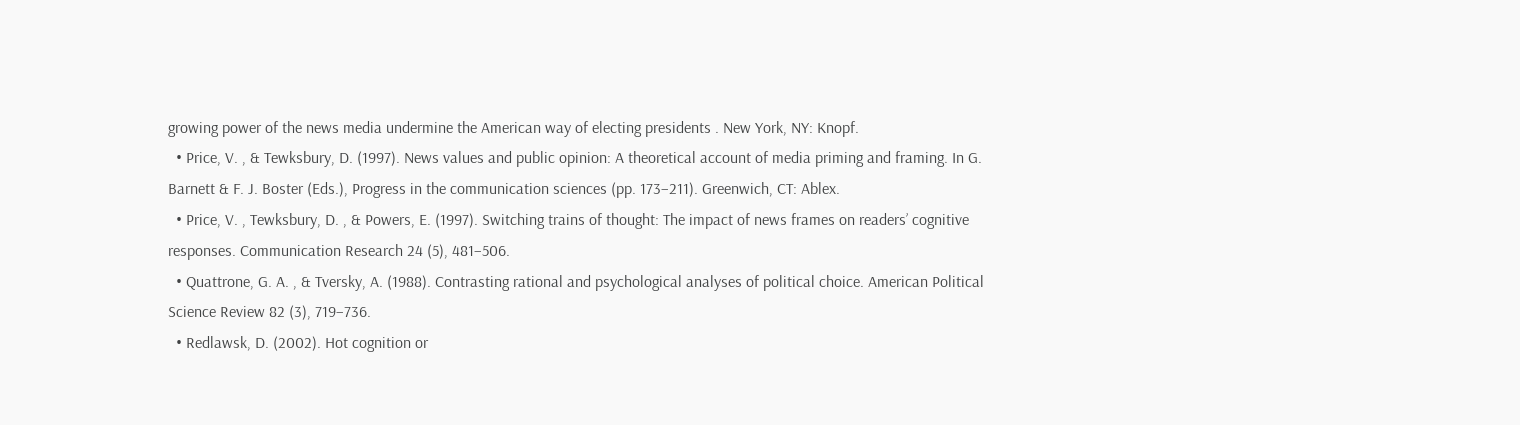growing power of the news media undermine the American way of electing presidents . New York, NY: Knopf.
  • Price, V. , & Tewksbury, D. (1997). News values and public opinion: A theoretical account of media priming and framing. In G. Barnett & F. J. Boster (Eds.), Progress in the communication sciences (pp. 173–211). Greenwich, CT: Ablex.
  • Price, V. , Tewksbury, D. , & Powers, E. (1997). Switching trains of thought: The impact of news frames on readers’ cognitive responses. Communication Research 24 (5), 481–506.
  • Quattrone, G. A. , & Tversky, A. (1988). Contrasting rational and psychological analyses of political choice. American Political Science Review 82 (3), 719–736.
  • Redlawsk, D. (2002). Hot cognition or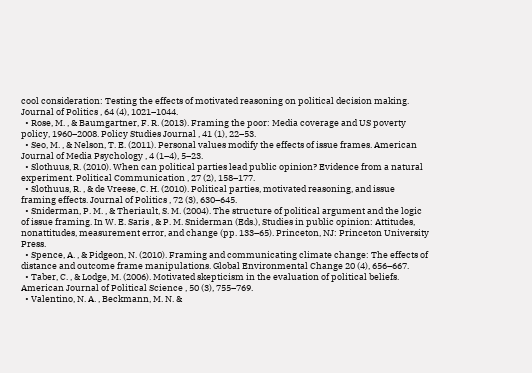cool consideration: Testing the effects of motivated reasoning on political decision making. Journal of Politics , 64 (4), 1021–1044.
  • Rose, M. , & Baumgartner, F. R. (2013). Framing the poor: Media coverage and US poverty policy, 1960–2008. Policy Studies Journal , 41 (1), 22–53.
  • Seo, M. , & Nelson, T. E. (2011). Personal values modify the effects of issue frames. American Journal of Media Psychology , 4 (1–4), 5–23.
  • Slothuus, R. (2010). When can political parties lead public opinion? Evidence from a natural experiment. Political Communication , 27 (2), 158–177.
  • Slothuus, R. , & de Vreese, C. H. (2010). Political parties, motivated reasoning, and issue framing effects. Journal of Politics , 72 (3), 630–645.
  • Sniderman, P. M. , & Theriault, S. M. (2004). The structure of political argument and the logic of issue framing. In W. E. Saris , & P. M. Sniderman (Eds.), Studies in public opinion: Attitudes, nonattitudes, measurement error, and change (pp. 133–65). Princeton, NJ: Princeton University Press.
  • Spence, A. , & Pidgeon, N. (2010). Framing and communicating climate change: The effects of distance and outcome frame manipulations. Global Environmental Change 20 (4), 656–667.
  • Taber, C. , & Lodge, M. (2006). Motivated skepticism in the evaluation of political beliefs. American Journal of Political Science , 50 (3), 755–769.
  • Valentino, N. A. , Beckmann, M. N. &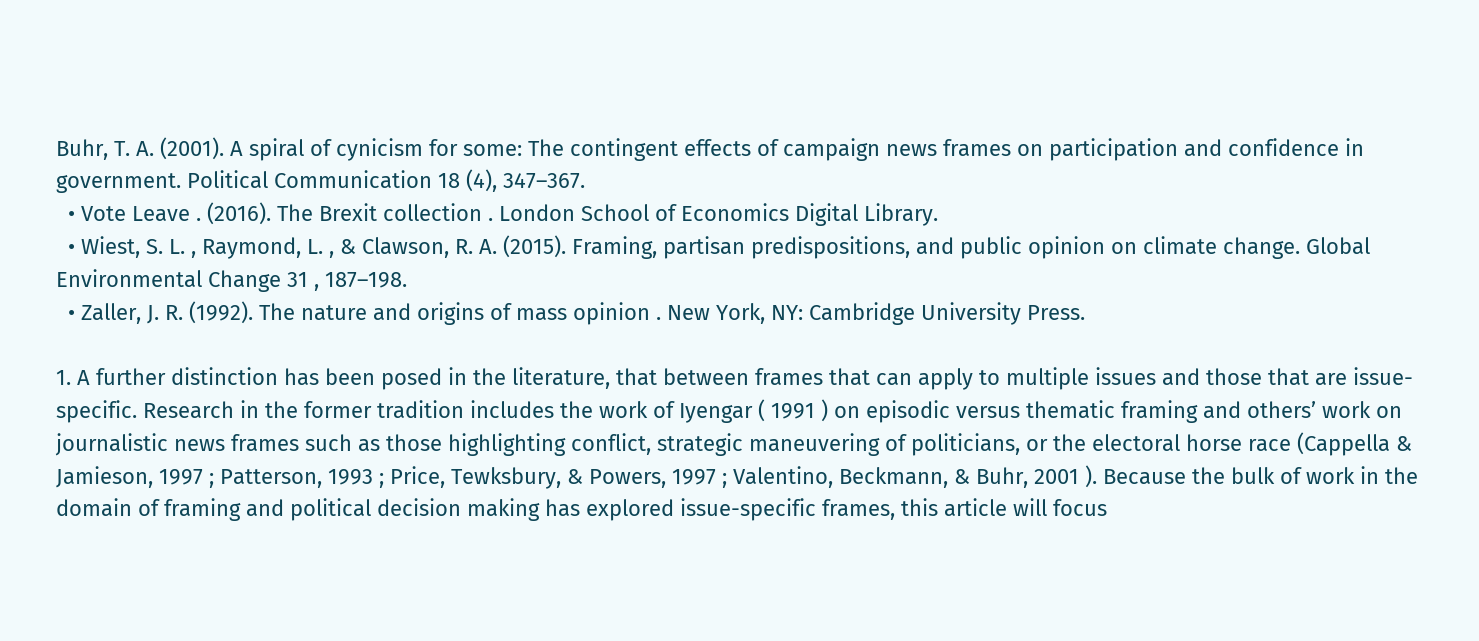Buhr, T. A. (2001). A spiral of cynicism for some: The contingent effects of campaign news frames on participation and confidence in government. Political Communication 18 (4), 347–367.
  • Vote Leave . (2016). The Brexit collection . London School of Economics Digital Library.
  • Wiest, S. L. , Raymond, L. , & Clawson, R. A. (2015). Framing, partisan predispositions, and public opinion on climate change. Global Environmental Change 31 , 187–198.
  • Zaller, J. R. (1992). The nature and origins of mass opinion . New York, NY: Cambridge University Press.

1. A further distinction has been posed in the literature, that between frames that can apply to multiple issues and those that are issue-specific. Research in the former tradition includes the work of Iyengar ( 1991 ) on episodic versus thematic framing and others’ work on journalistic news frames such as those highlighting conflict, strategic maneuvering of politicians, or the electoral horse race (Cappella & Jamieson, 1997 ; Patterson, 1993 ; Price, Tewksbury, & Powers, 1997 ; Valentino, Beckmann, & Buhr, 2001 ). Because the bulk of work in the domain of framing and political decision making has explored issue-specific frames, this article will focus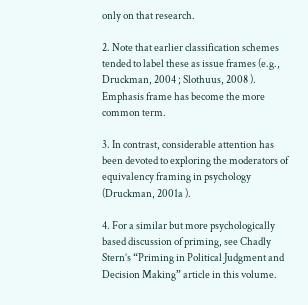only on that research.

2. Note that earlier classification schemes tended to label these as issue frames (e.g., Druckman, 2004 ; Slothuus, 2008 ). Emphasis frame has become the more common term.

3. In contrast, considerable attention has been devoted to exploring the moderators of equivalency framing in psychology (Druckman, 2001a ).

4. For a similar but more psychologically based discussion of priming, see Chadly Stern’s “Priming in Political Judgment and Decision Making” article in this volume.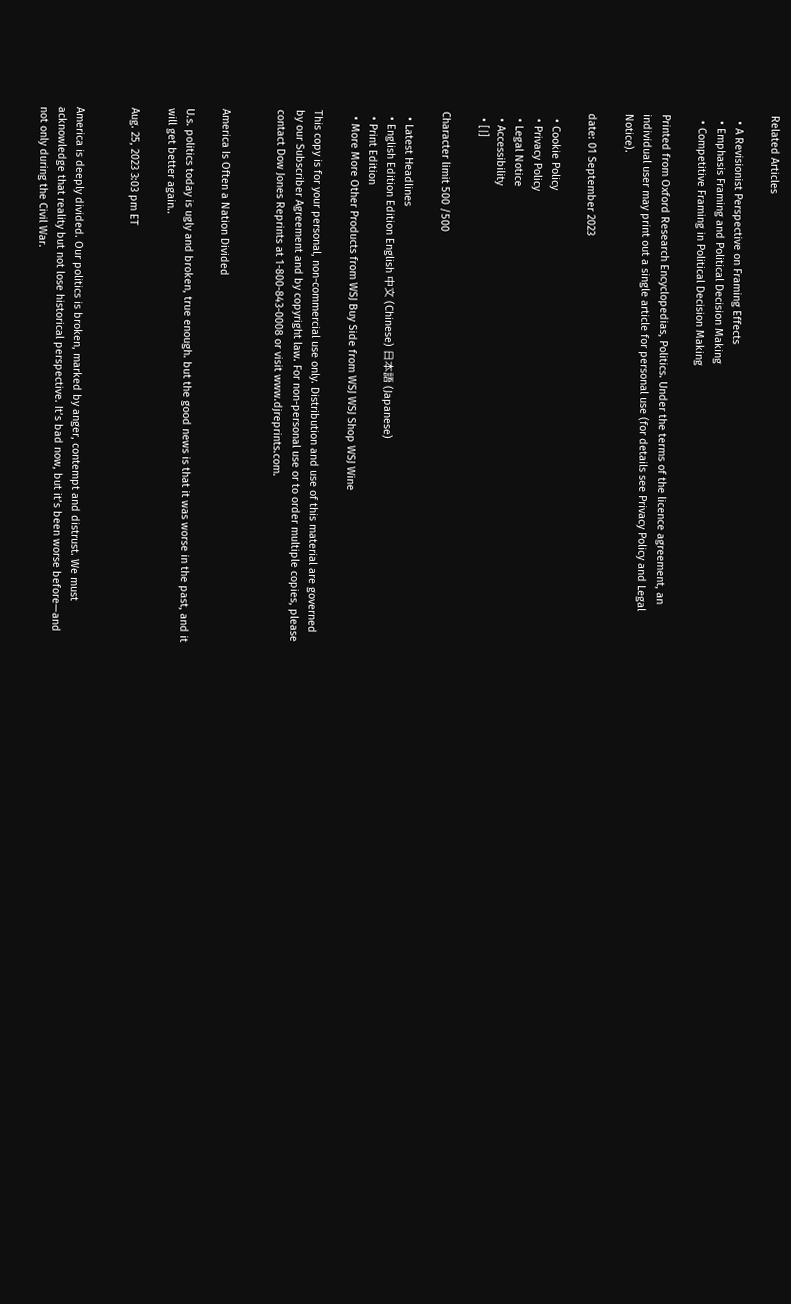Related Articles

  • A Revisionist Perspective on Framing Effects
  • Emphasis Framing and Political Decision Making
  • Competitive Framing in Political Decision Making

Printed from Oxford Research Encyclopedias, Politics. Under the terms of the licence agreement, an individual user may print out a single article for personal use (for details see Privacy Policy and Legal Notice).

date: 01 September 2023

  • Cookie Policy
  • Privacy Policy
  • Legal Notice
  • Accessibility
  • [|]

Character limit 500 /500

  • Latest Headlines
  • English Edition Edition English 中文 (Chinese) 日本語 (Japanese)
  • Print Edition
  • More More Other Products from WSJ Buy Side from WSJ WSJ Shop WSJ Wine

This copy is for your personal, non-commercial use only. Distribution and use of this material are governed by our Subscriber Agreement and by copyright law. For non-personal use or to order multiple copies, please contact Dow Jones Reprints at 1-800-843-0008 or visit www.djreprints.com.


America Is Often a Nation Divided

U.s. politics today is ugly and broken, true enough. but the good news is that it was worse in the past, and it will get better again..

Aug. 25, 2023 3:03 pm ET


America is deeply divided. Our politics is broken, marked by anger, contempt and distrust. We must acknowledge that reality but not lose historical perspective. It’s bad now, but it’s been worse before—and not only during the Civil War.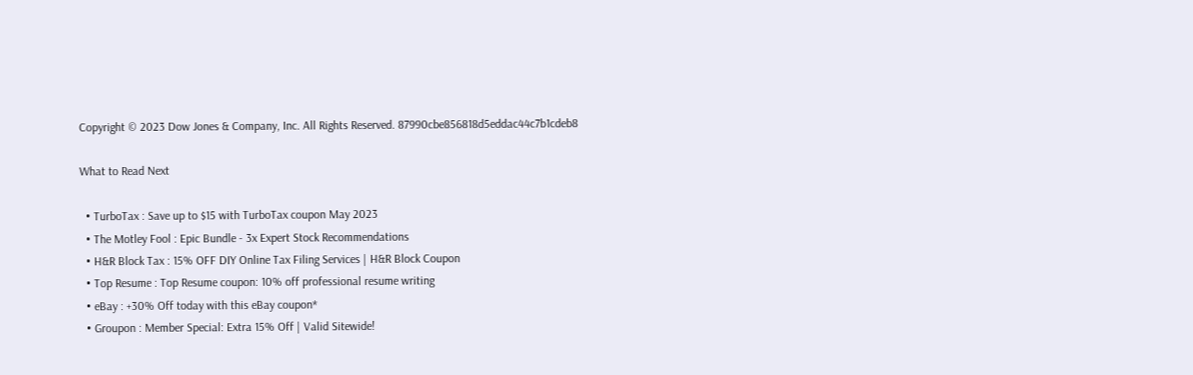Copyright © 2023 Dow Jones & Company, Inc. All Rights Reserved. 87990cbe856818d5eddac44c7b1cdeb8

What to Read Next

  • TurboTax : Save up to $15 with TurboTax coupon May 2023
  • The Motley Fool : Epic Bundle - 3x Expert Stock Recommendations
  • H&R Block Tax : 15% OFF DIY Online Tax Filing Services | H&R Block Coupon
  • Top Resume : Top Resume coupon: 10% off professional resume writing
  • eBay : +30% Off today with this eBay coupon*
  • Groupon : Member Special: Extra 15% Off | Valid Sitewide!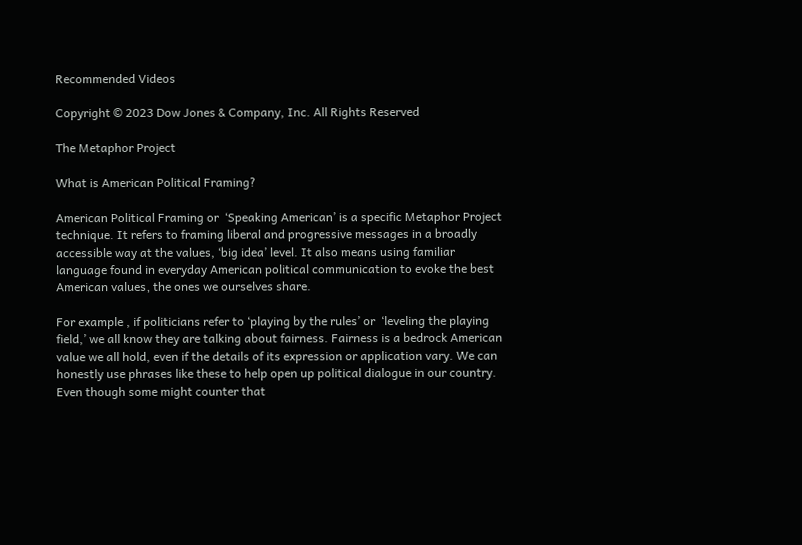Recommended Videos

Copyright © 2023 Dow Jones & Company, Inc. All Rights Reserved

The Metaphor Project

What is American Political Framing?

American Political Framing or  ‘Speaking American’ is a specific Metaphor Project technique. It refers to framing liberal and progressive messages in a broadly accessible way at the values, ‘big idea’ level. It also means using familiar language found in everyday American political communication to evoke the best American values‚ the ones we ourselves share.

For example , if politicians refer to ‘playing by the rules’ or  ‘leveling the playing field,’ we all know they are talking about fairness. Fairness is a bedrock American value we all hold, even if the details of its expression or application vary. We can honestly use phrases like these to help open up political dialogue in our country. Even though some might counter that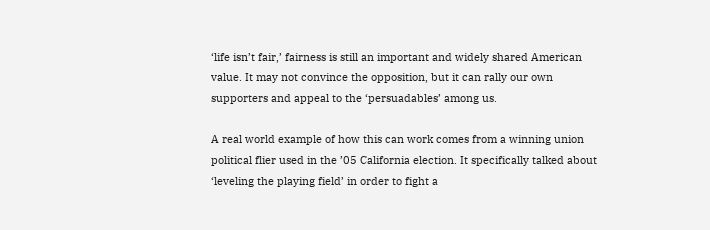‘life isn’t fair,’ fairness is still an important and widely shared American value. It may not convince the opposition, but it can rally our own supporters and appeal to the ‘persuadables’ among us.

A real world example of how this can work comes from a winning union political flier used in the ’05 California election. It specifically talked about ‘leveling the playing field’ in order to fight a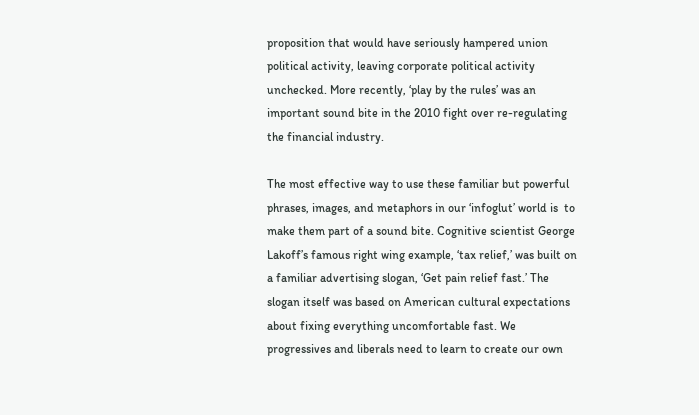proposition that would have seriously hampered union political activity, leaving corporate political activity unchecked. More recently, ‘play by the rules’ was an important sound bite in the 2010 fight over re-regulating the financial industry.

The most effective way to use these familiar but powerful phrases, images, and metaphors in our ‘infoglut’ world is  to make them part of a sound bite. Cognitive scientist George Lakoff’s famous right wing example, ‘tax relief,’ was built on a familiar advertising slogan, ‘Get pain relief fast.’ The slogan itself was based on American cultural expectations about fixing everything uncomfortable fast. We progressives and liberals need to learn to create our own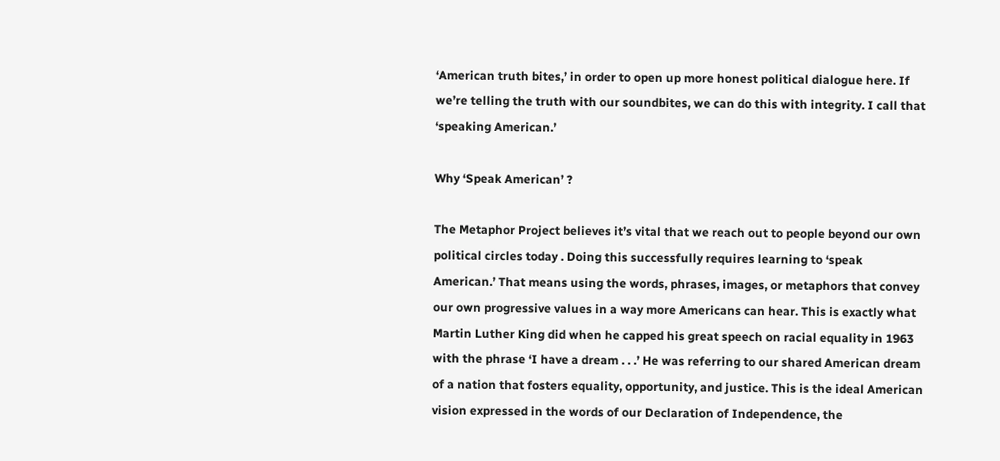‘American truth bites,’ in order to open up more honest political dialogue here. If we’re telling the truth with our soundbites, we can do this with integrity. I call that ‘speaking American.’

Why ‘Speak American’ ?

The Metaphor Project believes it’s vital that we reach out to people beyond our own political circles today . Doing this successfully requires learning to ‘speak American.’ That means using the words, phrases, images, or metaphors that convey our own progressive values in a way more Americans can hear. This is exactly what Martin Luther King did when he capped his great speech on racial equality in 1963 with the phrase ‘I have a dream . . .’ He was referring to our shared American dream of a nation that fosters equality, opportunity, and justice. This is the ideal American vision expressed in the words of our Declaration of Independence, the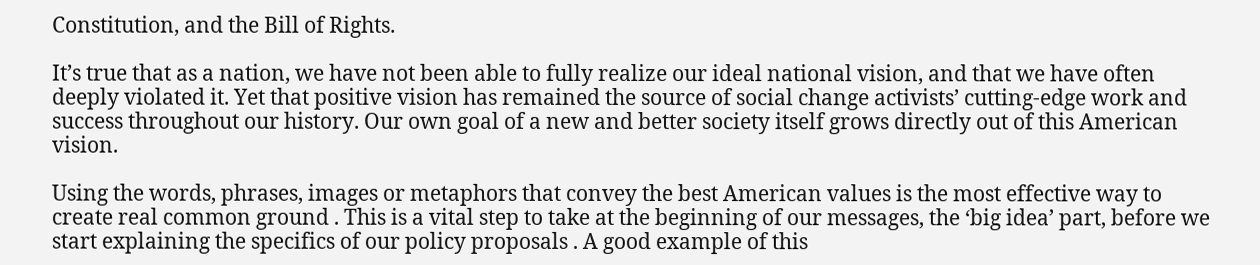Constitution, and the Bill of Rights.

It’s true that as a nation, we have not been able to fully realize our ideal national vision, and that we have often deeply violated it. Yet that positive vision has remained the source of social change activists’ cutting-edge work and success throughout our history. Our own goal of a new and better society itself grows directly out of this American vision.

Using the words, phrases, images or metaphors that convey the best American values is the most effective way to create real common ground . This is a vital step to take at the beginning of our messages, the ‘big idea’ part, before we start explaining the specifics of our policy proposals . A good example of this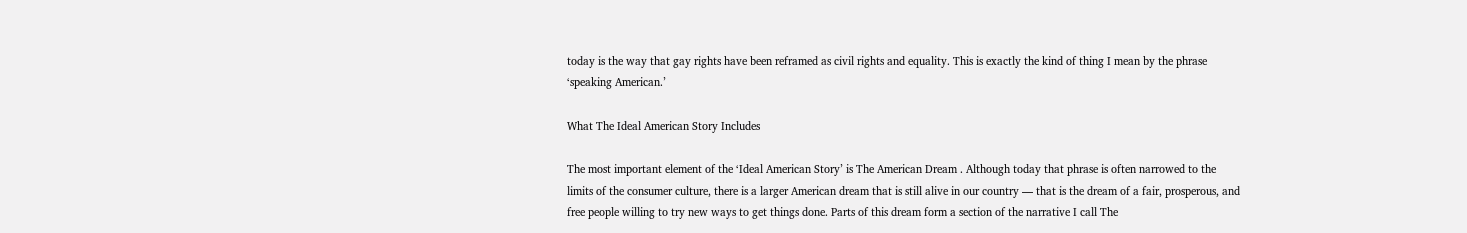today is the way that gay rights have been reframed as civil rights and equality. This is exactly the kind of thing I mean by the phrase ‘speaking American.’

What The Ideal American Story Includes

The most important element of the ‘Ideal American Story’ is The American Dream . Although today that phrase is often narrowed to the limits of the consumer culture, there is a larger American dream that is still alive in our country — that is the dream of a fair, prosperous, and free people willing to try new ways to get things done. Parts of this dream form a section of the narrative I call The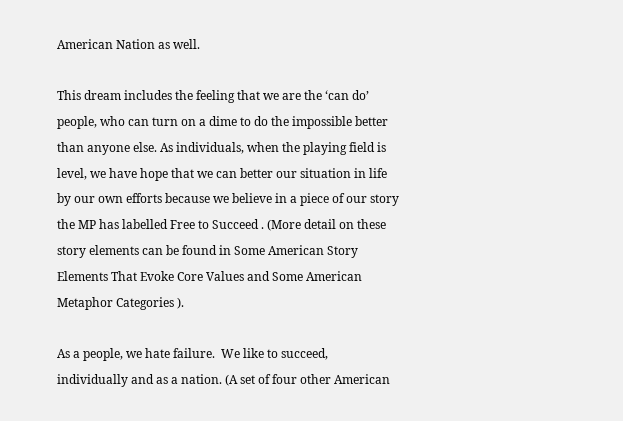American Nation as well.

This dream includes the feeling that we are the ‘can do’ people, who can turn on a dime to do the impossible better than anyone else. As individuals, when the playing field is level, we have hope that we can better our situation in life by our own efforts because we believe in a piece of our story the MP has labelled Free to Succeed . (More detail on these story elements can be found in Some American Story Elements That Evoke Core Values and Some American Metaphor Categories ).

As a people, we hate failure.  We like to succeed, individually and as a nation. (A set of four other American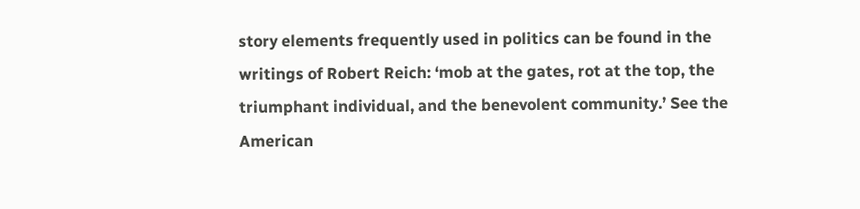story elements frequently used in politics can be found in the writings of Robert Reich: ‘mob at the gates, rot at the top, the triumphant individual, and the benevolent community.’ See the  American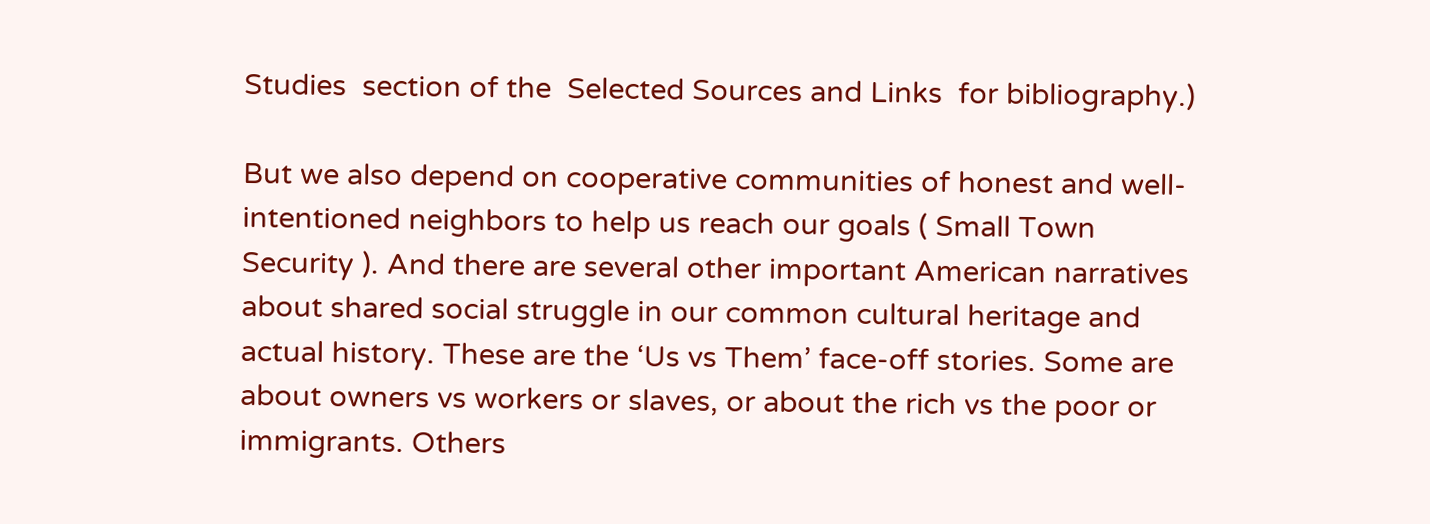Studies  section of the  Selected Sources and Links  for bibliography.)

But we also depend on cooperative communities of honest and well-intentioned neighbors to help us reach our goals ( Small Town Security ). And there are several other important American narratives about shared social struggle in our common cultural heritage and actual history. These are the ‘Us vs Them’ face-off stories. Some are about owners vs workers or slaves, or about the rich vs the poor or immigrants. Others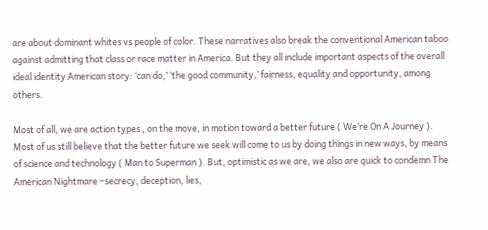are about dominant whites vs people of color. These narratives also break the conventional American taboo against admitting that class or race matter in America. But they all include important aspects of the overall ideal identity American story: ‘can do,’ ‘the good community,’ fairness, equality and opportunity, among others.

Most of all, we are action types , on the move, in motion toward a better future ( We’re On A Journey ). Most of us still believe that the better future we seek will come to us by doing things in new ways, by means of science and technology ( Man to Superman ). But, optimistic as we are, we also are quick to condemn The American Nightmare –secrecy, deception, lies,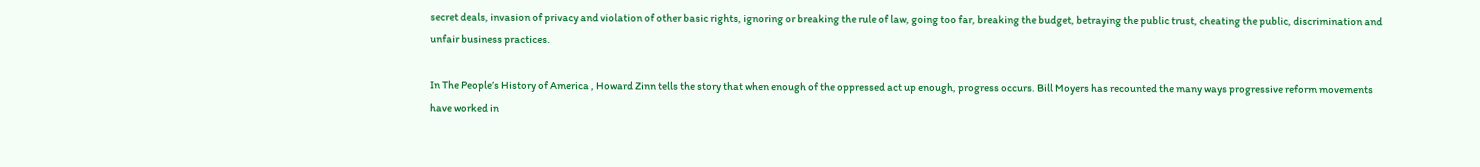secret deals, invasion of privacy and violation of other basic rights, ignoring or breaking the rule of law, going too far, breaking the budget, betraying the public trust, cheating the public, discrimination and unfair business practices.

In The People’s History of America , Howard Zinn tells the story that when enough of the oppressed act up enough, progress occurs. Bill Moyers has recounted the many ways progressive reform movements have worked in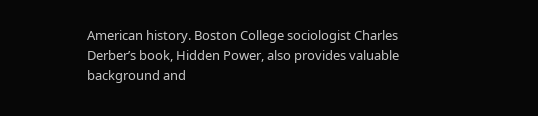American history. Boston College sociologist Charles Derber’s book, Hidden Power, also provides valuable background and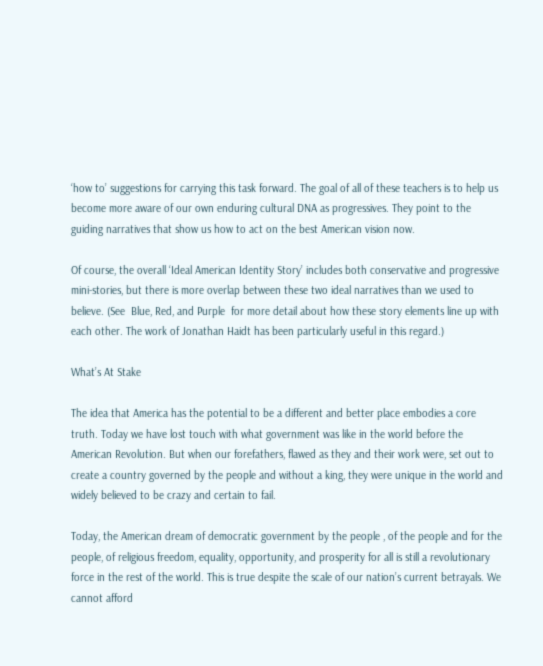‘how to’ suggestions for carrying this task forward. The goal of all of these teachers is to help us become more aware of our own enduring cultural DNA as progressives. They point to the guiding narratives that show us how to act on the best American vision now.

Of course, the overall ‘Ideal American Identity Story’ includes both conservative and progressive mini-stories, but there is more overlap between these two ideal narratives than we used to believe. (See  Blue, Red, and Purple  for more detail about how these story elements line up with each other. The work of Jonathan Haidt has been particularly useful in this regard.)

What’s At Stake

The idea that America has the potential to be a different and better place embodies a core truth. Today we have lost touch with what government was like in the world before the American Revolution. But when our forefathers, flawed as they and their work were, set out to create a country governed by the people and without a king, they were unique in the world and widely believed to be crazy and certain to fail.

Today, the American dream of democratic government by the people , of the people and for the people, of religious freedom, equality, opportunity, and prosperity for all is still a revolutionary force in the rest of the world. This is true despite the scale of our nation’s current betrayals. We cannot afford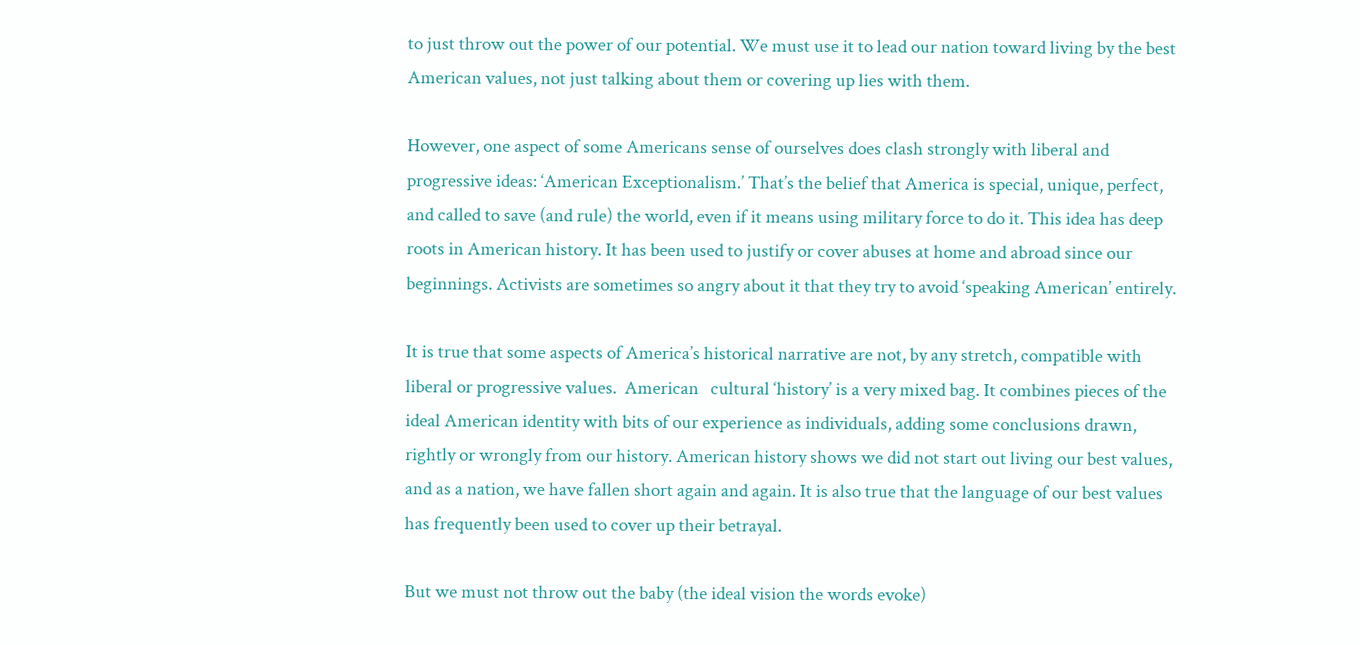to just throw out the power of our potential. We must use it to lead our nation toward living by the best American values, not just talking about them or covering up lies with them.

However, one aspect of some Americans sense of ourselves does clash strongly with liberal and progressive ideas: ‘American Exceptionalism.’ That’s the belief that America is special, unique, perfect, and called to save (and rule) the world, even if it means using military force to do it. This idea has deep roots in American history. It has been used to justify or cover abuses at home and abroad since our beginnings. Activists are sometimes so angry about it that they try to avoid ‘speaking American’ entirely.

It is true that some aspects of America’s historical narrative are not, by any stretch, compatible with liberal or progressive values.  American   cultural ‘history’ is a very mixed bag. It combines pieces of the ideal American identity with bits of our experience as individuals, adding some conclusions drawn, rightly or wrongly from our history. American history shows we did not start out living our best values, and as a nation, we have fallen short again and again. It is also true that the language of our best values has frequently been used to cover up their betrayal.

But we must not throw out the baby (the ideal vision the words evoke)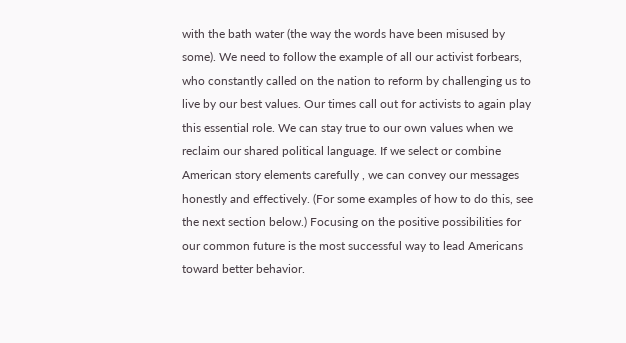with the bath water (the way the words have been misused by some). We need to follow the example of all our activist forbears, who constantly called on the nation to reform by challenging us to live by our best values. Our times call out for activists to again play this essential role. We can stay true to our own values when we reclaim our shared political language. If we select or combine American story elements carefully , we can convey our messages honestly and effectively. (For some examples of how to do this, see the next section below.) Focusing on the positive possibilities for our common future is the most successful way to lead Americans toward better behavior.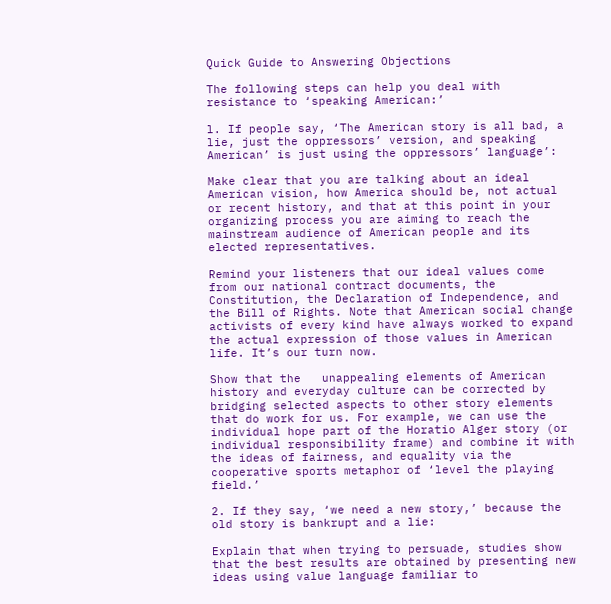Quick Guide to Answering Objections

The following steps can help you deal with resistance to ‘speaking American:’

l. If people say, ‘The American story is all bad, a lie, just the oppressors’ version, and speaking American’ is just using the oppressors’ language’:

Make clear that you are talking about an ideal American vision, how America should be, not actual or recent history, and that at this point in your organizing process you are aiming to reach the mainstream audience of American people and its elected representatives.

Remind your listeners that our ideal values come from our national contract documents, the Constitution, the Declaration of Independence, and the Bill of Rights. Note that American social change activists of every kind have always worked to expand the actual expression of those values in American life. It’s our turn now.

Show that the   unappealing elements of American history and everyday culture can be corrected by bridging selected aspects to other story elements that do work for us. For example, we can use the individual hope part of the Horatio Alger story (or individual responsibility frame) and combine it with the ideas of fairness, and equality via the cooperative sports metaphor of ‘level the playing field.’

2. If they say, ‘we need a new story,’ because the old story is bankrupt and a lie:

Explain that when trying to persuade, studies show that the best results are obtained by presenting new ideas using value language familiar to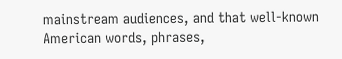mainstream audiences, and that well-known American words, phrases,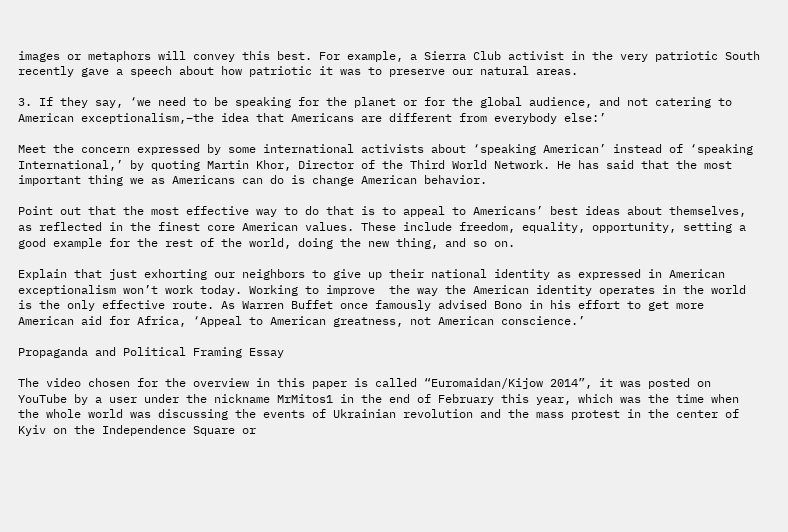images or metaphors will convey this best. For example, a Sierra Club activist in the very patriotic South recently gave a speech about how patriotic it was to preserve our natural areas.

3. If they say, ‘we need to be speaking for the planet or for the global audience, and not catering to American exceptionalism,–the idea that Americans are different from everybody else:’

Meet the concern expressed by some international activists about ‘speaking American’ instead of ‘speaking International,’ by quoting Martin Khor, Director of the Third World Network. He has said that the most important thing we as Americans can do is change American behavior.

Point out that the most effective way to do that is to appeal to Americans’ best ideas about themselves, as reflected in the finest core American values. These include freedom, equality, opportunity, setting a good example for the rest of the world, doing the new thing, and so on.

Explain that just exhorting our neighbors to give up their national identity as expressed in American exceptionalism won’t work today. Working to improve  the way the American identity operates in the world is the only effective route. As Warren Buffet once famously advised Bono in his effort to get more American aid for Africa, ‘Appeal to American greatness, not American conscience.’

Propaganda and Political Framing Essay

The video chosen for the overview in this paper is called “Euromaidan/Kijow 2014”, it was posted on YouTube by a user under the nickname MrMitos1 in the end of February this year, which was the time when the whole world was discussing the events of Ukrainian revolution and the mass protest in the center of Kyiv on the Independence Square or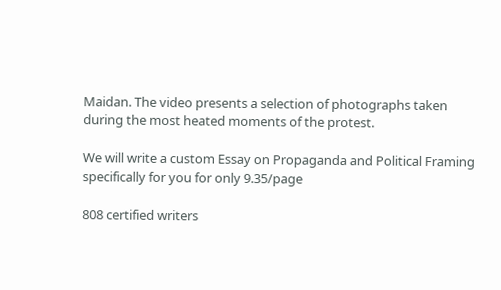Maidan. The video presents a selection of photographs taken during the most heated moments of the protest.

We will write a custom Essay on Propaganda and Political Framing specifically for you for only 9.35/page

808 certified writers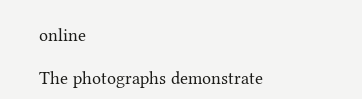online

The photographs demonstrate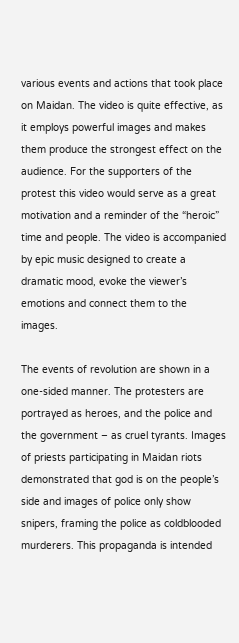various events and actions that took place on Maidan. The video is quite effective, as it employs powerful images and makes them produce the strongest effect on the audience. For the supporters of the protest this video would serve as a great motivation and a reminder of the “heroic” time and people. The video is accompanied by epic music designed to create a dramatic mood, evoke the viewer’s emotions and connect them to the images.

The events of revolution are shown in a one-sided manner. The protesters are portrayed as heroes, and the police and the government – as cruel tyrants. Images of priests participating in Maidan riots demonstrated that god is on the people’s side and images of police only show snipers, framing the police as coldblooded murderers. This propaganda is intended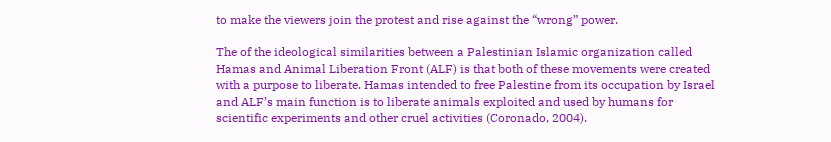to make the viewers join the protest and rise against the “wrong” power.

The of the ideological similarities between a Palestinian Islamic organization called Hamas and Animal Liberation Front (ALF) is that both of these movements were created with a purpose to liberate. Hamas intended to free Palestine from its occupation by Israel and ALF’s main function is to liberate animals exploited and used by humans for scientific experiments and other cruel activities (Coronado, 2004).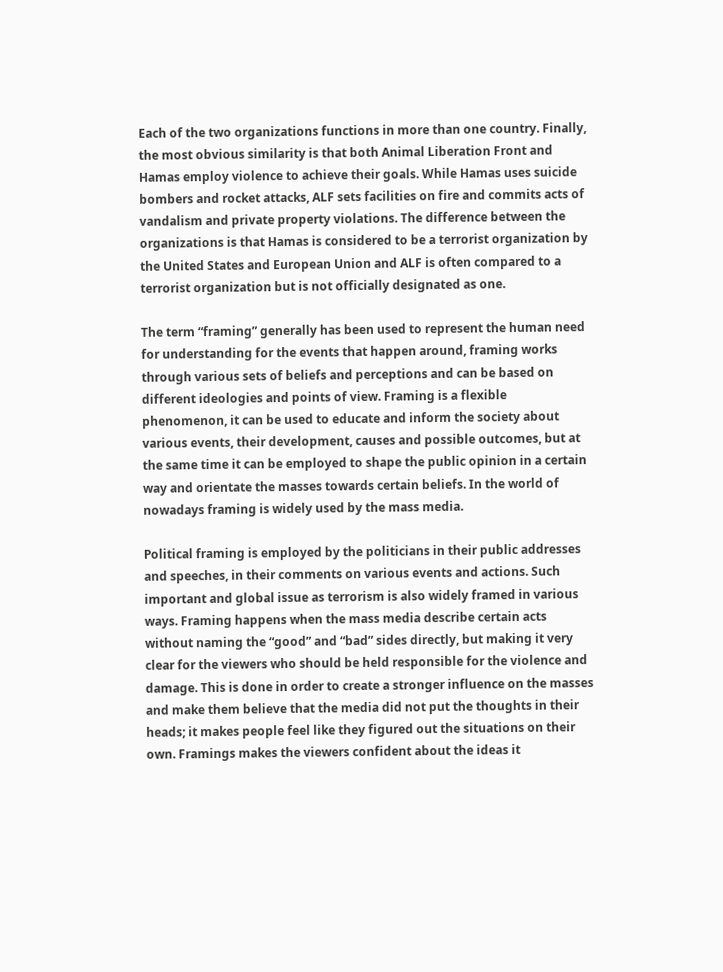Each of the two organizations functions in more than one country. Finally, the most obvious similarity is that both Animal Liberation Front and Hamas employ violence to achieve their goals. While Hamas uses suicide bombers and rocket attacks, ALF sets facilities on fire and commits acts of vandalism and private property violations. The difference between the organizations is that Hamas is considered to be a terrorist organization by the United States and European Union and ALF is often compared to a terrorist organization but is not officially designated as one.

The term “framing” generally has been used to represent the human need for understanding for the events that happen around, framing works through various sets of beliefs and perceptions and can be based on different ideologies and points of view. Framing is a flexible phenomenon, it can be used to educate and inform the society about various events, their development, causes and possible outcomes, but at the same time it can be employed to shape the public opinion in a certain way and orientate the masses towards certain beliefs. In the world of nowadays framing is widely used by the mass media.

Political framing is employed by the politicians in their public addresses and speeches, in their comments on various events and actions. Such important and global issue as terrorism is also widely framed in various ways. Framing happens when the mass media describe certain acts without naming the “good” and “bad” sides directly, but making it very clear for the viewers who should be held responsible for the violence and damage. This is done in order to create a stronger influence on the masses and make them believe that the media did not put the thoughts in their heads; it makes people feel like they figured out the situations on their own. Framings makes the viewers confident about the ideas it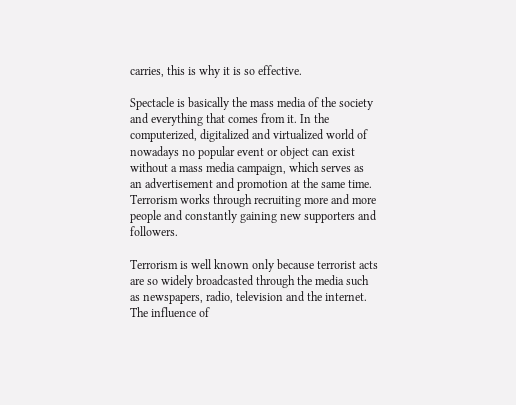carries, this is why it is so effective.

Spectacle is basically the mass media of the society and everything that comes from it. In the computerized, digitalized and virtualized world of nowadays no popular event or object can exist without a mass media campaign, which serves as an advertisement and promotion at the same time. Terrorism works through recruiting more and more people and constantly gaining new supporters and followers.

Terrorism is well known only because terrorist acts are so widely broadcasted through the media such as newspapers, radio, television and the internet. The influence of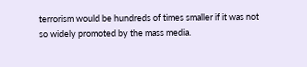terrorism would be hundreds of times smaller if it was not so widely promoted by the mass media.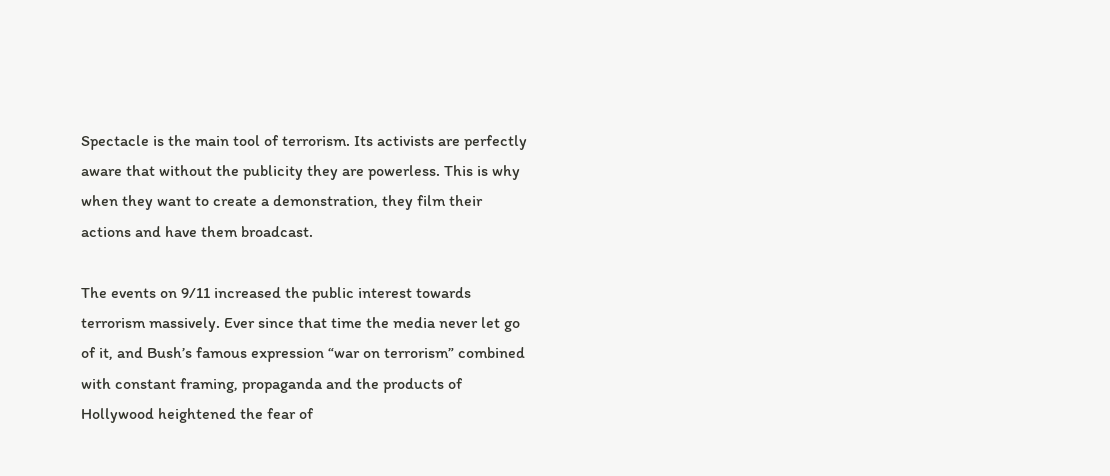Spectacle is the main tool of terrorism. Its activists are perfectly aware that without the publicity they are powerless. This is why when they want to create a demonstration, they film their actions and have them broadcast.

The events on 9/11 increased the public interest towards terrorism massively. Ever since that time the media never let go of it, and Bush’s famous expression “war on terrorism” combined with constant framing, propaganda and the products of Hollywood heightened the fear of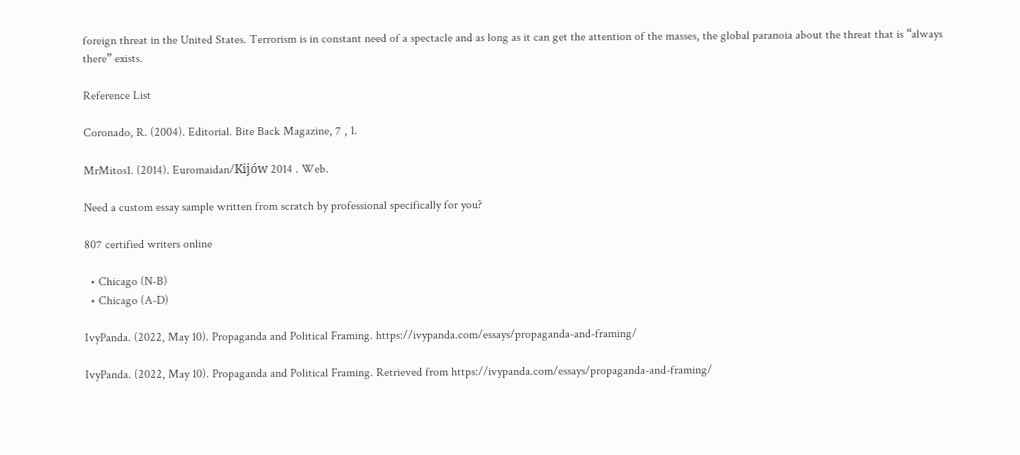foreign threat in the United States. Terrorism is in constant need of a spectacle and as long as it can get the attention of the masses, the global paranoia about the threat that is “always there” exists.

Reference List

Coronado, R. (2004). Editorial. Bite Back Magazine, 7 , 1.

MrMitos1. (2014). Euromaidan/Kijów 2014 . Web.

Need a custom essay sample written from scratch by professional specifically for you?

807 certified writers online

  • Chicago (N-B)
  • Chicago (A-D)

IvyPanda. (2022, May 10). Propaganda and Political Framing. https://ivypanda.com/essays/propaganda-and-framing/

IvyPanda. (2022, May 10). Propaganda and Political Framing. Retrieved from https://ivypanda.com/essays/propaganda-and-framing/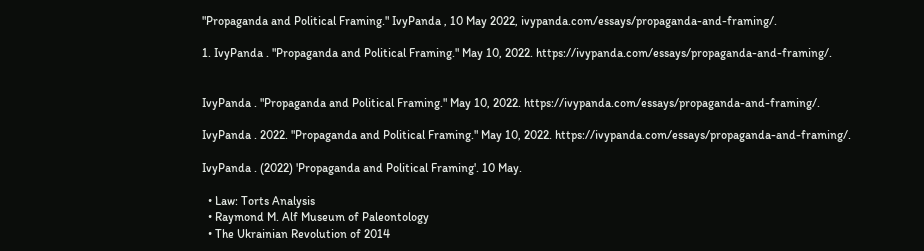"Propaganda and Political Framing." IvyPanda , 10 May 2022, ivypanda.com/essays/propaganda-and-framing/.

1. IvyPanda . "Propaganda and Political Framing." May 10, 2022. https://ivypanda.com/essays/propaganda-and-framing/.


IvyPanda . "Propaganda and Political Framing." May 10, 2022. https://ivypanda.com/essays/propaganda-and-framing/.

IvyPanda . 2022. "Propaganda and Political Framing." May 10, 2022. https://ivypanda.com/essays/propaganda-and-framing/.

IvyPanda . (2022) 'Propaganda and Political Framing'. 10 May.

  • Law: Torts Analysis
  • Raymond M. Alf Museum of Paleontology
  • The Ukrainian Revolution of 2014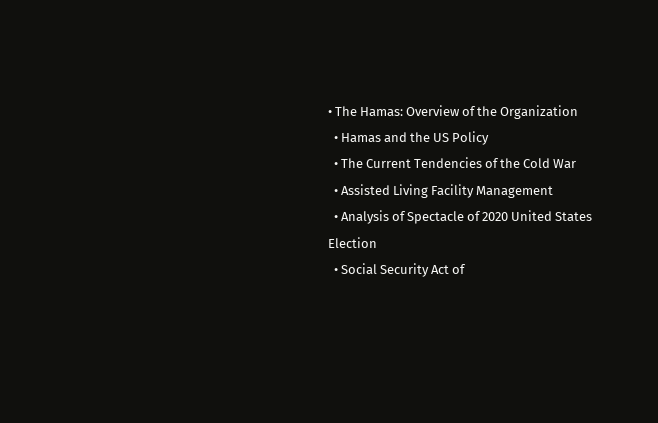• The Hamas: Overview of the Organization
  • Hamas and the US Policy
  • The Current Tendencies of the Cold War
  • Assisted Living Facility Management
  • Analysis of Spectacle of 2020 United States Election
  • Social Security Act of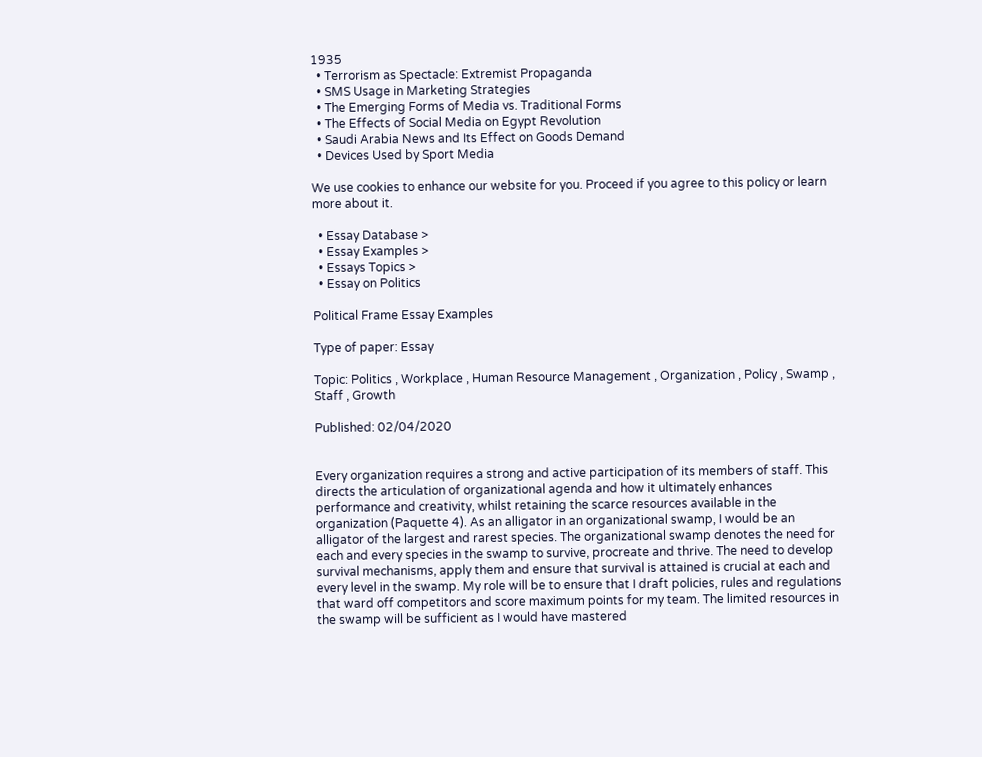1935
  • Terrorism as Spectacle: Extremist Propaganda
  • SMS Usage in Marketing Strategies
  • The Emerging Forms of Media vs. Traditional Forms
  • The Effects of Social Media on Egypt Revolution
  • Saudi Arabia News and Its Effect on Goods Demand
  • Devices Used by Sport Media

We use cookies to enhance our website for you. Proceed if you agree to this policy or learn more about it.

  • Essay Database >
  • Essay Examples >
  • Essays Topics >
  • Essay on Politics

Political Frame Essay Examples

Type of paper: Essay

Topic: Politics , Workplace , Human Resource Management , Organization , Policy , Swamp , Staff , Growth

Published: 02/04/2020


Every organization requires a strong and active participation of its members of staff. This directs the articulation of organizational agenda and how it ultimately enhances performance and creativity, whilst retaining the scarce resources available in the organization (Paquette 4). As an alligator in an organizational swamp, I would be an alligator of the largest and rarest species. The organizational swamp denotes the need for each and every species in the swamp to survive, procreate and thrive. The need to develop survival mechanisms, apply them and ensure that survival is attained is crucial at each and every level in the swamp. My role will be to ensure that I draft policies, rules and regulations that ward off competitors and score maximum points for my team. The limited resources in the swamp will be sufficient as I would have mastered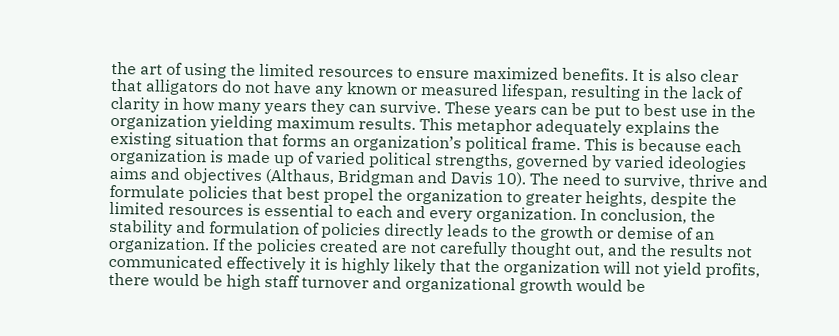the art of using the limited resources to ensure maximized benefits. It is also clear that alligators do not have any known or measured lifespan, resulting in the lack of clarity in how many years they can survive. These years can be put to best use in the organization yielding maximum results. This metaphor adequately explains the existing situation that forms an organization’s political frame. This is because each organization is made up of varied political strengths, governed by varied ideologies aims and objectives (Althaus, Bridgman and Davis 10). The need to survive, thrive and formulate policies that best propel the organization to greater heights, despite the limited resources is essential to each and every organization. In conclusion, the stability and formulation of policies directly leads to the growth or demise of an organization. If the policies created are not carefully thought out, and the results not communicated effectively it is highly likely that the organization will not yield profits, there would be high staff turnover and organizational growth would be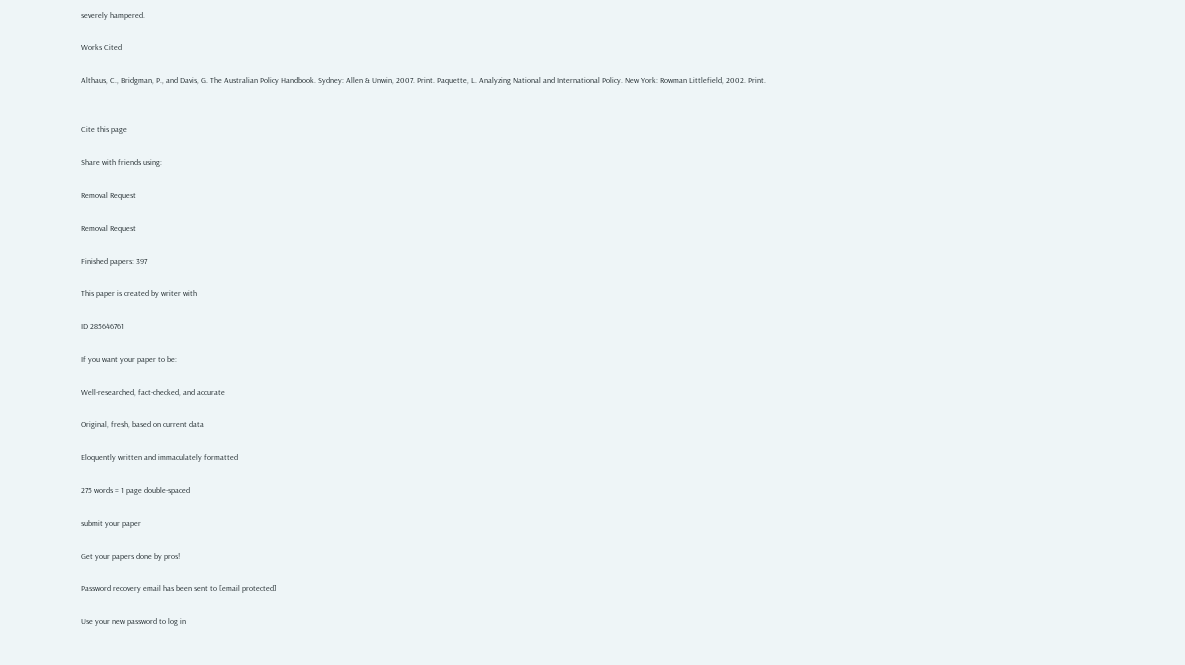severely hampered.

Works Cited

Althaus, C., Bridgman, P., and Davis, G. The Australian Policy Handbook. Sydney: Allen & Unwin, 2007. Print. Paquette, L. Analyzing National and International Policy. New York: Rowman Littlefield, 2002. Print.


Cite this page

Share with friends using:

Removal Request

Removal Request

Finished papers: 397

This paper is created by writer with

ID 285646761

If you want your paper to be:

Well-researched, fact-checked, and accurate

Original, fresh, based on current data

Eloquently written and immaculately formatted

275 words = 1 page double-spaced

submit your paper

Get your papers done by pros!

Password recovery email has been sent to [email protected]

Use your new password to log in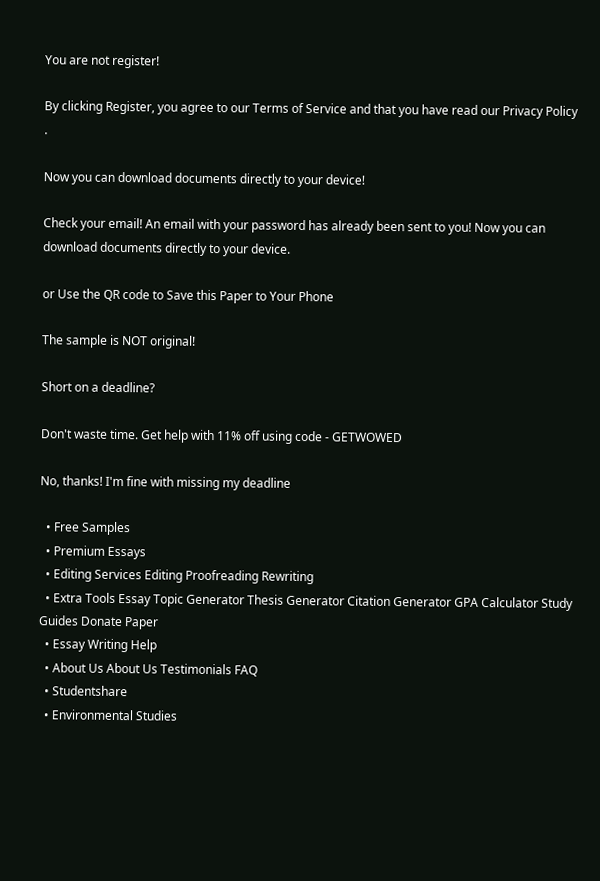You are not register!

By clicking Register, you agree to our Terms of Service and that you have read our Privacy Policy .

Now you can download documents directly to your device!

Check your email! An email with your password has already been sent to you! Now you can download documents directly to your device.

or Use the QR code to Save this Paper to Your Phone

The sample is NOT original!

Short on a deadline?

Don't waste time. Get help with 11% off using code - GETWOWED

No, thanks! I'm fine with missing my deadline

  • Free Samples
  • Premium Essays
  • Editing Services Editing Proofreading Rewriting
  • Extra Tools Essay Topic Generator Thesis Generator Citation Generator GPA Calculator Study Guides Donate Paper
  • Essay Writing Help
  • About Us About Us Testimonials FAQ
  • Studentshare
  • Environmental Studies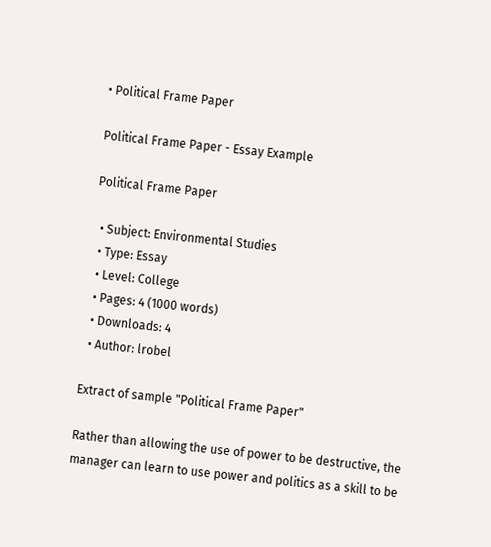• Political Frame Paper

Political Frame Paper - Essay Example

Political Frame Paper

  • Subject: Environmental Studies
  • Type: Essay
  • Level: College
  • Pages: 4 (1000 words)
  • Downloads: 4
  • Author: lrobel

Extract of sample "Political Frame Paper"

Rather than allowing the use of power to be destructive, the manager can learn to use power and politics as a skill to be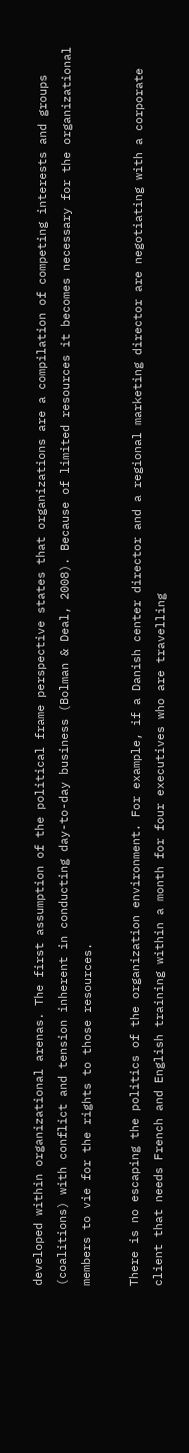developed within organizational arenas. The first assumption of the political frame perspective states that organizations are a compilation of competing interests and groups (coalitions) with conflict and tension inherent in conducting day-to-day business (Bolman & Deal, 2008). Because of limited resources it becomes necessary for the organizational members to vie for the rights to those resources.

There is no escaping the politics of the organization environment. For example, if a Danish center director and a regional marketing director are negotiating with a corporate client that needs French and English training within a month for four executives who are travelling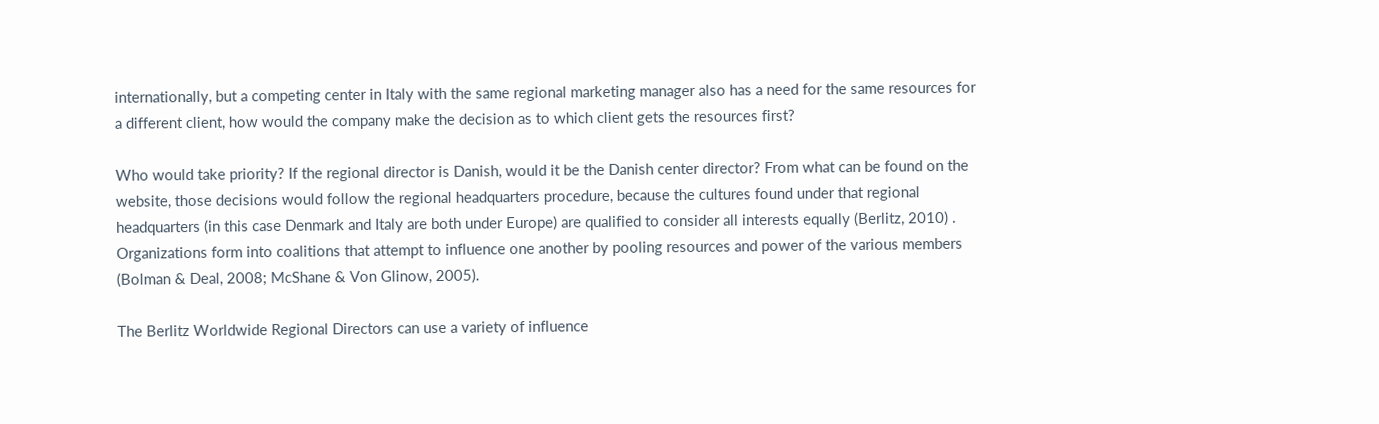internationally, but a competing center in Italy with the same regional marketing manager also has a need for the same resources for a different client, how would the company make the decision as to which client gets the resources first?

Who would take priority? If the regional director is Danish, would it be the Danish center director? From what can be found on the website, those decisions would follow the regional headquarters procedure, because the cultures found under that regional headquarters (in this case Denmark and Italy are both under Europe) are qualified to consider all interests equally (Berlitz, 2010) . Organizations form into coalitions that attempt to influence one another by pooling resources and power of the various members (Bolman & Deal, 2008; McShane & Von Glinow, 2005).

The Berlitz Worldwide Regional Directors can use a variety of influence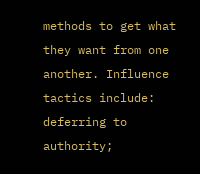methods to get what they want from one another. Influence tactics include: deferring to authority;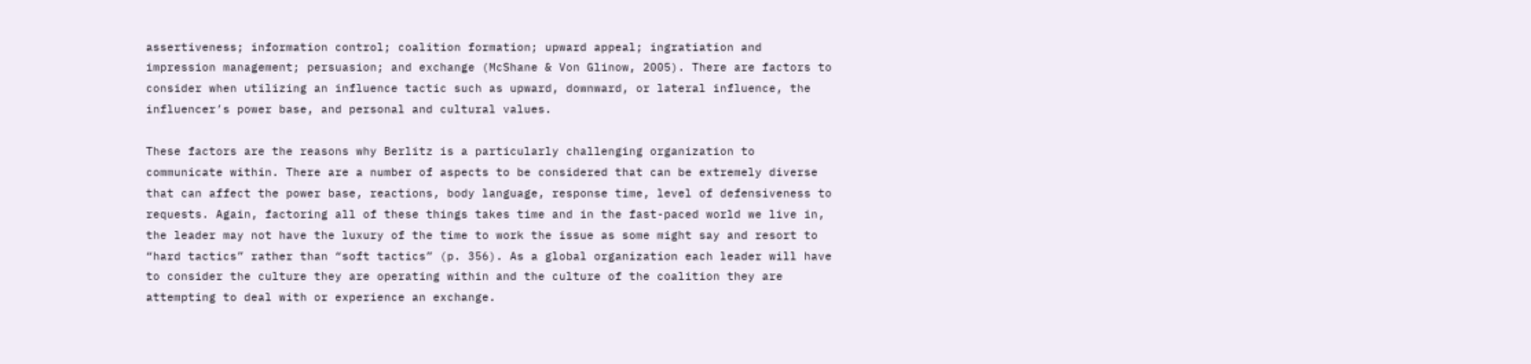assertiveness; information control; coalition formation; upward appeal; ingratiation and impression management; persuasion; and exchange (McShane & Von Glinow, 2005). There are factors to consider when utilizing an influence tactic such as upward, downward, or lateral influence, the influencer’s power base, and personal and cultural values.

These factors are the reasons why Berlitz is a particularly challenging organization to communicate within. There are a number of aspects to be considered that can be extremely diverse that can affect the power base, reactions, body language, response time, level of defensiveness to requests. Again, factoring all of these things takes time and in the fast-paced world we live in, the leader may not have the luxury of the time to work the issue as some might say and resort to “hard tactics” rather than “soft tactics” (p. 356). As a global organization each leader will have to consider the culture they are operating within and the culture of the coalition they are attempting to deal with or experience an exchange.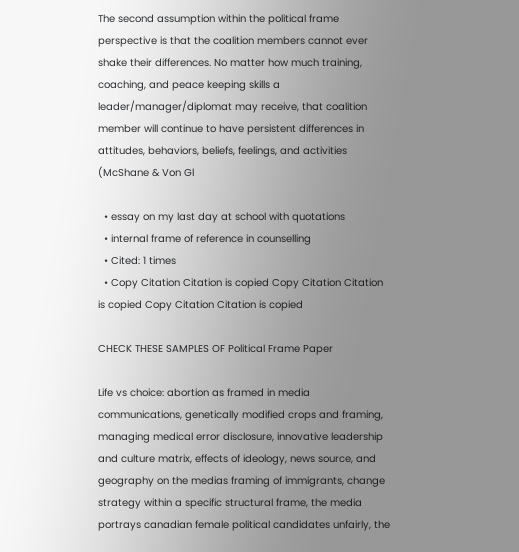The second assumption within the political frame perspective is that the coalition members cannot ever shake their differences. No matter how much training, coaching, and peace keeping skills a leader/manager/diplomat may receive, that coalition member will continue to have persistent differences in attitudes, behaviors, beliefs, feelings, and activities (McShane & Von Gl

  • essay on my last day at school with quotations
  • internal frame of reference in counselling
  • Cited: 1 times
  • Copy Citation Citation is copied Copy Citation Citation is copied Copy Citation Citation is copied

CHECK THESE SAMPLES OF Political Frame Paper

Life vs choice: abortion as framed in media communications, genetically modified crops and framing, managing medical error disclosure, innovative leadership and culture matrix, effects of ideology, news source, and geography on the medias framing of immigrants, change strategy within a specific structural frame, the media portrays canadian female political candidates unfairly, the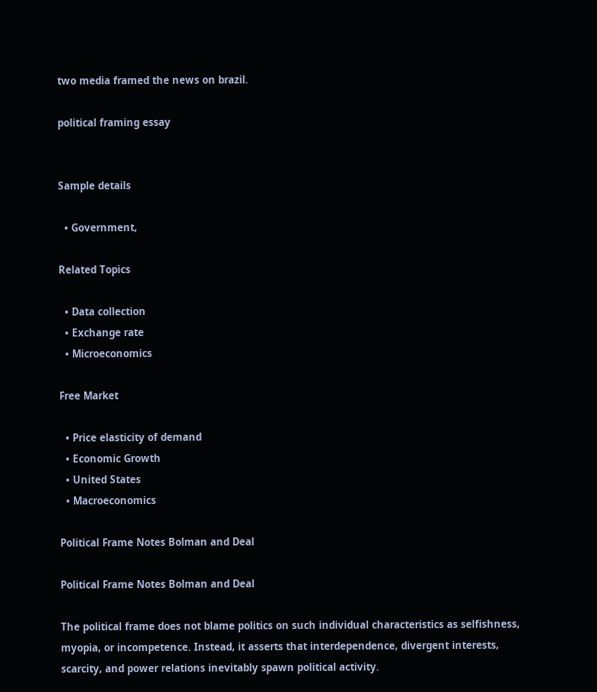two media framed the news on brazil.

political framing essay


Sample details

  • Government,

Related Topics

  • Data collection
  • Exchange rate
  • Microeconomics

Free Market

  • Price elasticity of demand
  • Economic Growth
  • United States
  • Macroeconomics

Political Frame Notes Bolman and Deal

Political Frame Notes Bolman and Deal

The political frame does not blame politics on such individual characteristics as selfishness, myopia, or incompetence. Instead, it asserts that interdependence, divergent interests, scarcity, and power relations inevitably spawn political activity.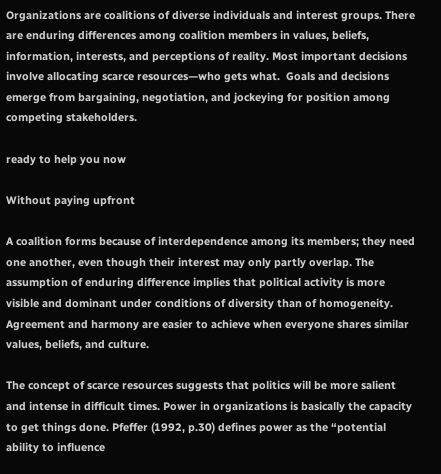Organizations are coalitions of diverse individuals and interest groups. There are enduring differences among coalition members in values, beliefs, information, interests, and perceptions of reality. Most important decisions involve allocating scarce resources—who gets what.  Goals and decisions emerge from bargaining, negotiation, and jockeying for position among competing stakeholders.

ready to help you now

Without paying upfront

A coalition forms because of interdependence among its members; they need one another, even though their interest may only partly overlap. The assumption of enduring difference implies that political activity is more visible and dominant under conditions of diversity than of homogeneity. Agreement and harmony are easier to achieve when everyone shares similar values, beliefs, and culture.

The concept of scarce resources suggests that politics will be more salient and intense in difficult times. Power in organizations is basically the capacity to get things done. Pfeffer (1992, p.30) defines power as the “potential ability to influence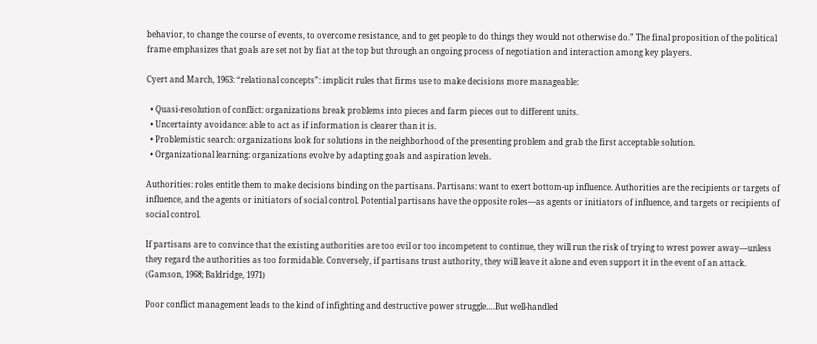behavior, to change the course of events, to overcome resistance, and to get people to do things they would not otherwise do.” The final proposition of the political frame emphasizes that goals are set not by fiat at the top but through an ongoing process of negotiation and interaction among key players.

Cyert and March, 1963: “relational concepts”: implicit rules that firms use to make decisions more manageable:

  • Quasi-resolution of conflict: organizations break problems into pieces and farm pieces out to different units.
  • Uncertainty avoidance: able to act as if information is clearer than it is.
  • Problemistic search: organizations look for solutions in the neighborhood of the presenting problem and grab the first acceptable solution.
  • Organizational learning: organizations evolve by adapting goals and aspiration levels.

Authorities: roles entitle them to make decisions binding on the partisans. Partisans: want to exert bottom-up influence. Authorities are the recipients or targets of influence, and the agents or initiators of social control. Potential partisans have the opposite roles—as agents or initiators of influence, and targets or recipients of social control.

If partisans are to convince that the existing authorities are too evil or too incompetent to continue, they will run the risk of trying to wrest power away—unless they regard the authorities as too formidable. Conversely, if partisans trust authority, they will leave it alone and even support it in the event of an attack. (Gamson, 1968; Baldridge, 1971)

Poor conflict management leads to the kind of infighting and destructive power struggle….But well-handled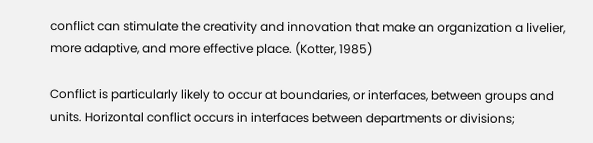conflict can stimulate the creativity and innovation that make an organization a livelier, more adaptive, and more effective place. (Kotter, 1985)

Conflict is particularly likely to occur at boundaries, or interfaces, between groups and units. Horizontal conflict occurs in interfaces between departments or divisions;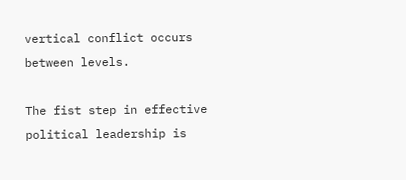vertical conflict occurs between levels.

The fist step in effective political leadership is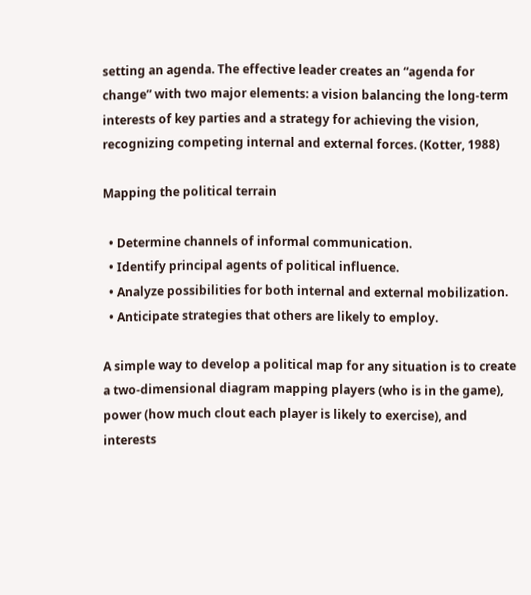setting an agenda. The effective leader creates an “agenda for change” with two major elements: a vision balancing the long-term interests of key parties and a strategy for achieving the vision, recognizing competing internal and external forces. (Kotter, 1988)

Mapping the political terrain

  • Determine channels of informal communication.
  • Identify principal agents of political influence.
  • Analyze possibilities for both internal and external mobilization.
  • Anticipate strategies that others are likely to employ.

A simple way to develop a political map for any situation is to create a two-dimensional diagram mapping players (who is in the game), power (how much clout each player is likely to exercise), and interests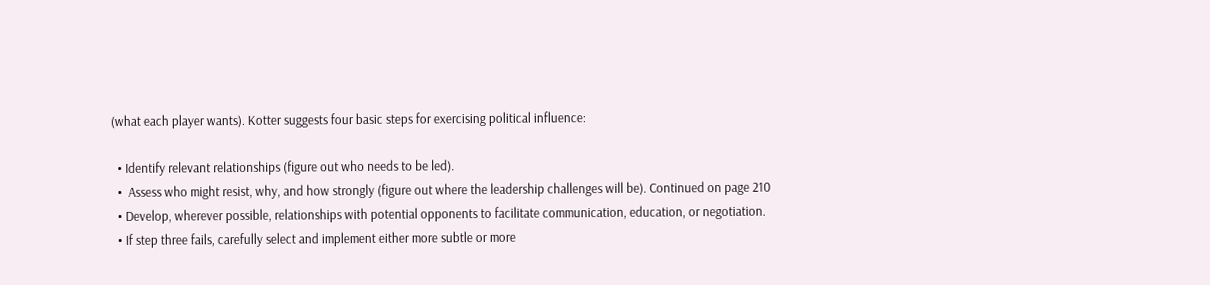(what each player wants). Kotter suggests four basic steps for exercising political influence:

  • Identify relevant relationships (figure out who needs to be led).
  •  Assess who might resist, why, and how strongly (figure out where the leadership challenges will be). Continued on page 210
  • Develop, wherever possible, relationships with potential opponents to facilitate communication, education, or negotiation.
  • If step three fails, carefully select and implement either more subtle or more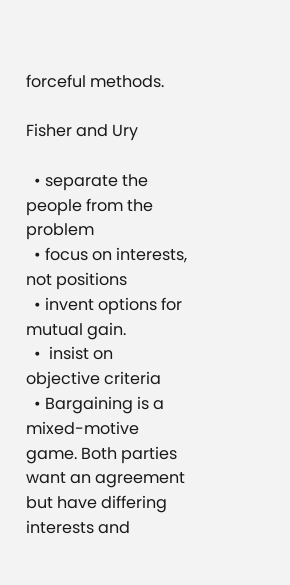forceful methods.

Fisher and Ury

  • separate the people from the problem
  • focus on interests, not positions
  • invent options for mutual gain.
  •  insist on objective criteria
  • Bargaining is a mixed-motive game. Both parties want an agreement but have differing interests and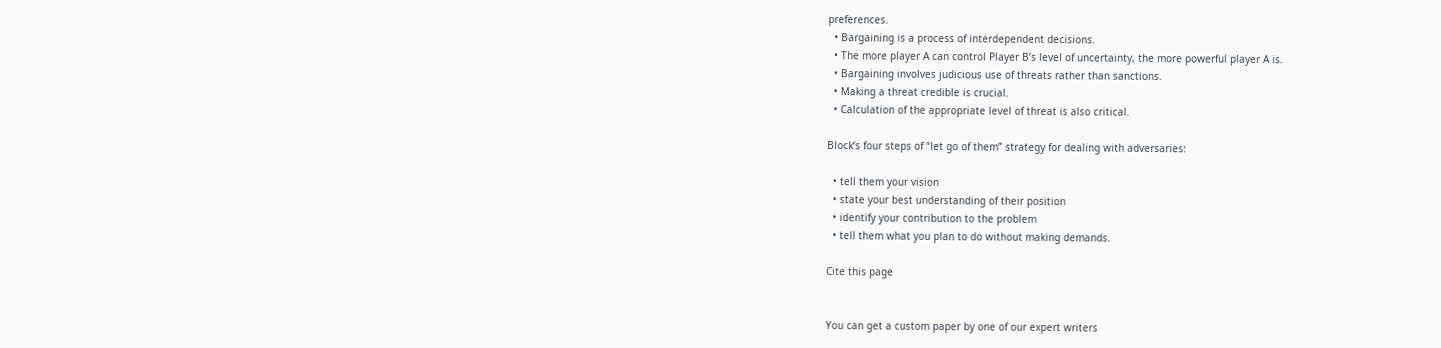preferences.
  • Bargaining is a process of interdependent decisions.
  • The more player A can control Player B’s level of uncertainty, the more powerful player A is.
  • Bargaining involves judicious use of threats rather than sanctions.
  • Making a threat credible is crucial.
  • Calculation of the appropriate level of threat is also critical.

Block’s four steps of “let go of them” strategy for dealing with adversaries:

  • tell them your vision
  • state your best understanding of their position
  • identify your contribution to the problem
  • tell them what you plan to do without making demands.

Cite this page


You can get a custom paper by one of our expert writers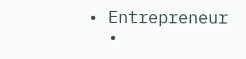• Entrepreneur
  •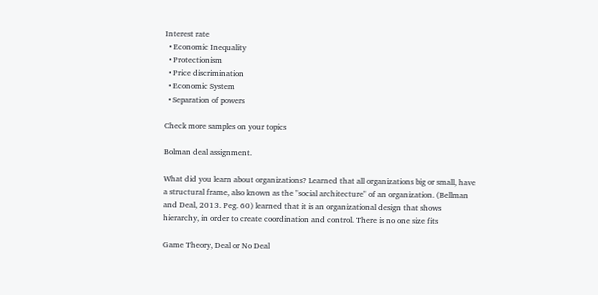Interest rate
  • Economic Inequality
  • Protectionism
  • Price discrimination
  • Economic System
  • Separation of powers

Check more samples on your topics

Bolman deal assignment.

What did you learn about organizations? Learned that all organizations big or small, have a structural frame, also known as the "social architecture" of an organization. (Bellman and Deal, 2013. Peg. 60) learned that it is an organizational design that shows hierarchy, in order to create coordination and control. There is no one size fits

Game Theory, Deal or No Deal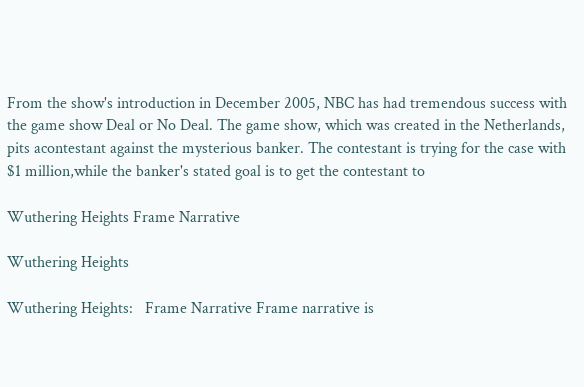From the show's introduction in December 2005, NBC has had tremendous success with the game show Deal or No Deal. The game show, which was created in the Netherlands, pits acontestant against the mysterious banker. The contestant is trying for the case with $1 million,while the banker's stated goal is to get the contestant to

Wuthering Heights Frame Narrative

Wuthering Heights

Wuthering Heights:   Frame Narrative Frame narrative is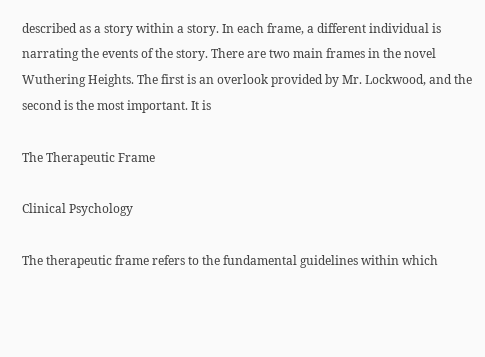described as a story within a story. In each frame, a different individual is narrating the events of the story. There are two main frames in the novel Wuthering Heights. The first is an overlook provided by Mr. Lockwood, and the second is the most important. It is

The Therapeutic Frame

Clinical Psychology

The therapeutic frame refers to the fundamental guidelines within which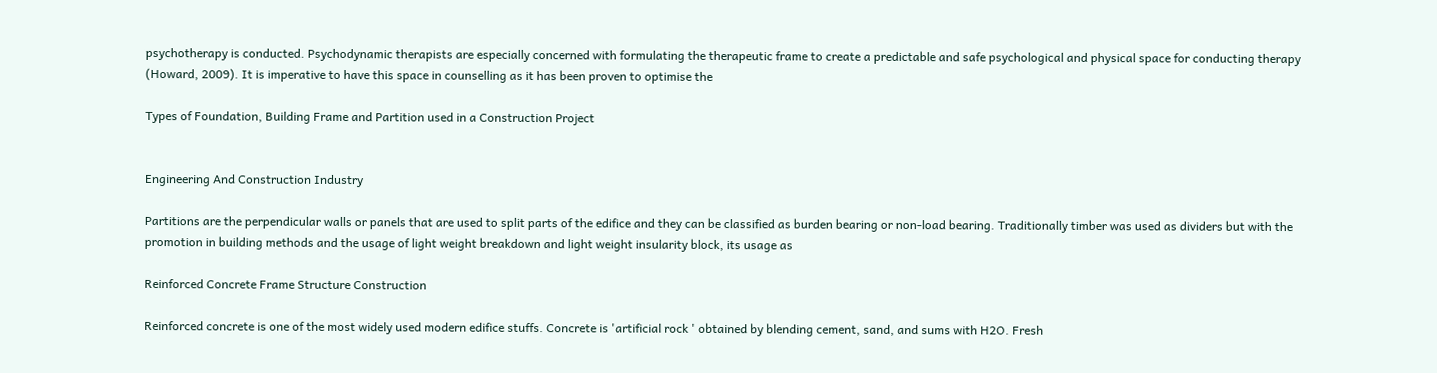psychotherapy is conducted. Psychodynamic therapists are especially concerned with formulating the therapeutic frame to create a predictable and safe psychological and physical space for conducting therapy (Howard, 2009). It is imperative to have this space in counselling as it has been proven to optimise the

Types of Foundation, Building Frame and Partition used in a Construction Project


Engineering And Construction Industry

Partitions are the perpendicular walls or panels that are used to split parts of the edifice and they can be classified as burden bearing or non-load bearing. Traditionally timber was used as dividers but with the promotion in building methods and the usage of light weight breakdown and light weight insularity block, its usage as

Reinforced Concrete Frame Structure Construction

Reinforced concrete is one of the most widely used modern edifice stuffs. Concrete is 'artificial rock ' obtained by blending cement, sand, and sums with H2O. Fresh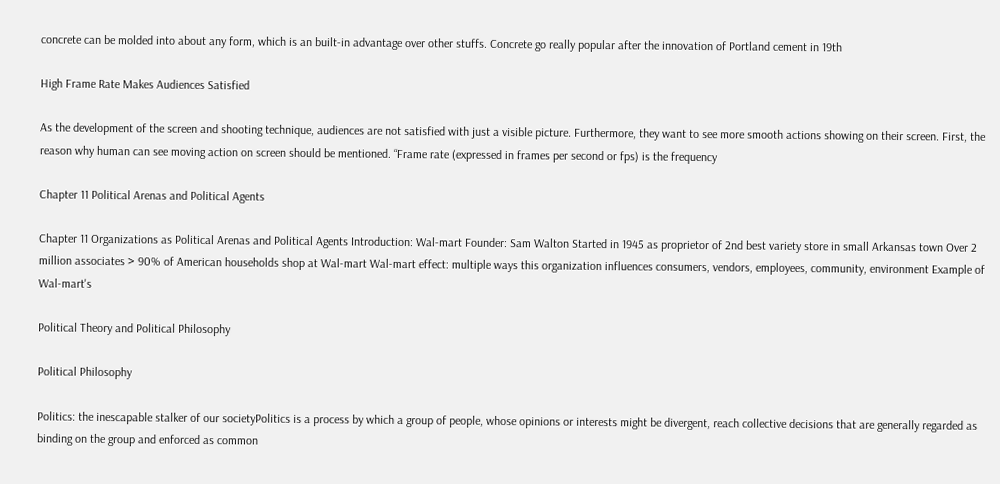concrete can be molded into about any form, which is an built-in advantage over other stuffs. Concrete go really popular after the innovation of Portland cement in 19th

High Frame Rate Makes Audiences Satisfied

As the development of the screen and shooting technique, audiences are not satisfied with just a visible picture. Furthermore, they want to see more smooth actions showing on their screen. First, the reason why human can see moving action on screen should be mentioned. “Frame rate (expressed in frames per second or fps) is the frequency

Chapter 11 Political Arenas and Political Agents

Chapter 11 Organizations as Political Arenas and Political Agents Introduction: Wal-mart Founder: Sam Walton Started in 1945 as proprietor of 2nd best variety store in small Arkansas town Over 2 million associates > 90% of American households shop at Wal-mart Wal-mart effect: multiple ways this organization influences consumers, vendors, employees, community, environment Example of Wal-mart's

Political Theory and Political Philosophy

Political Philosophy

Politics: the inescapable stalker of our societyPolitics is a process by which a group of people, whose opinions or interests might be divergent, reach collective decisions that are generally regarded as binding on the group and enforced as common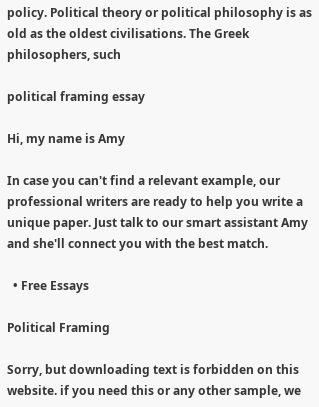policy. Political theory or political philosophy is as old as the oldest civilisations. The Greek philosophers, such

political framing essay

Hi, my name is Amy

In case you can't find a relevant example, our professional writers are ready to help you write a unique paper. Just talk to our smart assistant Amy and she'll connect you with the best match.

  • Free Essays

Political Framing

Sorry, but downloading text is forbidden on this website. if you need this or any other sample, we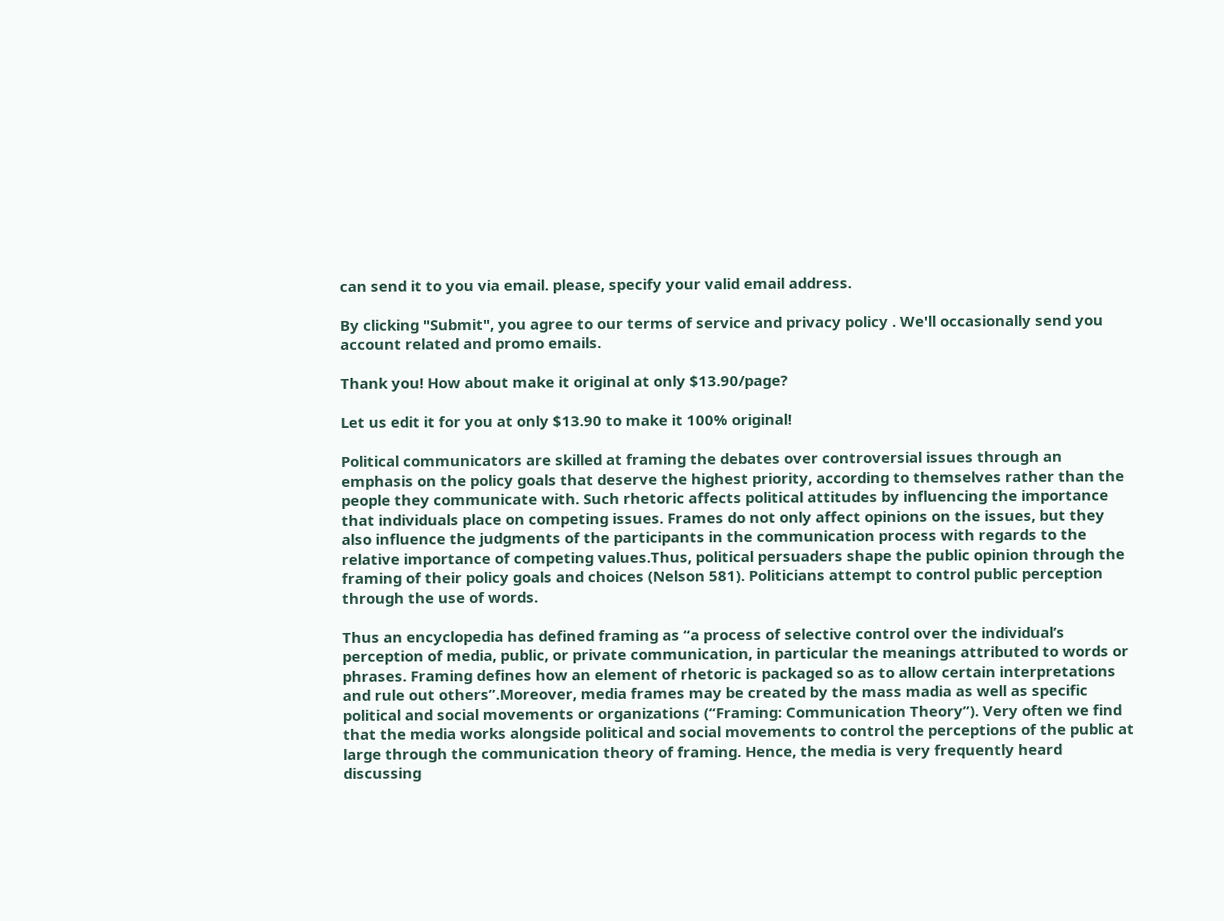can send it to you via email. please, specify your valid email address.

By clicking "Submit", you agree to our terms of service and privacy policy . We'll occasionally send you account related and promo emails.

Thank you! How about make it original at only $13.90/page?

Let us edit it for you at only $13.90 to make it 100% original!

Political communicators are skilled at framing the debates over controversial issues through an emphasis on the policy goals that deserve the highest priority, according to themselves rather than the people they communicate with. Such rhetoric affects political attitudes by influencing the importance that individuals place on competing issues. Frames do not only affect opinions on the issues, but they also influence the judgments of the participants in the communication process with regards to the relative importance of competing values.Thus, political persuaders shape the public opinion through the framing of their policy goals and choices (Nelson 581). Politicians attempt to control public perception through the use of words.

Thus an encyclopedia has defined framing as “a process of selective control over the individual’s perception of media, public, or private communication, in particular the meanings attributed to words or phrases. Framing defines how an element of rhetoric is packaged so as to allow certain interpretations and rule out others”.Moreover, media frames may be created by the mass madia as well as specific political and social movements or organizations (“Framing: Communication Theory”). Very often we find that the media works alongside political and social movements to control the perceptions of the public at large through the communication theory of framing. Hence, the media is very frequently heard discussing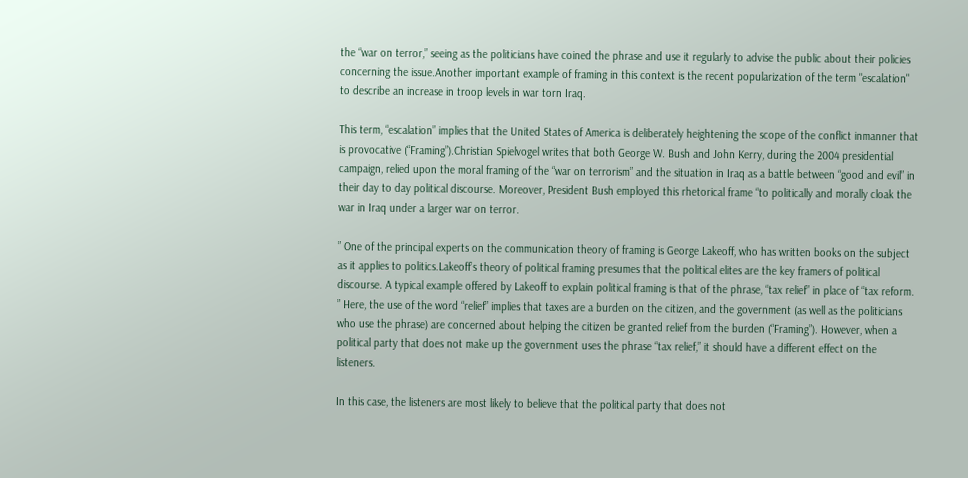the “war on terror,” seeing as the politicians have coined the phrase and use it regularly to advise the public about their policies concerning the issue.Another important example of framing in this context is the recent popularization of the term "escalation" to describe an increase in troop levels in war torn Iraq.

This term, “escalation” implies that the United States of America is deliberately heightening the scope of the conflict inmanner that is provocative (“Framing”).Christian Spielvogel writes that both George W. Bush and John Kerry, during the 2004 presidential campaign, relied upon the moral framing of the “war on terrorism” and the situation in Iraq as a battle between “good and evil” in their day to day political discourse. Moreover, President Bush employed this rhetorical frame “to politically and morally cloak the war in Iraq under a larger war on terror.

” One of the principal experts on the communication theory of framing is George Lakeoff, who has written books on the subject as it applies to politics.Lakeoff’s theory of political framing presumes that the political elites are the key framers of political discourse. A typical example offered by Lakeoff to explain political framing is that of the phrase, “tax relief” in place of “tax reform. ” Here, the use of the word “relief” implies that taxes are a burden on the citizen, and the government (as well as the politicians who use the phrase) are concerned about helping the citizen be granted relief from the burden (“Framing”). However, when a political party that does not make up the government uses the phrase “tax relief,” it should have a different effect on the listeners.

In this case, the listeners are most likely to believe that the political party that does not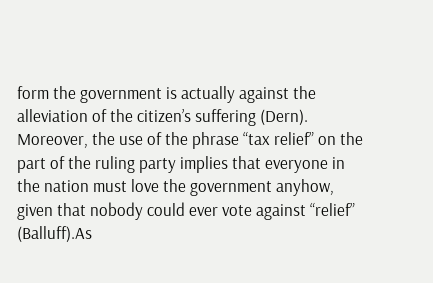form the government is actually against the alleviation of the citizen’s suffering (Dern). Moreover, the use of the phrase “tax relief” on the part of the ruling party implies that everyone in the nation must love the government anyhow, given that nobody could ever vote against “relief” (Balluff).As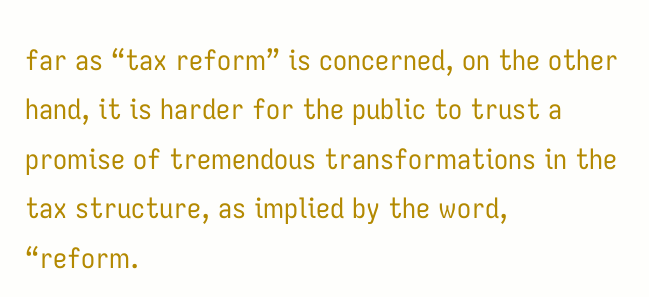far as “tax reform” is concerned, on the other hand, it is harder for the public to trust a promise of tremendous transformations in the tax structure, as implied by the word, “reform.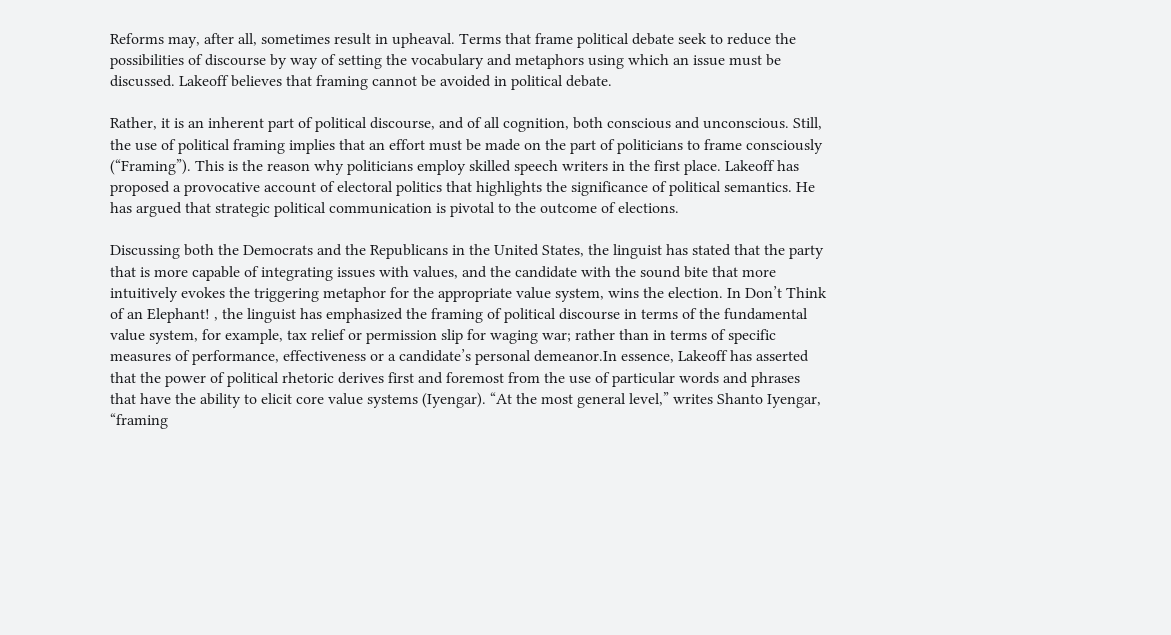Reforms may, after all, sometimes result in upheaval. Terms that frame political debate seek to reduce the possibilities of discourse by way of setting the vocabulary and metaphors using which an issue must be discussed. Lakeoff believes that framing cannot be avoided in political debate.

Rather, it is an inherent part of political discourse, and of all cognition, both conscious and unconscious. Still, the use of political framing implies that an effort must be made on the part of politicians to frame consciously (“Framing”). This is the reason why politicians employ skilled speech writers in the first place. Lakeoff has proposed a provocative account of electoral politics that highlights the significance of political semantics. He has argued that strategic political communication is pivotal to the outcome of elections.

Discussing both the Democrats and the Republicans in the United States, the linguist has stated that the party that is more capable of integrating issues with values, and the candidate with the sound bite that more intuitively evokes the triggering metaphor for the appropriate value system, wins the election. In Don’t Think of an Elephant! , the linguist has emphasized the framing of political discourse in terms of the fundamental value system, for example, tax relief or permission slip for waging war; rather than in terms of specific measures of performance, effectiveness or a candidate’s personal demeanor.In essence, Lakeoff has asserted that the power of political rhetoric derives first and foremost from the use of particular words and phrases that have the ability to elicit core value systems (Iyengar). “At the most general level,” writes Shanto Iyengar, “framing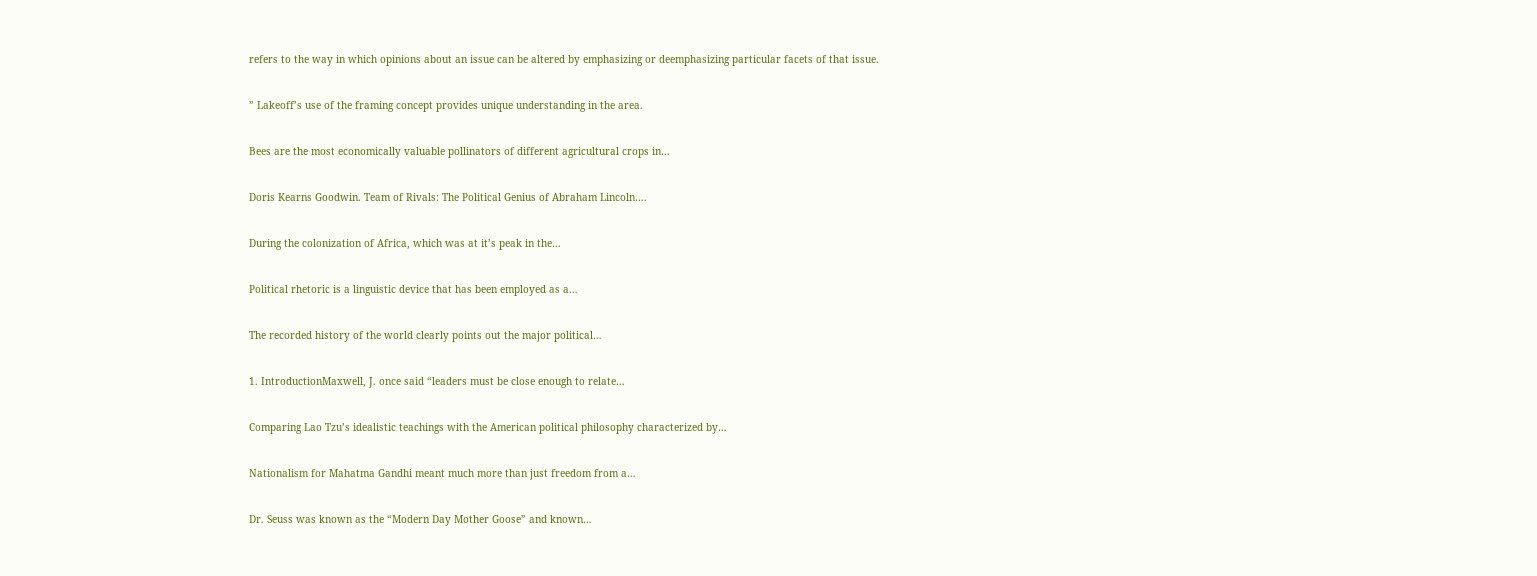refers to the way in which opinions about an issue can be altered by emphasizing or deemphasizing particular facets of that issue.

” Lakeoff’s use of the framing concept provides unique understanding in the area.

Bees are the most economically valuable pollinators of different agricultural crops in…

Doris Kearns Goodwin. Team of Rivals: The Political Genius of Abraham Lincoln….

During the colonization of Africa, which was at it’s peak in the…

Political rhetoric is a linguistic device that has been employed as a…

The recorded history of the world clearly points out the major political…

1. IntroductionMaxwell, J. once said “leaders must be close enough to relate…

Comparing Lao Tzu’s idealistic teachings with the American political philosophy characterized by…

Nationalism for Mahatma Gandhi meant much more than just freedom from a…

Dr. Seuss was known as the “Modern Day Mother Goose” and known…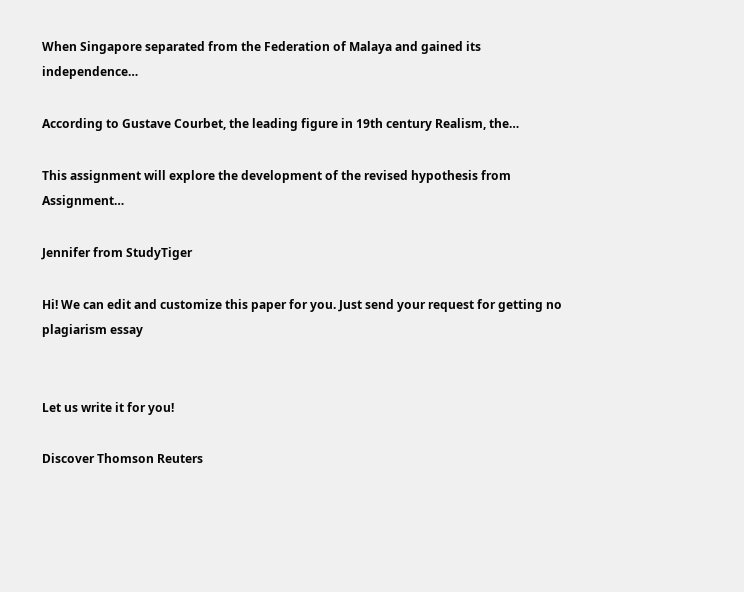When Singapore separated from the Federation of Malaya and gained its independence…

According to Gustave Courbet, the leading figure in 19th century Realism, the…

This assignment will explore the development of the revised hypothesis from Assignment…

Jennifer from StudyTiger

Hi! We can edit and customize this paper for you. Just send your request for getting no plagiarism essay


Let us write it for you!

Discover Thomson Reuters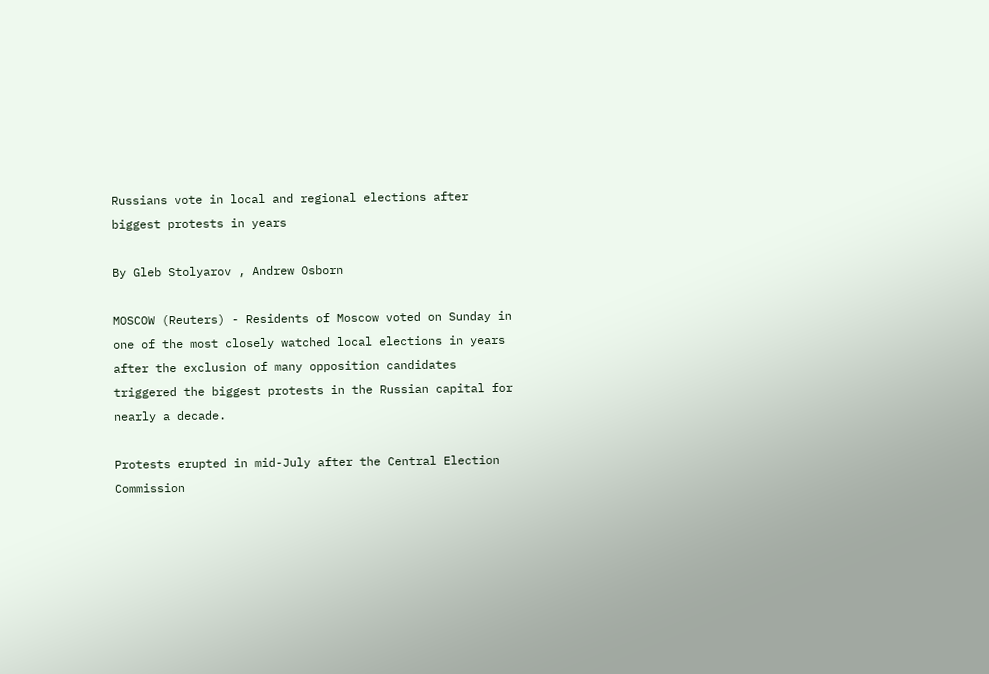Russians vote in local and regional elections after biggest protests in years

By Gleb Stolyarov , Andrew Osborn

MOSCOW (Reuters) - Residents of Moscow voted on Sunday in one of the most closely watched local elections in years after the exclusion of many opposition candidates triggered the biggest protests in the Russian capital for nearly a decade.

Protests erupted in mid-July after the Central Election Commission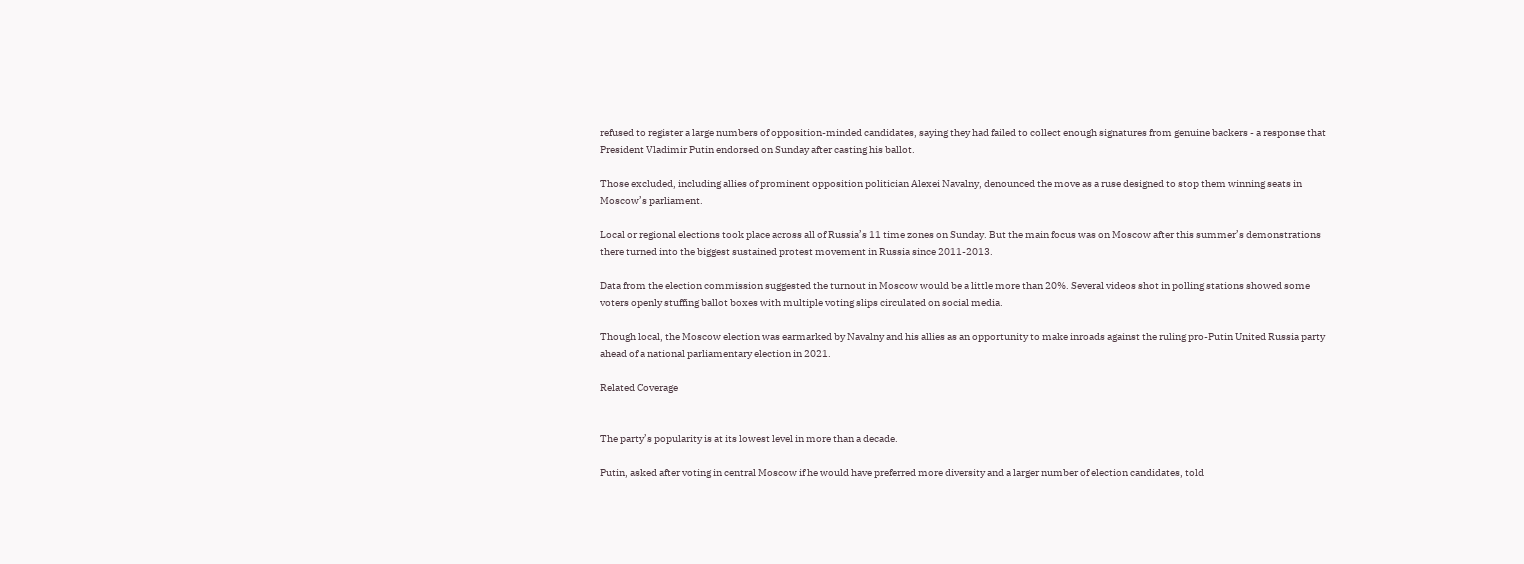refused to register a large numbers of opposition-minded candidates, saying they had failed to collect enough signatures from genuine backers - a response that President Vladimir Putin endorsed on Sunday after casting his ballot.

Those excluded, including allies of prominent opposition politician Alexei Navalny, denounced the move as a ruse designed to stop them winning seats in Moscow’s parliament.

Local or regional elections took place across all of Russia’s 11 time zones on Sunday. But the main focus was on Moscow after this summer’s demonstrations there turned into the biggest sustained protest movement in Russia since 2011-2013.

Data from the election commission suggested the turnout in Moscow would be a little more than 20%. Several videos shot in polling stations showed some voters openly stuffing ballot boxes with multiple voting slips circulated on social media.

Though local, the Moscow election was earmarked by Navalny and his allies as an opportunity to make inroads against the ruling pro-Putin United Russia party ahead of a national parliamentary election in 2021.

Related Coverage


The party’s popularity is at its lowest level in more than a decade.

Putin, asked after voting in central Moscow if he would have preferred more diversity and a larger number of election candidates, told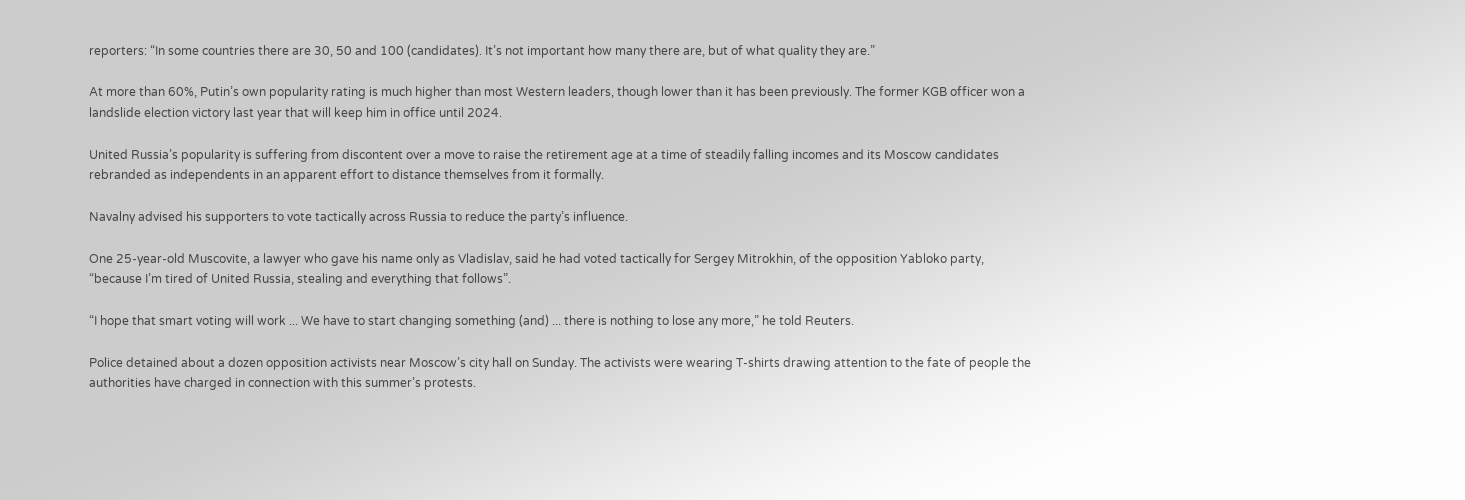reporters: “In some countries there are 30, 50 and 100 (candidates). It’s not important how many there are, but of what quality they are.”

At more than 60%, Putin’s own popularity rating is much higher than most Western leaders, though lower than it has been previously. The former KGB officer won a landslide election victory last year that will keep him in office until 2024.

United Russia’s popularity is suffering from discontent over a move to raise the retirement age at a time of steadily falling incomes and its Moscow candidates rebranded as independents in an apparent effort to distance themselves from it formally.

Navalny advised his supporters to vote tactically across Russia to reduce the party’s influence.

One 25-year-old Muscovite, a lawyer who gave his name only as Vladislav, said he had voted tactically for Sergey Mitrokhin, of the opposition Yabloko party, “because I’m tired of United Russia, stealing and everything that follows”.

“I hope that smart voting will work ... We have to start changing something (and) ... there is nothing to lose any more,” he told Reuters.

Police detained about a dozen opposition activists near Moscow’s city hall on Sunday. The activists were wearing T-shirts drawing attention to the fate of people the authorities have charged in connection with this summer’s protests.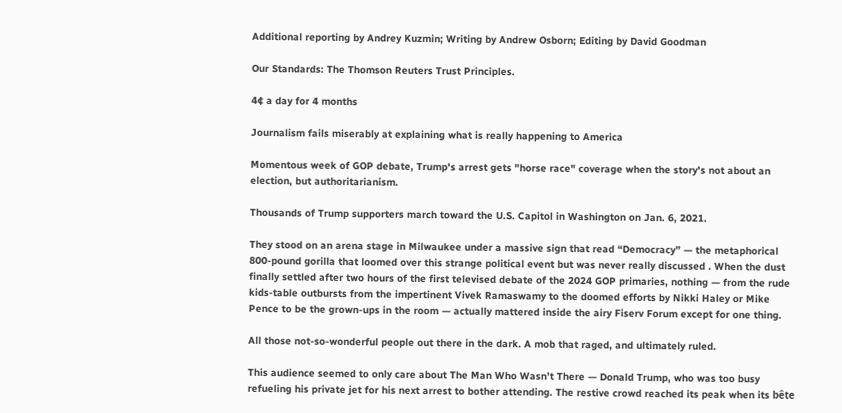Additional reporting by Andrey Kuzmin; Writing by Andrew Osborn; Editing by David Goodman

Our Standards: The Thomson Reuters Trust Principles.

4¢ a day for 4 months

Journalism fails miserably at explaining what is really happening to America

Momentous week of GOP debate, Trump's arrest gets "horse race" coverage when the story's not about an election, but authoritarianism.

Thousands of Trump supporters march toward the U.S. Capitol in Washington on Jan. 6, 2021.

They stood on an arena stage in Milwaukee under a massive sign that read “Democracy” — the metaphorical 800-pound gorilla that loomed over this strange political event but was never really discussed . When the dust finally settled after two hours of the first televised debate of the 2024 GOP primaries, nothing — from the rude kids-table outbursts from the impertinent Vivek Ramaswamy to the doomed efforts by Nikki Haley or Mike Pence to be the grown-ups in the room — actually mattered inside the airy Fiserv Forum except for one thing.

All those not-so-wonderful people out there in the dark. A mob that raged, and ultimately ruled.

This audience seemed to only care about The Man Who Wasn’t There — Donald Trump, who was too busy refueling his private jet for his next arrest to bother attending. The restive crowd reached its peak when its bête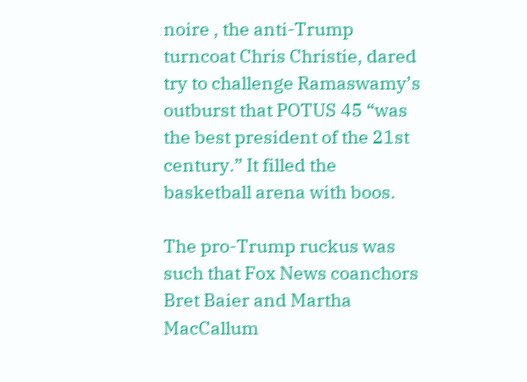noire , the anti-Trump turncoat Chris Christie, dared try to challenge Ramaswamy’s outburst that POTUS 45 “was the best president of the 21st century.” It filled the basketball arena with boos.

The pro-Trump ruckus was such that Fox News coanchors Bret Baier and Martha MacCallum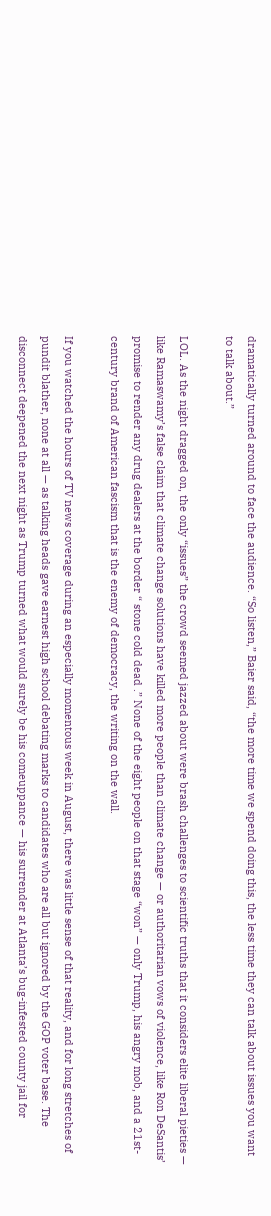dramatically turned around to face the audience. “So listen,” Baier said, “the more time we spend doing this, the less time they can talk about issues you want to talk about.”

LOL. As the night dragged on, the only “issues” the crowd seemed jazzed about were brash challenges to scientific truths that it considers elite liberal pieties — like Ramaswamy’s false claim that climate change solutions have killed more people than climate change — or authoritarian vows of violence, like Ron DeSantis’ promise to render any drug dealers at the border “ stone cold dead .” None of the eight people on that stage “won” — only Trump, his angry mob, and a 21st-century brand of American fascism that is the enemy of democracy, the writing on the wall.

If you watched the hours of TV news coverage during an especially momentous week in August, there was little sense of that reality, and for long stretches of pundit blather, none at all — as talking heads gave earnest high school debating marks to candidates who are all but ignored by the GOP voter base. The disconnect deepened the next night as Trump turned what would surely be his comeuppance — his surrender at Atlanta’s bug-infested county jail for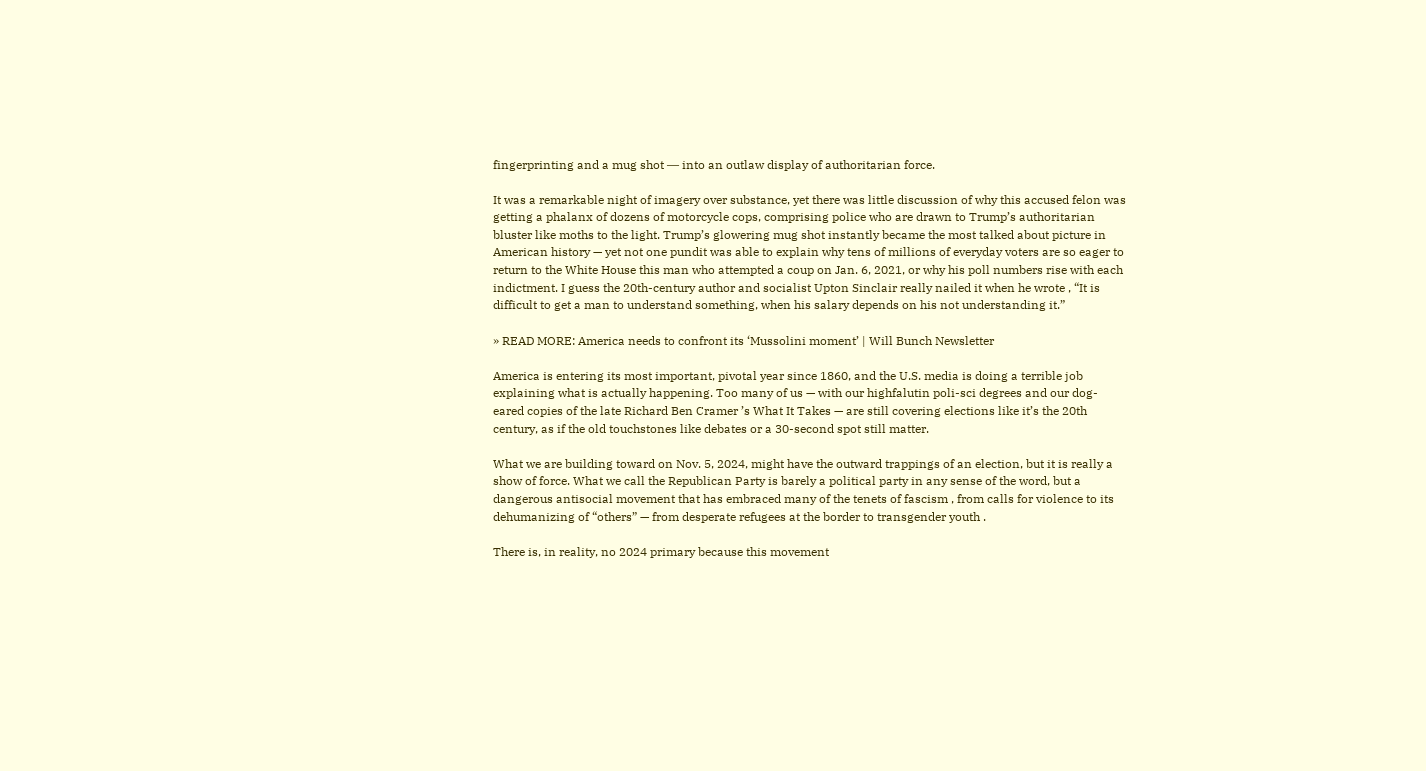fingerprinting and a mug shot ― into an outlaw display of authoritarian force.

It was a remarkable night of imagery over substance, yet there was little discussion of why this accused felon was getting a phalanx of dozens of motorcycle cops, comprising police who are drawn to Trump’s authoritarian bluster like moths to the light. Trump’s glowering mug shot instantly became the most talked about picture in American history — yet not one pundit was able to explain why tens of millions of everyday voters are so eager to return to the White House this man who attempted a coup on Jan. 6, 2021, or why his poll numbers rise with each indictment. I guess the 20th-century author and socialist Upton Sinclair really nailed it when he wrote , “It is difficult to get a man to understand something, when his salary depends on his not understanding it.”

» READ MORE: America needs to confront its ‘Mussolini moment’ | Will Bunch Newsletter

America is entering its most important, pivotal year since 1860, and the U.S. media is doing a terrible job explaining what is actually happening. Too many of us — with our highfalutin poli-sci degrees and our dog-eared copies of the late Richard Ben Cramer ’s What It Takes — are still covering elections like it’s the 20th century, as if the old touchstones like debates or a 30-second spot still matter.

What we are building toward on Nov. 5, 2024, might have the outward trappings of an election, but it is really a show of force. What we call the Republican Party is barely a political party in any sense of the word, but a dangerous antisocial movement that has embraced many of the tenets of fascism , from calls for violence to its dehumanizing of “others” — from desperate refugees at the border to transgender youth .

There is, in reality, no 2024 primary because this movement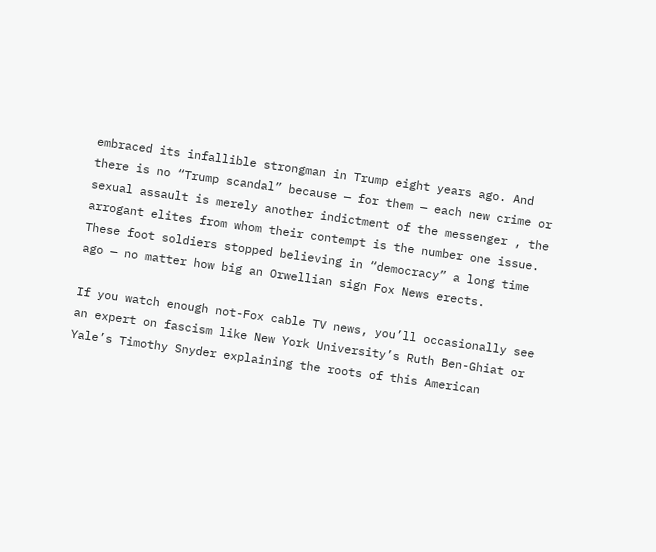embraced its infallible strongman in Trump eight years ago. And there is no “Trump scandal” because — for them — each new crime or sexual assault is merely another indictment of the messenger , the arrogant elites from whom their contempt is the number one issue. These foot soldiers stopped believing in “democracy” a long time ago — no matter how big an Orwellian sign Fox News erects.

If you watch enough not-Fox cable TV news, you’ll occasionally see an expert on fascism like New York University’s Ruth Ben-Ghiat or Yale’s Timothy Snyder explaining the roots of this American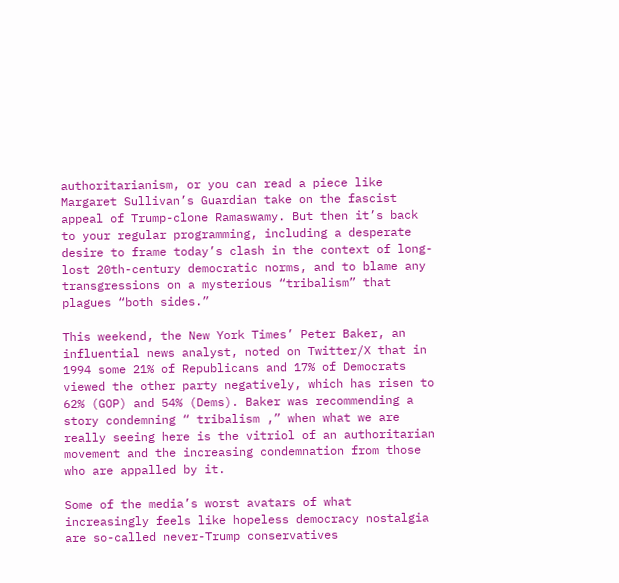authoritarianism, or you can read a piece like Margaret Sullivan’s Guardian take on the fascist appeal of Trump-clone Ramaswamy. But then it’s back to your regular programming, including a desperate desire to frame today’s clash in the context of long-lost 20th-century democratic norms, and to blame any transgressions on a mysterious “tribalism” that plagues “both sides.”

This weekend, the New York Times’ Peter Baker, an influential news analyst, noted on Twitter/X that in 1994 some 21% of Republicans and 17% of Democrats viewed the other party negatively, which has risen to 62% (GOP) and 54% (Dems). Baker was recommending a story condemning “ tribalism ,” when what we are really seeing here is the vitriol of an authoritarian movement and the increasing condemnation from those who are appalled by it.

Some of the media’s worst avatars of what increasingly feels like hopeless democracy nostalgia are so-called never-Trump conservatives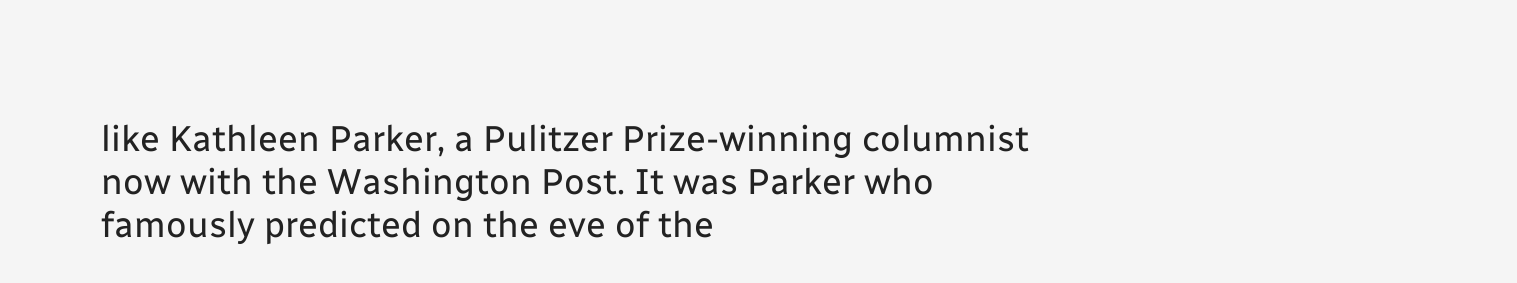like Kathleen Parker, a Pulitzer Prize-winning columnist now with the Washington Post. It was Parker who famously predicted on the eve of the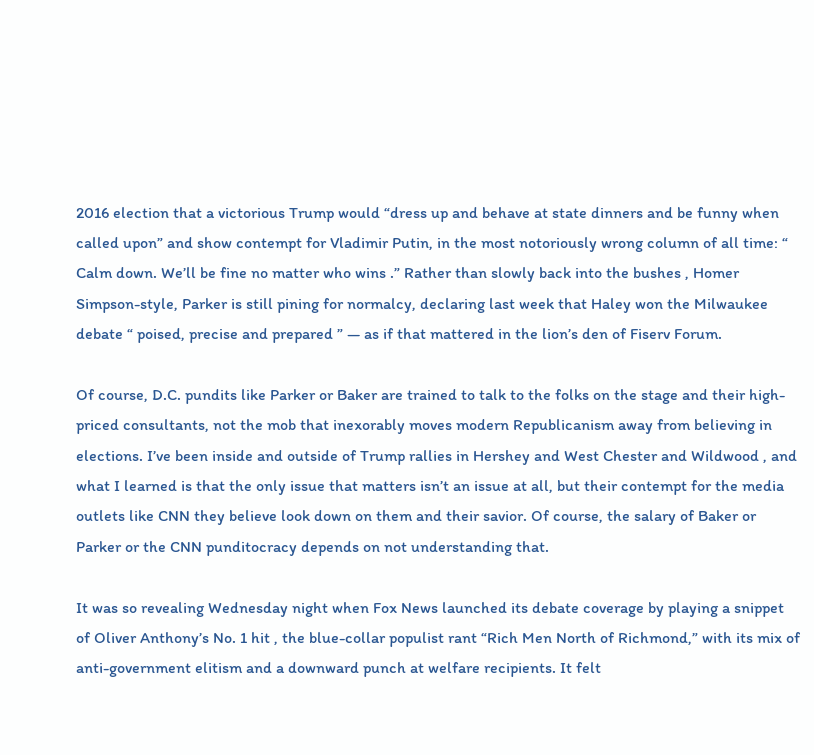2016 election that a victorious Trump would “dress up and behave at state dinners and be funny when called upon” and show contempt for Vladimir Putin, in the most notoriously wrong column of all time: “ Calm down. We’ll be fine no matter who wins .” Rather than slowly back into the bushes , Homer Simpson-style, Parker is still pining for normalcy, declaring last week that Haley won the Milwaukee debate “ poised, precise and prepared ” — as if that mattered in the lion’s den of Fiserv Forum.

Of course, D.C. pundits like Parker or Baker are trained to talk to the folks on the stage and their high-priced consultants, not the mob that inexorably moves modern Republicanism away from believing in elections. I’ve been inside and outside of Trump rallies in Hershey and West Chester and Wildwood , and what I learned is that the only issue that matters isn’t an issue at all, but their contempt for the media outlets like CNN they believe look down on them and their savior. Of course, the salary of Baker or Parker or the CNN punditocracy depends on not understanding that.

It was so revealing Wednesday night when Fox News launched its debate coverage by playing a snippet of Oliver Anthony’s No. 1 hit , the blue-collar populist rant “Rich Men North of Richmond,” with its mix of anti-government elitism and a downward punch at welfare recipients. It felt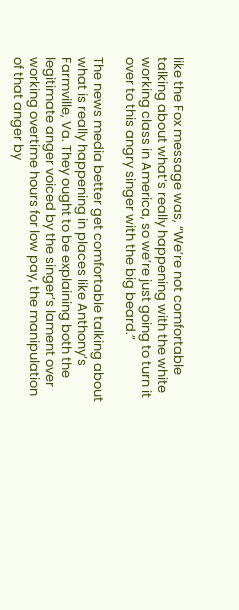like the Fox message was, “We’re not comfortable talking about what’s really happening with the white working class in America, so we’re just going to turn it over to this angry singer with the big beard.”

The news media better get comfortable talking about what is really happening in places like Anthony’s Farmville, Va. They ought to be explaining both the legitimate anger voiced by the singer’s lament over working overtime hours for low pay, the manipulation of that anger by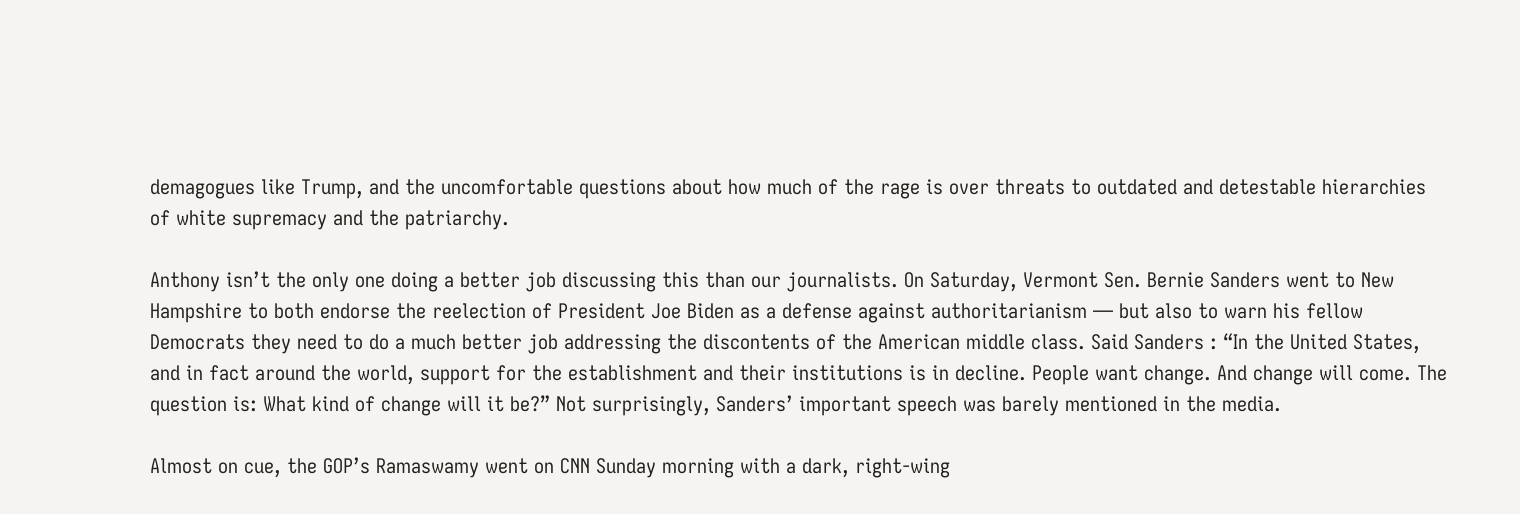demagogues like Trump, and the uncomfortable questions about how much of the rage is over threats to outdated and detestable hierarchies of white supremacy and the patriarchy.

Anthony isn’t the only one doing a better job discussing this than our journalists. On Saturday, Vermont Sen. Bernie Sanders went to New Hampshire to both endorse the reelection of President Joe Biden as a defense against authoritarianism — but also to warn his fellow Democrats they need to do a much better job addressing the discontents of the American middle class. Said Sanders : “In the United States, and in fact around the world, support for the establishment and their institutions is in decline. People want change. And change will come. The question is: What kind of change will it be?” Not surprisingly, Sanders’ important speech was barely mentioned in the media.

Almost on cue, the GOP’s Ramaswamy went on CNN Sunday morning with a dark, right-wing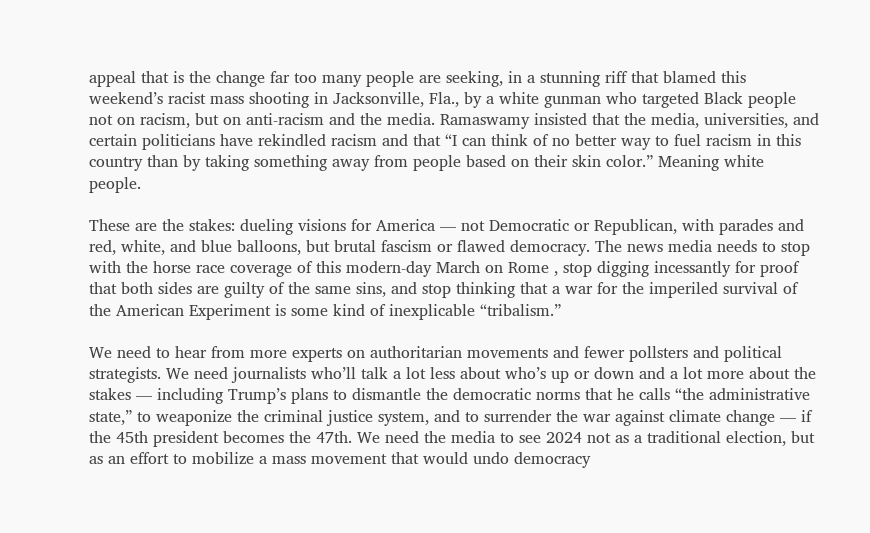appeal that is the change far too many people are seeking, in a stunning riff that blamed this weekend’s racist mass shooting in Jacksonville, Fla., by a white gunman who targeted Black people not on racism, but on anti-racism and the media. Ramaswamy insisted that the media, universities, and certain politicians have rekindled racism and that “I can think of no better way to fuel racism in this country than by taking something away from people based on their skin color.” Meaning white people.

These are the stakes: dueling visions for America — not Democratic or Republican, with parades and red, white, and blue balloons, but brutal fascism or flawed democracy. The news media needs to stop with the horse race coverage of this modern-day March on Rome , stop digging incessantly for proof that both sides are guilty of the same sins, and stop thinking that a war for the imperiled survival of the American Experiment is some kind of inexplicable “tribalism.”

We need to hear from more experts on authoritarian movements and fewer pollsters and political strategists. We need journalists who’ll talk a lot less about who’s up or down and a lot more about the stakes — including Trump’s plans to dismantle the democratic norms that he calls “the administrative state,” to weaponize the criminal justice system, and to surrender the war against climate change — if the 45th president becomes the 47th. We need the media to see 2024 not as a traditional election, but as an effort to mobilize a mass movement that would undo democracy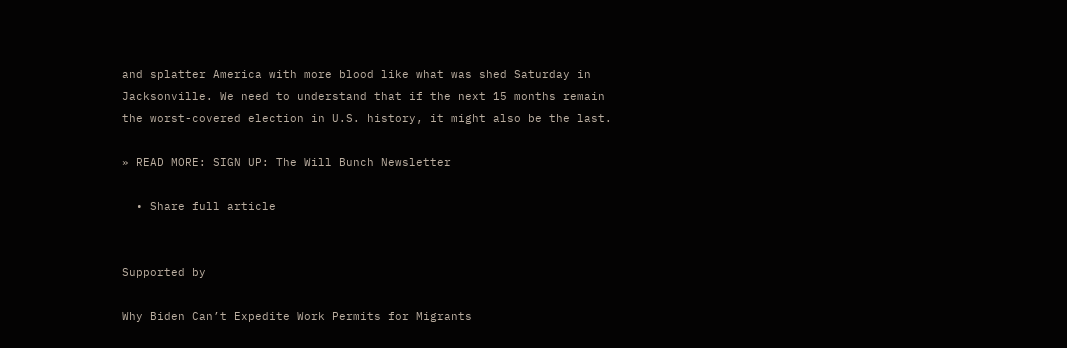and splatter America with more blood like what was shed Saturday in Jacksonville. We need to understand that if the next 15 months remain the worst-covered election in U.S. history, it might also be the last.

» READ MORE: SIGN UP: The Will Bunch Newsletter

  • Share full article


Supported by

Why Biden Can’t Expedite Work Permits for Migrants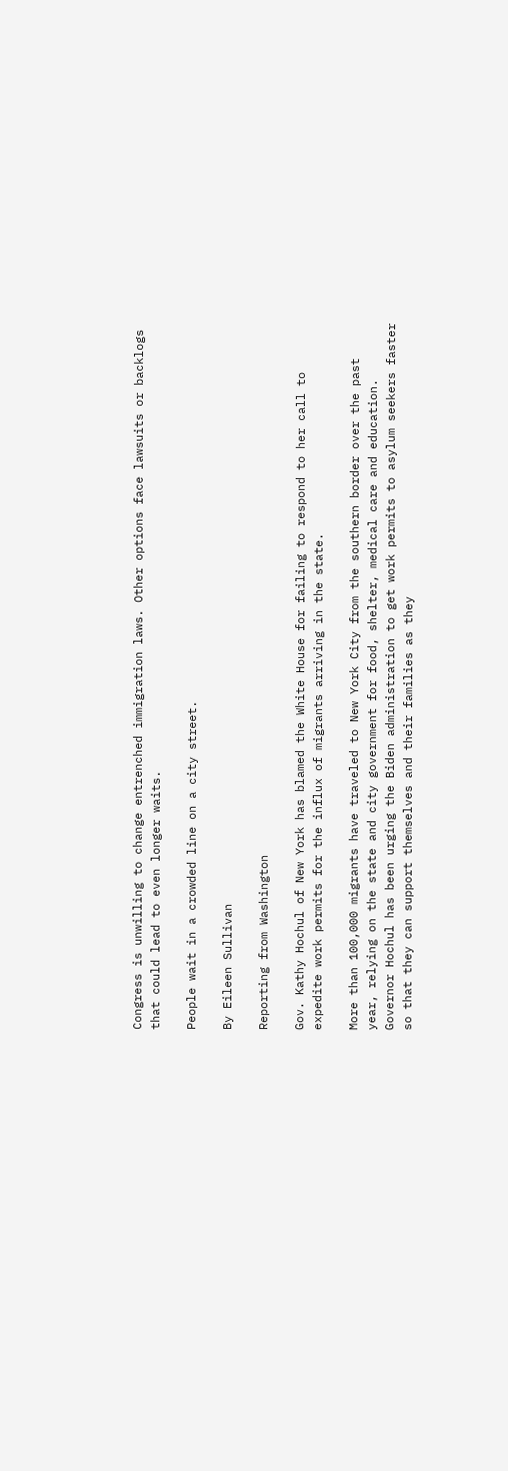Congress is unwilling to change entrenched immigration laws. Other options face lawsuits or backlogs that could lead to even longer waits.

People wait in a crowded line on a city street.

By Eileen Sullivan

Reporting from Washington

Gov. Kathy Hochul of New York has blamed the White House for failing to respond to her call to expedite work permits for the influx of migrants arriving in the state.

More than 100,000 migrants have traveled to New York City from the southern border over the past year, relying on the state and city government for food, shelter, medical care and education. Governor Hochul has been urging the Biden administration to get work permits to asylum seekers faster so that they can support themselves and their families as they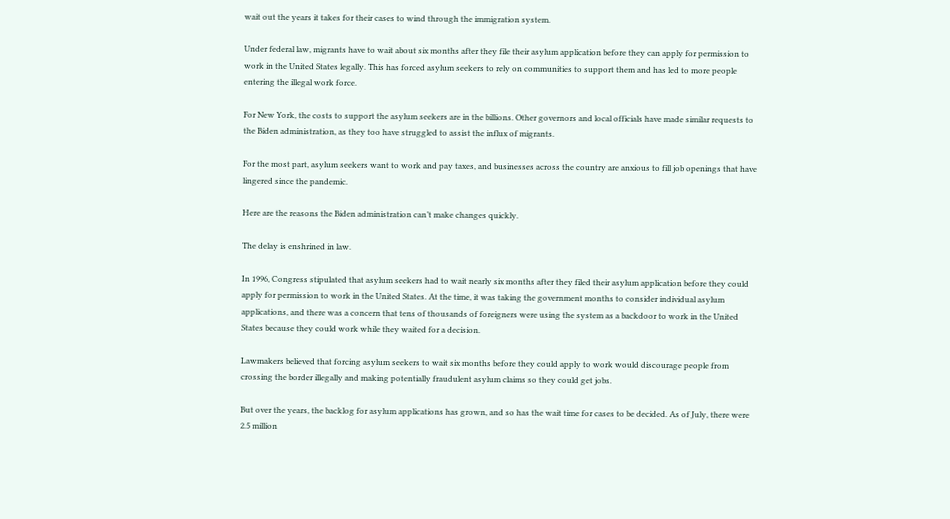wait out the years it takes for their cases to wind through the immigration system.

Under federal law, migrants have to wait about six months after they file their asylum application before they can apply for permission to work in the United States legally. This has forced asylum seekers to rely on communities to support them and has led to more people entering the illegal work force.

For New York, the costs to support the asylum seekers are in the billions. Other governors and local officials have made similar requests to the Biden administration, as they too have struggled to assist the influx of migrants.

For the most part, asylum seekers want to work and pay taxes, and businesses across the country are anxious to fill job openings that have lingered since the pandemic.

Here are the reasons the Biden administration can’t make changes quickly.

The delay is enshrined in law.

In 1996, Congress stipulated that asylum seekers had to wait nearly six months after they filed their asylum application before they could apply for permission to work in the United States. At the time, it was taking the government months to consider individual asylum applications, and there was a concern that tens of thousands of foreigners were using the system as a backdoor to work in the United States because they could work while they waited for a decision.

Lawmakers believed that forcing asylum seekers to wait six months before they could apply to work would discourage people from crossing the border illegally and making potentially fraudulent asylum claims so they could get jobs.

But over the years, the backlog for asylum applications has grown, and so has the wait time for cases to be decided. As of July, there were 2.5 million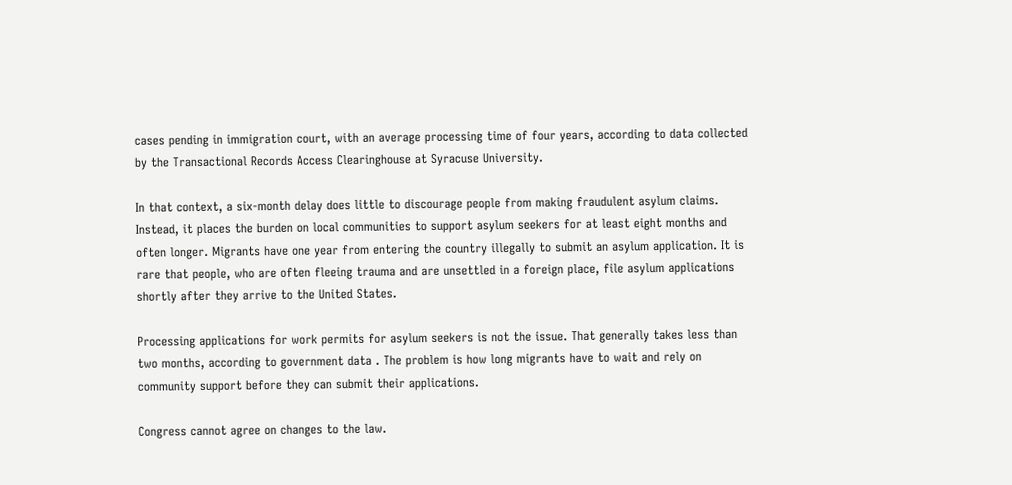cases pending in immigration court, with an average processing time of four years, according to data collected by the Transactional Records Access Clearinghouse at Syracuse University.

In that context, a six-month delay does little to discourage people from making fraudulent asylum claims. Instead, it places the burden on local communities to support asylum seekers for at least eight months and often longer. Migrants have one year from entering the country illegally to submit an asylum application. It is rare that people, who are often fleeing trauma and are unsettled in a foreign place, file asylum applications shortly after they arrive to the United States.

Processing applications for work permits for asylum seekers is not the issue. That generally takes less than two months, according to government data . The problem is how long migrants have to wait and rely on community support before they can submit their applications.

Congress cannot agree on changes to the law.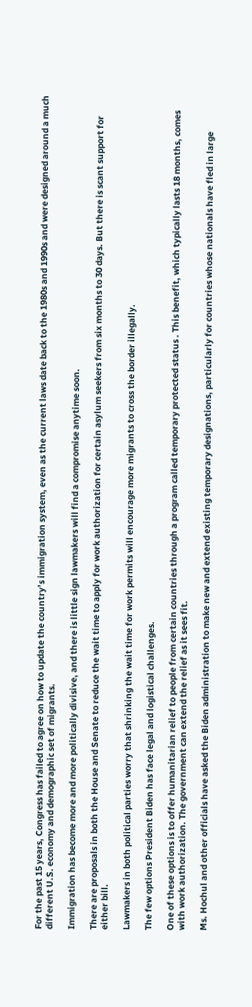For the past 15 years, Congress has failed to agree on how to update the country’s immigration system, even as the current laws date back to the 1980s and 1990s and were designed around a much different U.S. economy and demographic set of migrants.

Immigration has become more and more politically divisive, and there is little sign lawmakers will find a compromise anytime soon.

There are proposals in both the House and Senate to reduce the wait time to apply for work authorization for certain asylum seekers from six months to 30 days. But there is scant support for either bill.

Lawmakers in both political parties worry that shrinking the wait time for work permits will encourage more migrants to cross the border illegally.

The few options President Biden has face legal and logistical challenges.

One of these options is to offer humanitarian relief to people from certain countries through a program called temporary protected status . This benefit, which typically lasts 18 months, comes with work authorization. The government can extend the relief as it sees fit.

Ms. Hochul and other officials have asked the Biden administration to make new and extend existing temporary designations, particularly for countries whose nationals have fled in large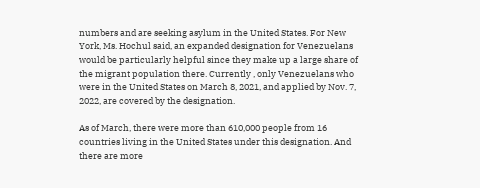numbers and are seeking asylum in the United States. For New York, Ms. Hochul said, an expanded designation for Venezuelans would be particularly helpful since they make up a large share of the migrant population there. Currently , only Venezuelans who were in the United States on March 8, 2021, and applied by Nov. 7, 2022, are covered by the designation.

As of March, there were more than 610,000 people from 16 countries living in the United States under this designation. And there are more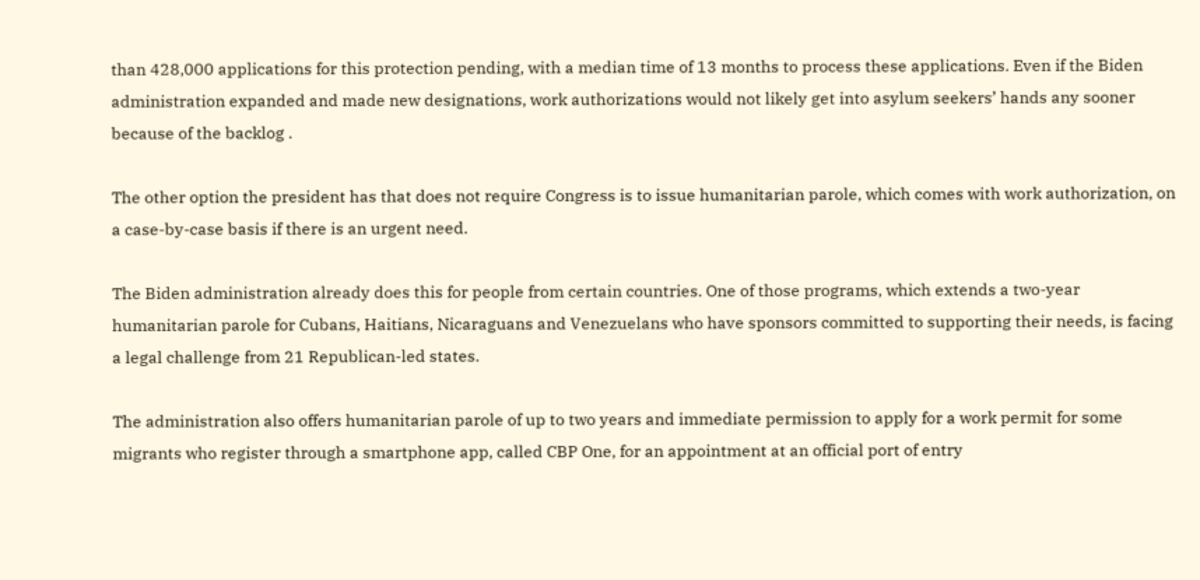than 428,000 applications for this protection pending, with a median time of 13 months to process these applications. Even if the Biden administration expanded and made new designations, work authorizations would not likely get into asylum seekers’ hands any sooner because of the backlog .

The other option the president has that does not require Congress is to issue humanitarian parole, which comes with work authorization, on a case-by-case basis if there is an urgent need.

The Biden administration already does this for people from certain countries. One of those programs, which extends a two-year humanitarian parole for Cubans, Haitians, Nicaraguans and Venezuelans who have sponsors committed to supporting their needs, is facing a legal challenge from 21 Republican-led states.

The administration also offers humanitarian parole of up to two years and immediate permission to apply for a work permit for some migrants who register through a smartphone app, called CBP One, for an appointment at an official port of entry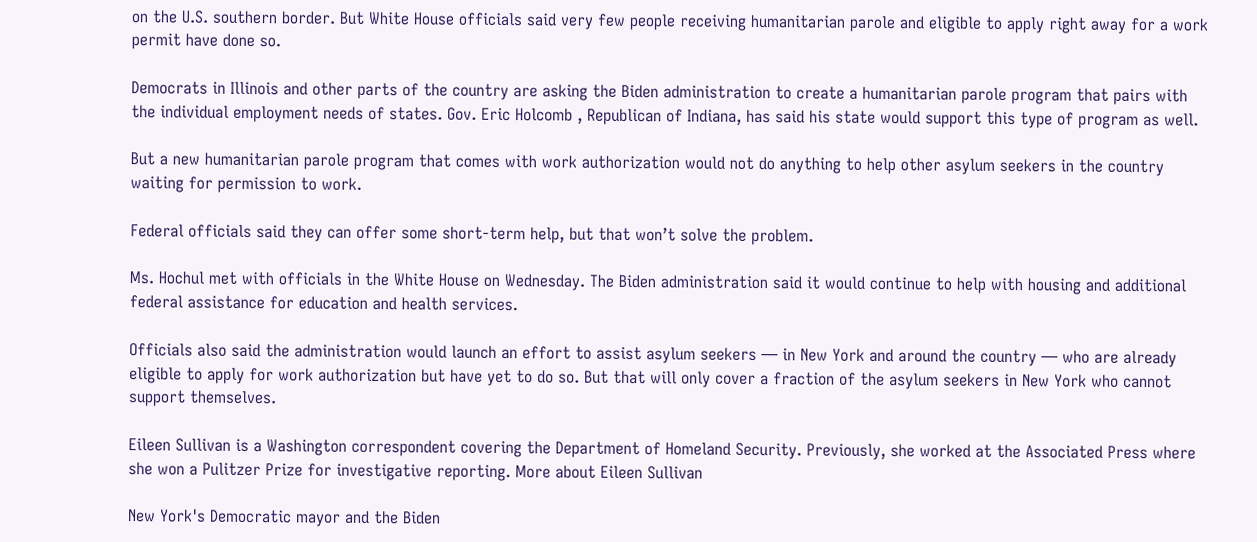on the U.S. southern border. But White House officials said very few people receiving humanitarian parole and eligible to apply right away for a work permit have done so.

Democrats in Illinois and other parts of the country are asking the Biden administration to create a humanitarian parole program that pairs with the individual employment needs of states. Gov. Eric Holcomb , Republican of Indiana, has said his state would support this type of program as well.

But a new humanitarian parole program that comes with work authorization would not do anything to help other asylum seekers in the country waiting for permission to work.

Federal officials said they can offer some short-term help, but that won’t solve the problem.

Ms. Hochul met with officials in the White House on Wednesday. The Biden administration said it would continue to help with housing and additional federal assistance for education and health services.

Officials also said the administration would launch an effort to assist asylum seekers — in New York and around the country — who are already eligible to apply for work authorization but have yet to do so. But that will only cover a fraction of the asylum seekers in New York who cannot support themselves.

Eileen Sullivan is a Washington correspondent covering the Department of Homeland Security. Previously, she worked at the Associated Press where she won a Pulitzer Prize for investigative reporting. More about Eileen Sullivan

New York's Democratic mayor and the Biden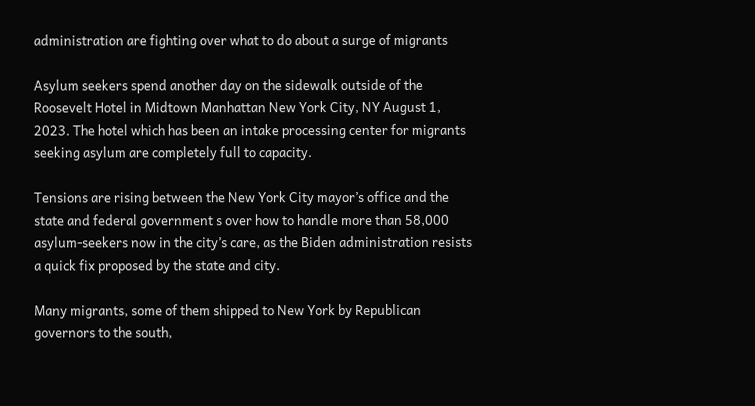administration are fighting over what to do about a surge of migrants

Asylum seekers spend another day on the sidewalk outside of the Roosevelt Hotel in Midtown Manhattan New York City, NY August 1, 2023. The hotel which has been an intake processing center for migrants seeking asylum are completely full to capacity.

Tensions are rising between the New York City mayor’s office and the state and federal government s over how to handle more than 58,000 asylum-seekers now in the city’s care, as the Biden administration resists a quick fix proposed by the state and city.

Many migrants, some of them shipped to New York by Republican governors to the south,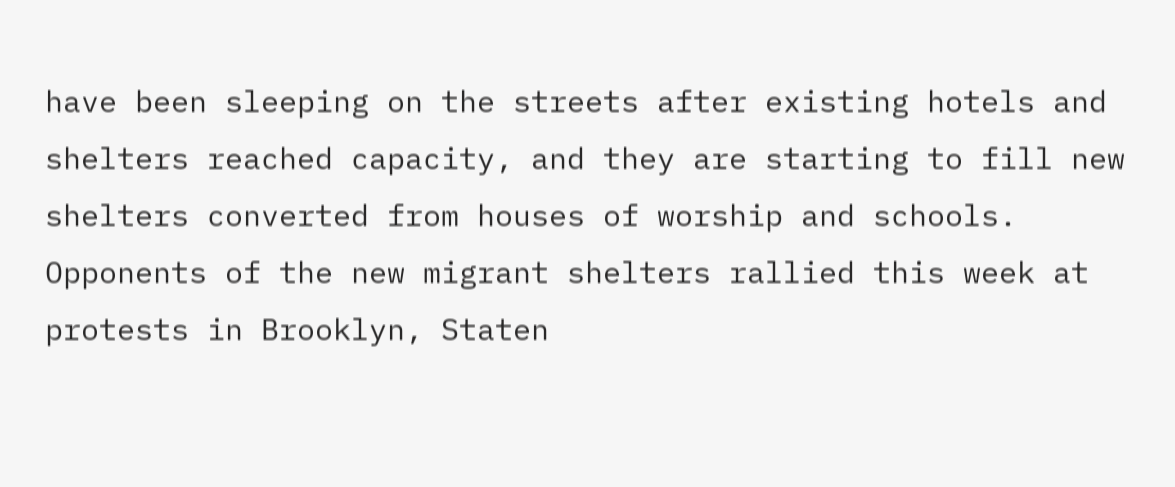have been sleeping on the streets after existing hotels and shelters reached capacity, and they are starting to fill new shelters converted from houses of worship and schools. Opponents of the new migrant shelters rallied this week at protests in Brooklyn, Staten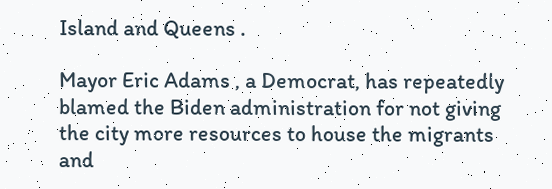Island and Queens .

Mayor Eric Adams , a Democrat, has repeatedly blamed the Biden administration for not giving the city more resources to house the migrants and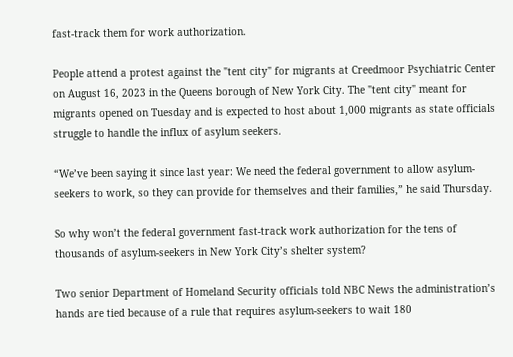fast-track them for work authorization.

People attend a protest against the "tent city" for migrants at Creedmoor Psychiatric Center on August 16, 2023 in the Queens borough of New York City. The "tent city" meant for migrants opened on Tuesday and is expected to host about 1,000 migrants as state officials struggle to handle the influx of asylum seekers.

“We’ve been saying it since last year: We need the federal government to allow asylum-seekers to work, so they can provide for themselves and their families,” he said Thursday.

So why won’t the federal government fast-track work authorization for the tens of thousands of asylum-seekers in New York City’s shelter system?

Two senior Department of Homeland Security officials told NBC News the administration’s hands are tied because of a rule that requires asylum-seekers to wait 180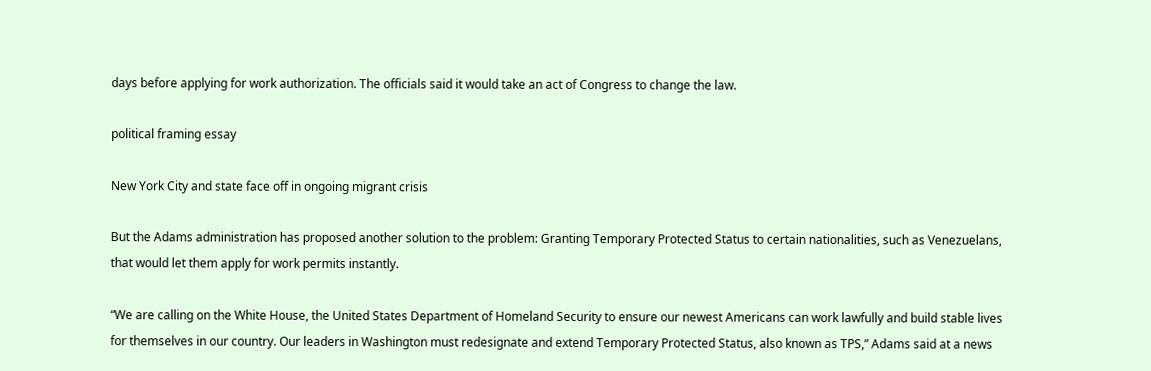days before applying for work authorization. The officials said it would take an act of Congress to change the law.

political framing essay

New York City and state face off in ongoing migrant crisis

But the Adams administration has proposed another solution to the problem: Granting Temporary Protected Status to certain nationalities, such as Venezuelans, that would let them apply for work permits instantly.

“We are calling on the White House, the United States Department of Homeland Security to ensure our newest Americans can work lawfully and build stable lives for themselves in our country. Our leaders in Washington must redesignate and extend Temporary Protected Status, also known as TPS,” Adams said at a news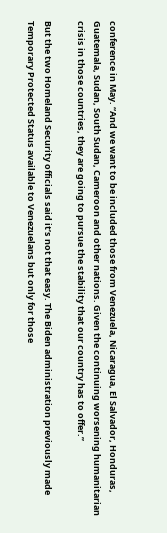conference in May. “And we want to be included those from Venezuela, Nicaragua, El Salvador, Honduras, Guatemala, Sudan, South Sudan, Cameroon and other nations. Given the continuing worsening humanitarian crisis in those countries, they are going to pursue the stability that our country has to offer.”

But the two Homeland Security officials said it’s not that easy. The Biden administration previously made Temporary Protected Status available to Venezuelans but only for those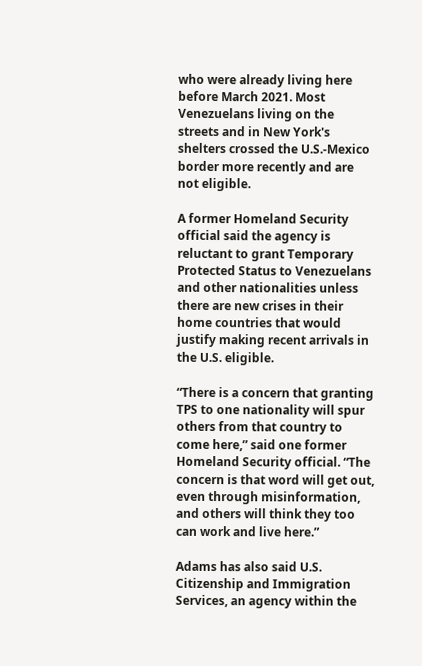who were already living here before March 2021. Most Venezuelans living on the streets and in New York's shelters crossed the U.S.-Mexico border more recently and are not eligible.

A former Homeland Security official said the agency is reluctant to grant Temporary Protected Status to Venezuelans and other nationalities unless there are new crises in their home countries that would justify making recent arrivals in the U.S. eligible.

“There is a concern that granting TPS to one nationality will spur others from that country to come here,” said one former Homeland Security official. “The concern is that word will get out, even through misinformation, and others will think they too can work and live here.”

Adams has also said U.S. Citizenship and Immigration Services, an agency within the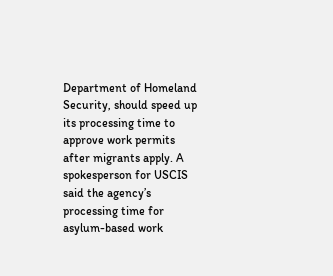Department of Homeland Security, should speed up its processing time to approve work permits after migrants apply. A spokesperson for USCIS said the agency’s processing time for asylum-based work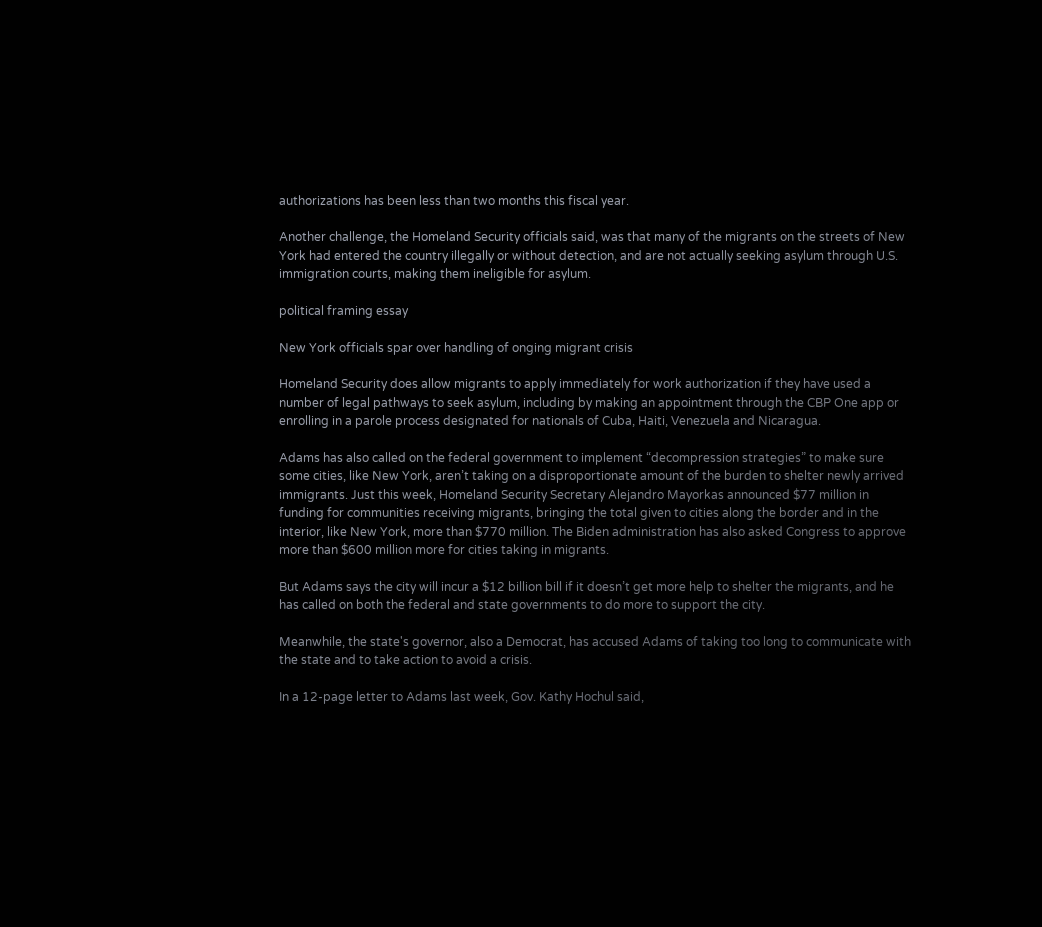authorizations has been less than two months this fiscal year.

Another challenge, the Homeland Security officials said, was that many of the migrants on the streets of New York had entered the country illegally or without detection, and are not actually seeking asylum through U.S. immigration courts, making them ineligible for asylum.

political framing essay

New York officials spar over handling of onging migrant crisis

Homeland Security does allow migrants to apply immediately for work authorization if they have used a number of legal pathways to seek asylum, including by making an appointment through the CBP One app or enrolling in a parole process designated for nationals of Cuba, Haiti, Venezuela and Nicaragua.

Adams has also called on the federal government to implement “decompression strategies” to make sure some cities, like New York, aren’t taking on a disproportionate amount of the burden to shelter newly arrived immigrants. Just this week, Homeland Security Secretary Alejandro Mayorkas announced $77 million in funding for communities receiving migrants, bringing the total given to cities along the border and in the interior, like New York, more than $770 million. The Biden administration has also asked Congress to approve more than $600 million more for cities taking in migrants.

But Adams says the city will incur a $12 billion bill if it doesn’t get more help to shelter the migrants, and he has called on both the federal and state governments to do more to support the city.

Meanwhile, the state's governor, also a Democrat, has accused Adams of taking too long to communicate with the state and to take action to avoid a crisis.

In a 12-page letter to Adams last week, Gov. Kathy Hochul said,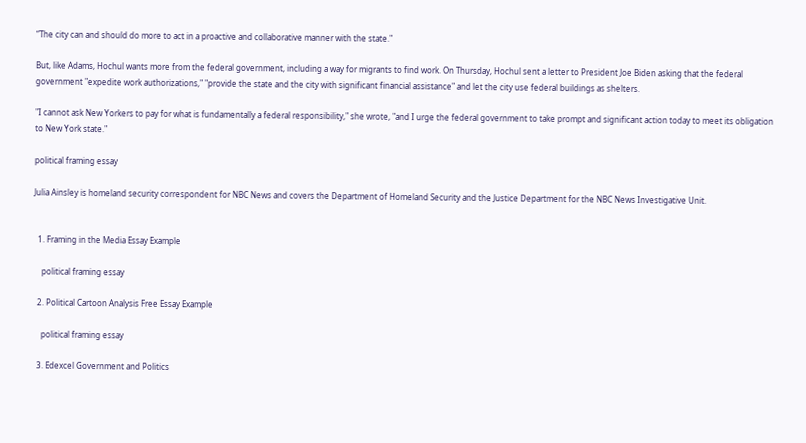“The city can and should do more to act in a proactive and collaborative manner with the state."

But, like Adams, Hochul wants more from the federal government, including a way for migrants to find work. On Thursday, Hochul sent a letter to President Joe Biden asking that the federal government "expedite work authorizations," "provide the state and the city with significant financial assistance" and let the city use federal buildings as shelters.

"I cannot ask New Yorkers to pay for what is fundamentally a federal responsibility," she wrote, "and I urge the federal government to take prompt and significant action today to meet its obligation to New York state."

political framing essay

Julia Ainsley is homeland security correspondent for NBC News and covers the Department of Homeland Security and the Justice Department for the NBC News Investigative Unit.


  1. Framing in the Media Essay Example

    political framing essay

  2. Political Cartoon Analysis Free Essay Example

    political framing essay

  3. Edexcel Government and Politics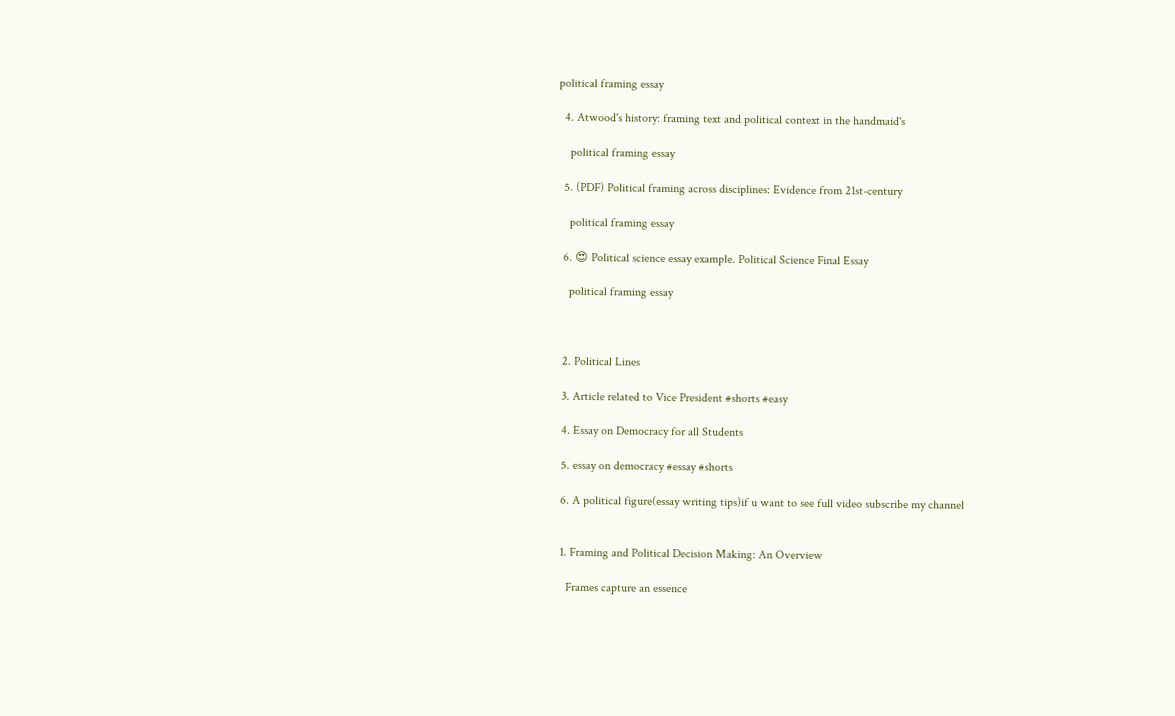political framing essay

  4. Atwood's history: framing text and political context in the handmaid's

    political framing essay

  5. (PDF) Political framing across disciplines: Evidence from 21st-century

    political framing essay

  6. 😍 Political science essay example. Political Science Final Essay

    political framing essay



  2. Political Lines

  3. Article related to Vice President #shorts #easy

  4. Essay on Democracy for all Students

  5. essay on democracy #essay #shorts

  6. A political figure(essay writing tips)if u want to see full video subscribe my channel


  1. Framing and Political Decision Making: An Overview

    Frames capture an essence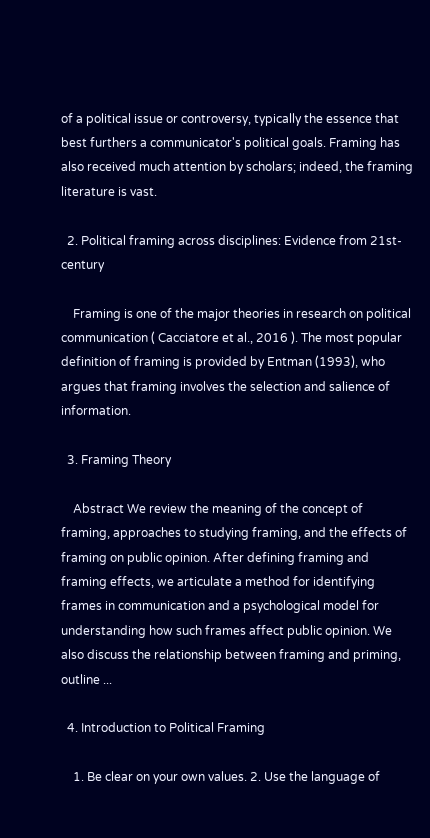of a political issue or controversy, typically the essence that best furthers a communicator's political goals. Framing has also received much attention by scholars; indeed, the framing literature is vast.

  2. Political framing across disciplines: Evidence from 21st-century

    Framing is one of the major theories in research on political communication ( Cacciatore et al., 2016 ). The most popular definition of framing is provided by Entman (1993), who argues that framing involves the selection and salience of information.

  3. Framing Theory

    Abstract We review the meaning of the concept of framing, approaches to studying framing, and the effects of framing on public opinion. After defining framing and framing effects, we articulate a method for identifying frames in communication and a psychological model for understanding how such frames affect public opinion. We also discuss the relationship between framing and priming, outline ...

  4. Introduction to Political Framing

    1. Be clear on your own values. 2. Use the language of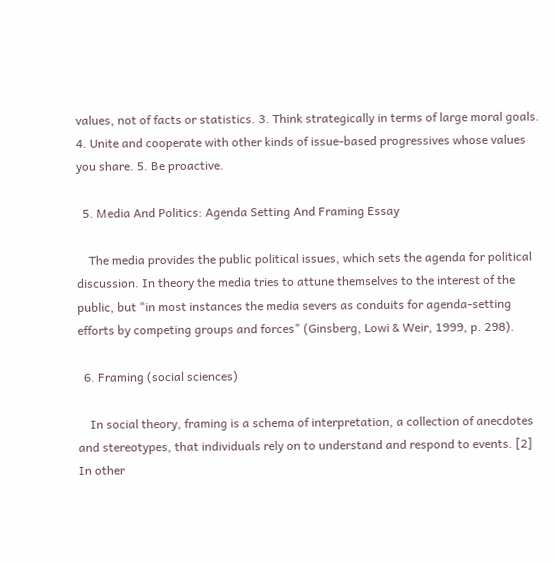values, not of facts or statistics. 3. Think strategically in terms of large moral goals. 4. Unite and cooperate with other kinds of issue-based progressives whose values you share. 5. Be proactive.

  5. Media And Politics: Agenda Setting And Framing Essay

    The media provides the public political issues, which sets the agenda for political discussion. In theory the media tries to attune themselves to the interest of the public, but "in most instances the media severs as conduits for agenda-setting efforts by competing groups and forces" (Ginsberg, Lowi & Weir, 1999, p. 298).

  6. Framing (social sciences)

    In social theory, framing is a schema of interpretation, a collection of anecdotes and stereotypes, that individuals rely on to understand and respond to events. [2] In other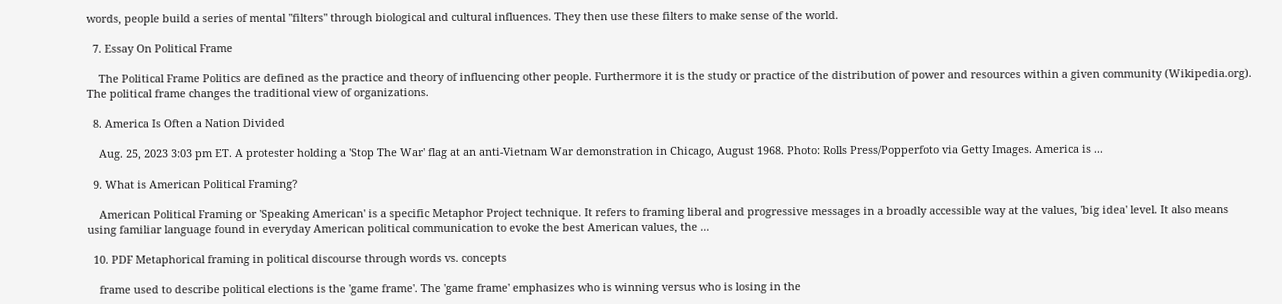words, people build a series of mental "filters" through biological and cultural influences. They then use these filters to make sense of the world.

  7. Essay On Political Frame

    The Political Frame Politics are defined as the practice and theory of influencing other people. Furthermore it is the study or practice of the distribution of power and resources within a given community (Wikipedia.org). The political frame changes the traditional view of organizations.

  8. America Is Often a Nation Divided

    Aug. 25, 2023 3:03 pm ET. A protester holding a 'Stop The War' flag at an anti-Vietnam War demonstration in Chicago, August 1968. Photo: Rolls Press/Popperfoto via Getty Images. America is ...

  9. What is American Political Framing?

    American Political Framing or 'Speaking American' is a specific Metaphor Project technique. It refers to framing liberal and progressive messages in a broadly accessible way at the values, 'big idea' level. It also means using familiar language found in everyday American political communication to evoke the best American values‚ the ...

  10. PDF Metaphorical framing in political discourse through words vs. concepts

    frame used to describe political elections is the 'game frame'. The 'game frame' emphasizes who is winning versus who is losing in the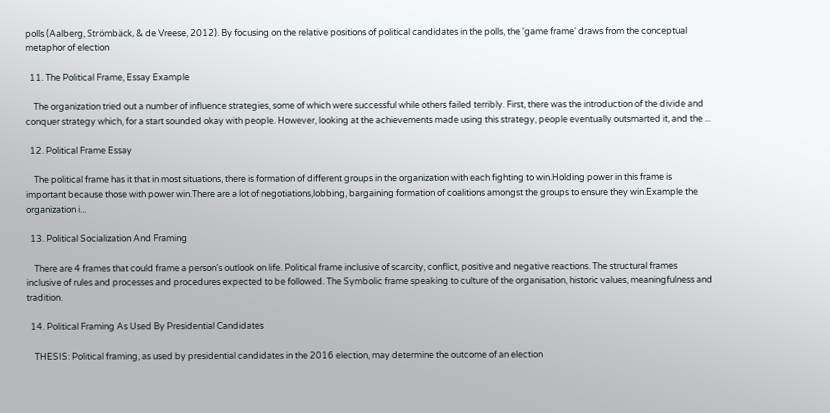polls (Aalberg, Strömbäck, & de Vreese, 2012). By focusing on the relative positions of political candidates in the polls, the 'game frame' draws from the conceptual metaphor of election

  11. The Political Frame, Essay Example

    The organization tried out a number of influence strategies, some of which were successful while others failed terribly. First, there was the introduction of the divide and conquer strategy which, for a start sounded okay with people. However, looking at the achievements made using this strategy, people eventually outsmarted it, and the ...

  12. Political Frame Essay

    The political frame has it that in most situations, there is formation of different groups in the organization with each fighting to win.Holding power in this frame is important because those with power win.There are a lot of negotiations,lobbing, bargaining formation of coalitions amongst the groups to ensure they win.Example the organization i...

  13. Political Socialization And Framing

    There are 4 frames that could frame a person's outlook on life. Political frame inclusive of scarcity, conflict, positive and negative reactions. The structural frames inclusive of rules and processes and procedures expected to be followed. The Symbolic frame speaking to culture of the organisation, historic values, meaningfulness and tradition.

  14. Political Framing As Used By Presidential Candidates

    THESIS: Political framing, as used by presidential candidates in the 2016 election, may determine the outcome of an election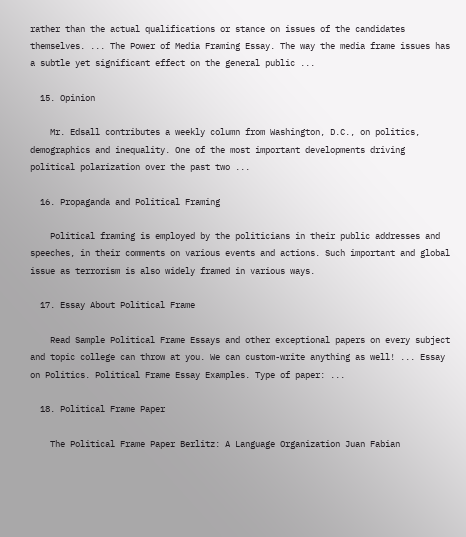rather than the actual qualifications or stance on issues of the candidates themselves. ... The Power of Media Framing Essay. The way the media frame issues has a subtle yet significant effect on the general public ...

  15. Opinion

    Mr. Edsall contributes a weekly column from Washington, D.C., on politics, demographics and inequality. One of the most important developments driving political polarization over the past two ...

  16. Propaganda and Political Framing

    Political framing is employed by the politicians in their public addresses and speeches, in their comments on various events and actions. Such important and global issue as terrorism is also widely framed in various ways.

  17. Essay About Political Frame

    Read Sample Political Frame Essays and other exceptional papers on every subject and topic college can throw at you. We can custom-write anything as well! ... Essay on Politics. Political Frame Essay Examples. Type of paper: ...

  18. Political Frame Paper

    The Political Frame Paper Berlitz: A Language Organization Juan Fabian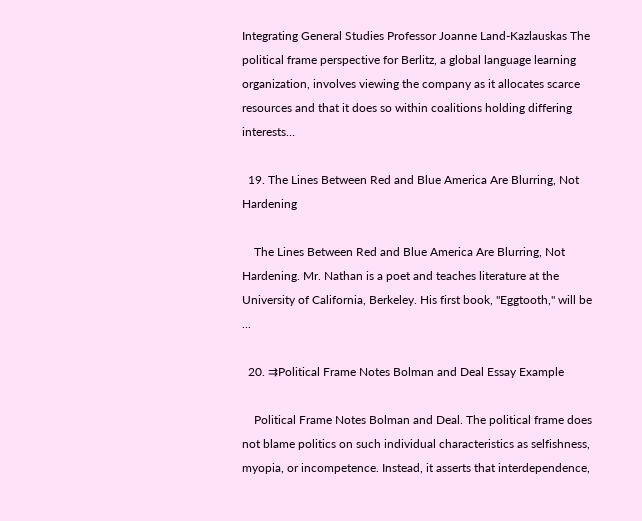Integrating General Studies Professor Joanne Land-Kazlauskas The political frame perspective for Berlitz, a global language learning organization, involves viewing the company as it allocates scarce resources and that it does so within coalitions holding differing interests…

  19. The Lines Between Red and Blue America Are Blurring, Not Hardening

    The Lines Between Red and Blue America Are Blurring, Not Hardening. Mr. Nathan is a poet and teaches literature at the University of California, Berkeley. His first book, "Eggtooth," will be ...

  20. ⇉Political Frame Notes Bolman and Deal Essay Example

    Political Frame Notes Bolman and Deal. The political frame does not blame politics on such individual characteristics as selfishness, myopia, or incompetence. Instead, it asserts that interdependence,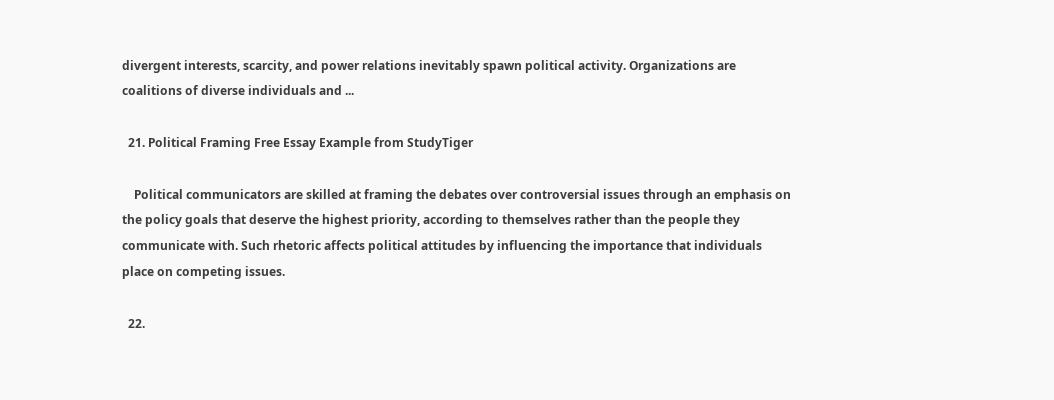divergent interests, scarcity, and power relations inevitably spawn political activity. Organizations are coalitions of diverse individuals and ...

  21. Political Framing Free Essay Example from StudyTiger

    Political communicators are skilled at framing the debates over controversial issues through an emphasis on the policy goals that deserve the highest priority, according to themselves rather than the people they communicate with. Such rhetoric affects political attitudes by influencing the importance that individuals place on competing issues.

  22.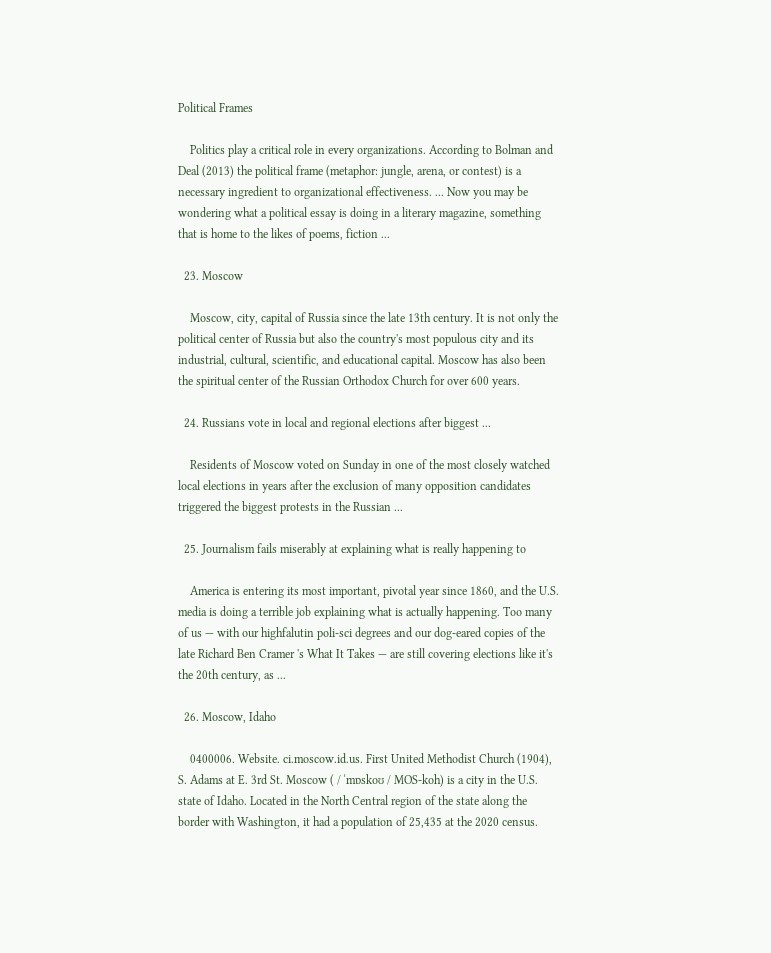Political Frames

    Politics play a critical role in every organizations. According to Bolman and Deal (2013) the political frame (metaphor: jungle, arena, or contest) is a necessary ingredient to organizational effectiveness. ... Now you may be wondering what a political essay is doing in a literary magazine, something that is home to the likes of poems, fiction ...

  23. Moscow

    Moscow, city, capital of Russia since the late 13th century. It is not only the political center of Russia but also the country's most populous city and its industrial, cultural, scientific, and educational capital. Moscow has also been the spiritual center of the Russian Orthodox Church for over 600 years.

  24. Russians vote in local and regional elections after biggest ...

    Residents of Moscow voted on Sunday in one of the most closely watched local elections in years after the exclusion of many opposition candidates triggered the biggest protests in the Russian ...

  25. Journalism fails miserably at explaining what is really happening to

    America is entering its most important, pivotal year since 1860, and the U.S. media is doing a terrible job explaining what is actually happening. Too many of us — with our highfalutin poli-sci degrees and our dog-eared copies of the late Richard Ben Cramer 's What It Takes — are still covering elections like it's the 20th century, as ...

  26. Moscow, Idaho

    0400006. Website. ci.moscow.id.us. First United Methodist Church (1904), S. Adams at E. 3rd St. Moscow ( / ˈmɒskoʊ / MOS-koh) is a city in the U.S. state of Idaho. Located in the North Central region of the state along the border with Washington, it had a population of 25,435 at the 2020 census.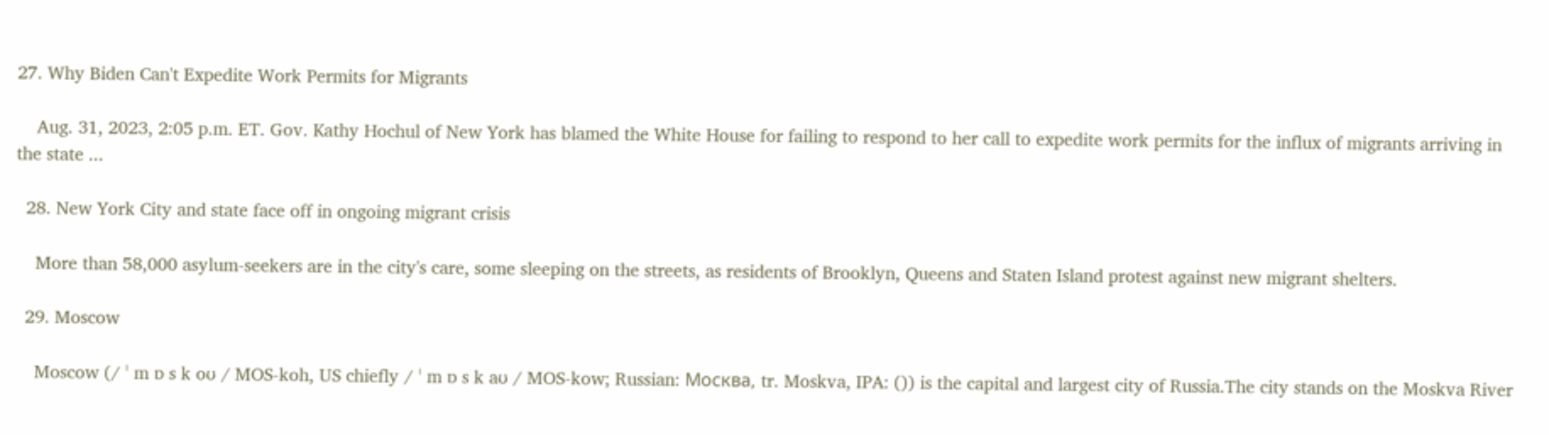27. Why Biden Can't Expedite Work Permits for Migrants

    Aug. 31, 2023, 2:05 p.m. ET. Gov. Kathy Hochul of New York has blamed the White House for failing to respond to her call to expedite work permits for the influx of migrants arriving in the state ...

  28. New York City and state face off in ongoing migrant crisis

    More than 58,000 asylum-seekers are in the city's care, some sleeping on the streets, as residents of Brooklyn, Queens and Staten Island protest against new migrant shelters.

  29. Moscow

    Moscow (/ ˈ m ɒ s k oʊ / MOS-koh, US chiefly / ˈ m ɒ s k aʊ / MOS-kow; Russian: Москва, tr. Moskva, IPA: ()) is the capital and largest city of Russia.The city stands on the Moskva River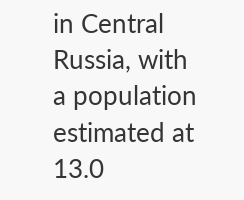in Central Russia, with a population estimated at 13.0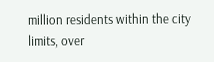million residents within the city limits, over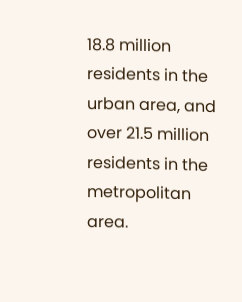18.8 million residents in the urban area, and over 21.5 million residents in the metropolitan area.